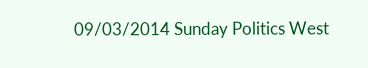09/03/2014 Sunday Politics West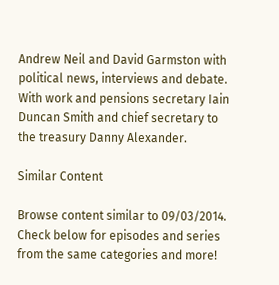Andrew Neil and David Garmston with political news, interviews and debate. With work and pensions secretary Iain Duncan Smith and chief secretary to the treasury Danny Alexander.

Similar Content

Browse content similar to 09/03/2014. Check below for episodes and series from the same categories and more!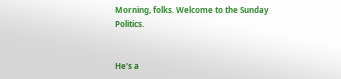Morning, folks. Welcome to the Sunday Politics.


He's a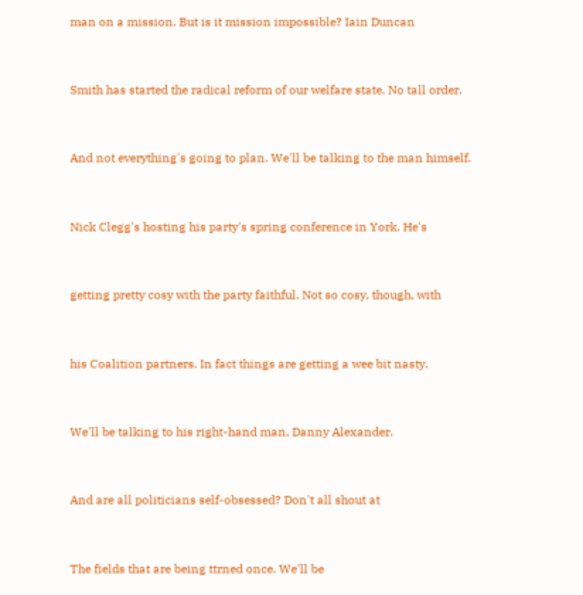man on a mission. But is it mission impossible? Iain Duncan


Smith has started the radical reform of our welfare state. No tall order.


And not everything's going to plan. We'll be talking to the man himself.


Nick Clegg's hosting his party's spring conference in York. He's


getting pretty cosy with the party faithful. Not so cosy, though, with


his Coalition partners. In fact things are getting a wee bit nasty.


We'll be talking to his right-hand man, Danny Alexander.


And are all politicians self-obsessed? Don't all shout at


The fields that are being ttrned once. We'll be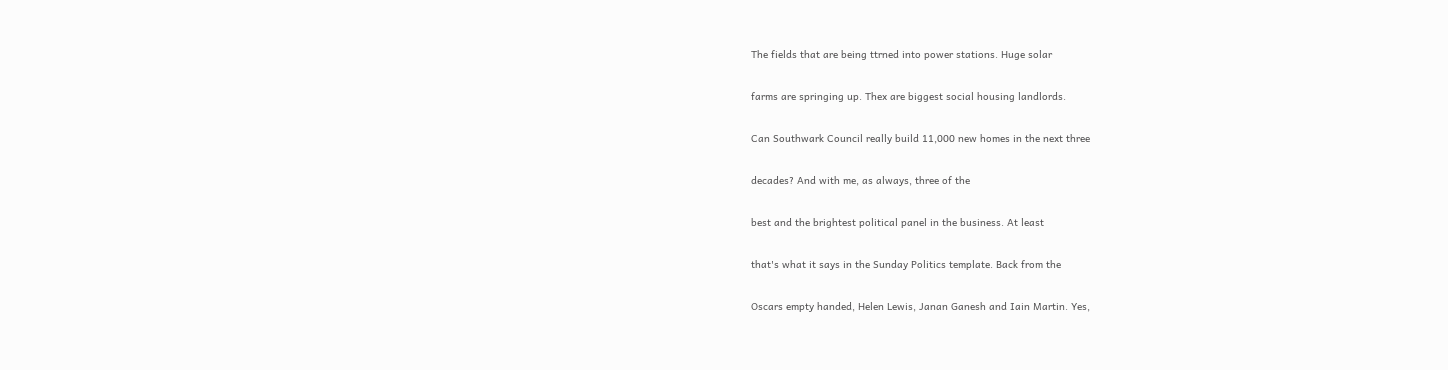The fields that are being ttrned into power stations. Huge solar


farms are springing up. Thex are biggest social housing landlords.


Can Southwark Council really build 11,000 new homes in the next three


decades? And with me, as always, three of the


best and the brightest political panel in the business. At least


that's what it says in the Sunday Politics template. Back from the


Oscars empty handed, Helen Lewis, Janan Ganesh and Iain Martin. Yes,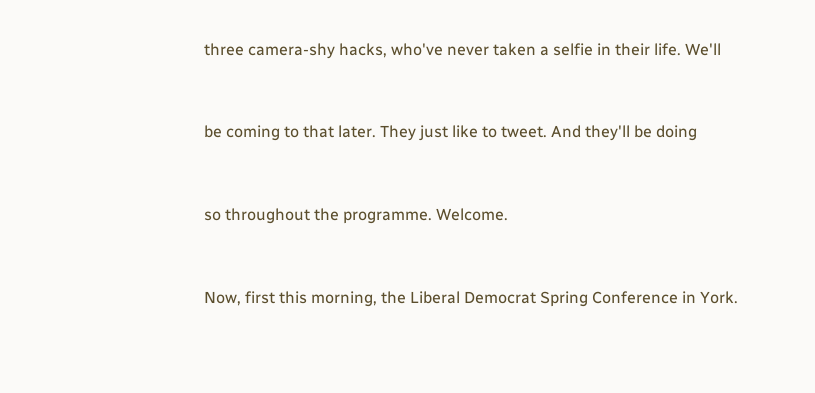three camera-shy hacks, who've never taken a selfie in their life. We'll


be coming to that later. They just like to tweet. And they'll be doing


so throughout the programme. Welcome.


Now, first this morning, the Liberal Democrat Spring Conference in York.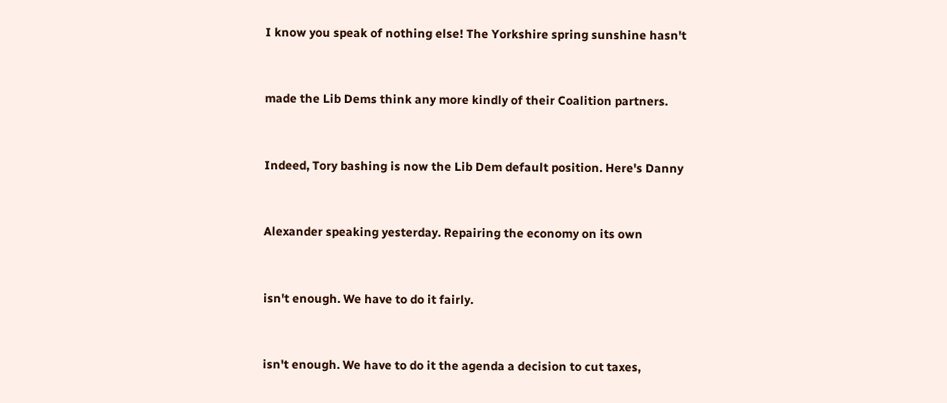I know you speak of nothing else! The Yorkshire spring sunshine hasn't


made the Lib Dems think any more kindly of their Coalition partners.


Indeed, Tory bashing is now the Lib Dem default position. Here's Danny


Alexander speaking yesterday. Repairing the economy on its own


isn't enough. We have to do it fairly.


isn't enough. We have to do it the agenda a decision to cut taxes,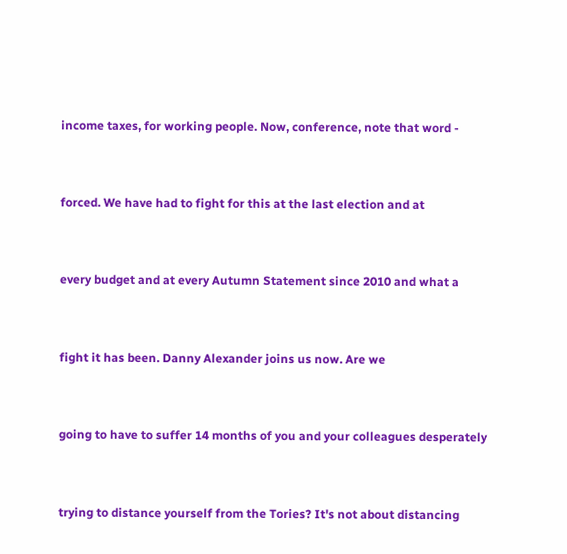income taxes, for working people. Now, conference, note that word -


forced. We have had to fight for this at the last election and at


every budget and at every Autumn Statement since 2010 and what a


fight it has been. Danny Alexander joins us now. Are we


going to have to suffer 14 months of you and your colleagues desperately


trying to distance yourself from the Tories? It's not about distancing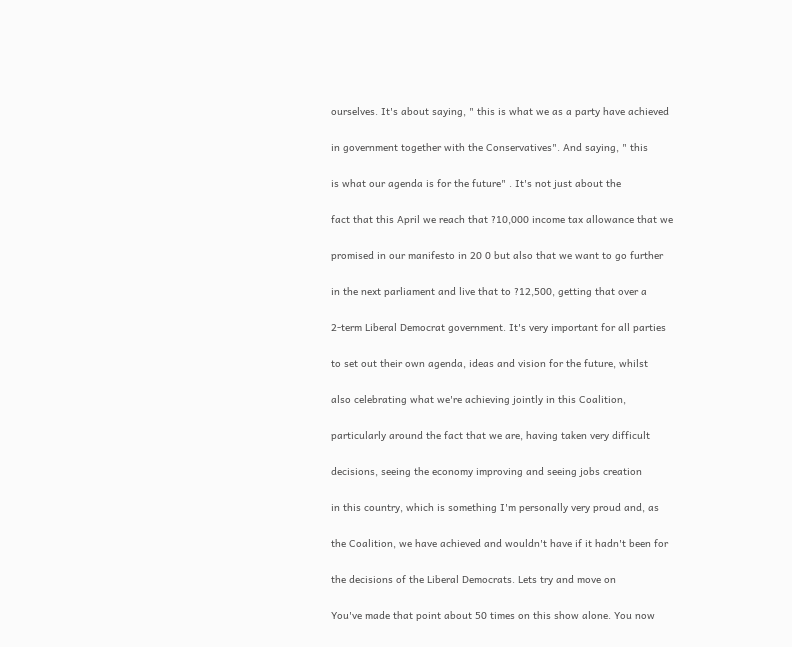ourselves. It's about saying, " this is what we as a party have achieved


in government together with the Conservatives". And saying, " this


is what our agenda is for the future" . It's not just about the


fact that this April we reach that ?10,000 income tax allowance that we


promised in our manifesto in 20 0 but also that we want to go further


in the next parliament and live that to ?12,500, getting that over a


2-term Liberal Democrat government. It's very important for all parties


to set out their own agenda, ideas and vision for the future, whilst


also celebrating what we're achieving jointly in this Coalition,


particularly around the fact that we are, having taken very difficult


decisions, seeing the economy improving and seeing jobs creation


in this country, which is something I'm personally very proud and, as


the Coalition, we have achieved and wouldn't have if it hadn't been for


the decisions of the Liberal Democrats. Lets try and move on


You've made that point about 50 times on this show alone. You now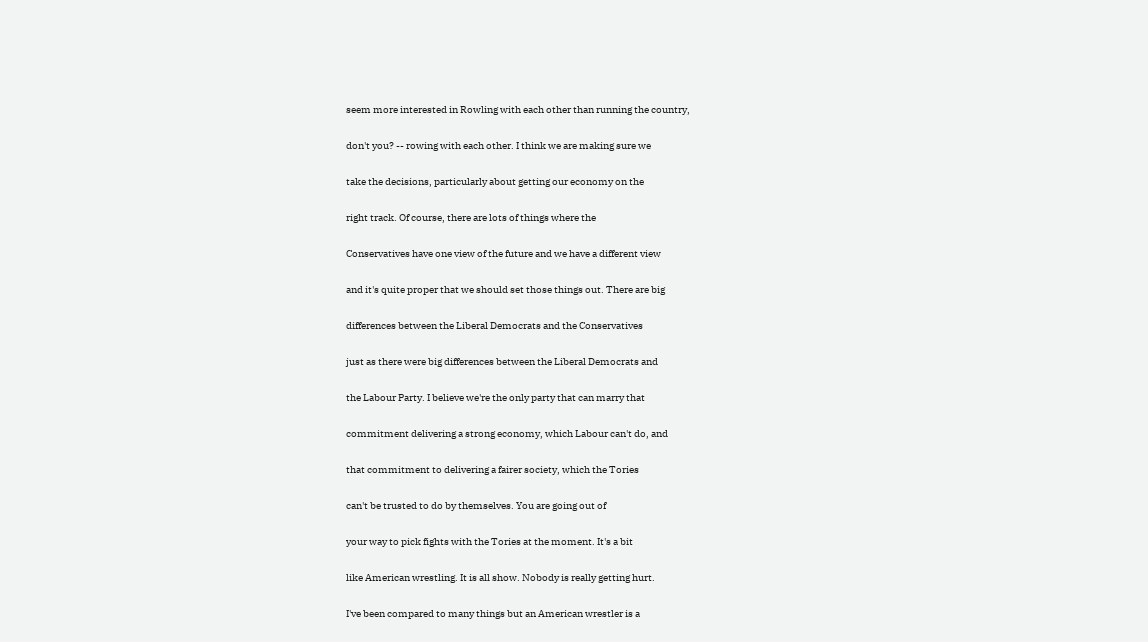seem more interested in Rowling with each other than running the country,


don't you? -- rowing with each other. I think we are making sure we


take the decisions, particularly about getting our economy on the


right track. Of course, there are lots of things where the


Conservatives have one view of the future and we have a different view


and it's quite proper that we should set those things out. There are big


differences between the Liberal Democrats and the Conservatives


just as there were big differences between the Liberal Democrats and


the Labour Party. I believe we're the only party that can marry that


commitment delivering a strong economy, which Labour can't do, and


that commitment to delivering a fairer society, which the Tories


can't be trusted to do by themselves. You are going out of


your way to pick fights with the Tories at the moment. It's a bit


like American wrestling. It is all show. Nobody is really getting hurt.


I've been compared to many things but an American wrestler is a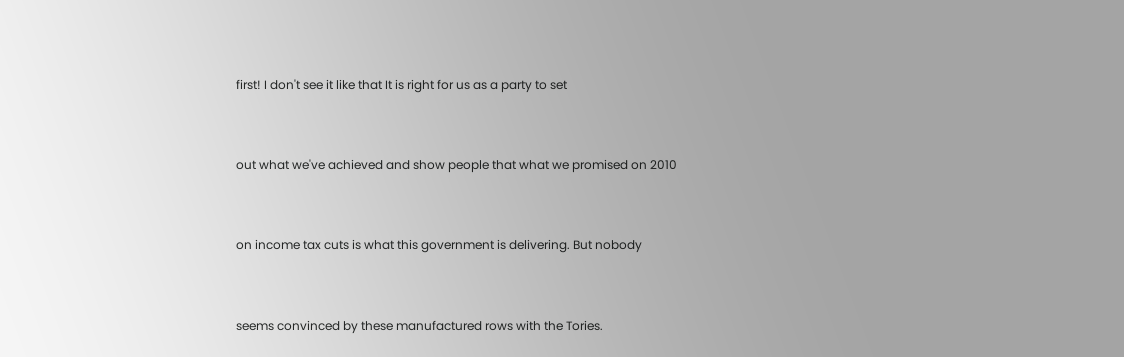first! I don't see it like that It is right for us as a party to set


out what we've achieved and show people that what we promised on 2010


on income tax cuts is what this government is delivering. But nobody


seems convinced by these manufactured rows with the Tories.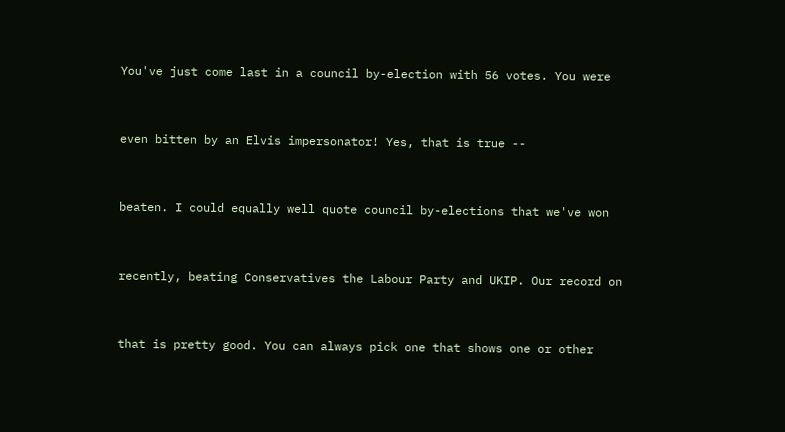You've just come last in a council by-election with 56 votes. You were


even bitten by an Elvis impersonator! Yes, that is true --


beaten. I could equally well quote council by-elections that we've won


recently, beating Conservatives the Labour Party and UKIP. Our record on


that is pretty good. You can always pick one that shows one or other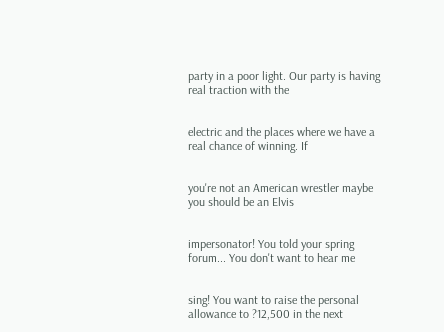party in a poor light. Our party is having real traction with the


electric and the places where we have a real chance of winning. If


you're not an American wrestler maybe you should be an Elvis


impersonator! You told your spring forum... You don't want to hear me


sing! You want to raise the personal allowance to ?12,500 in the next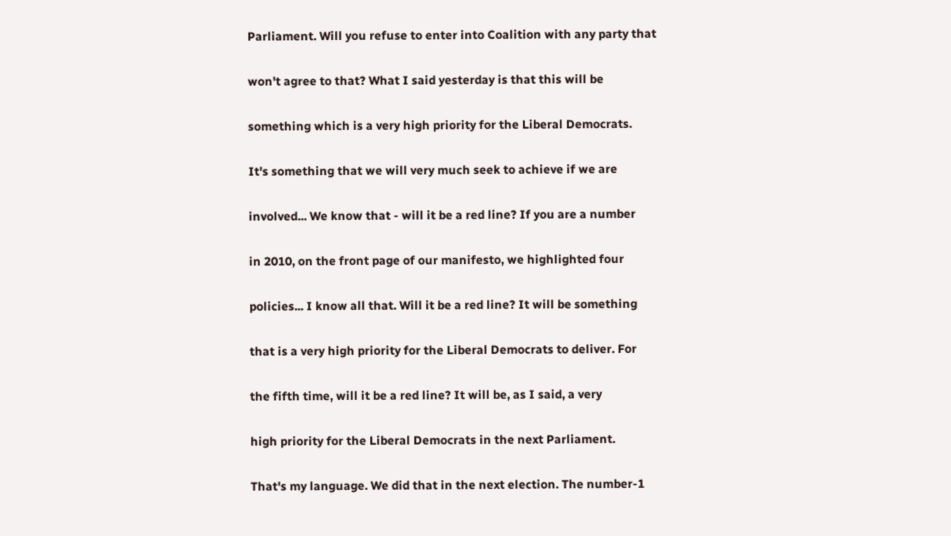Parliament. Will you refuse to enter into Coalition with any party that


won't agree to that? What I said yesterday is that this will be


something which is a very high priority for the Liberal Democrats.


It's something that we will very much seek to achieve if we are


involved... We know that - will it be a red line? If you are a number


in 2010, on the front page of our manifesto, we highlighted four


policies... I know all that. Will it be a red line? It will be something


that is a very high priority for the Liberal Democrats to deliver. For


the fifth time, will it be a red line? It will be, as I said, a very


high priority for the Liberal Democrats in the next Parliament.


That's my language. We did that in the next election. The number-1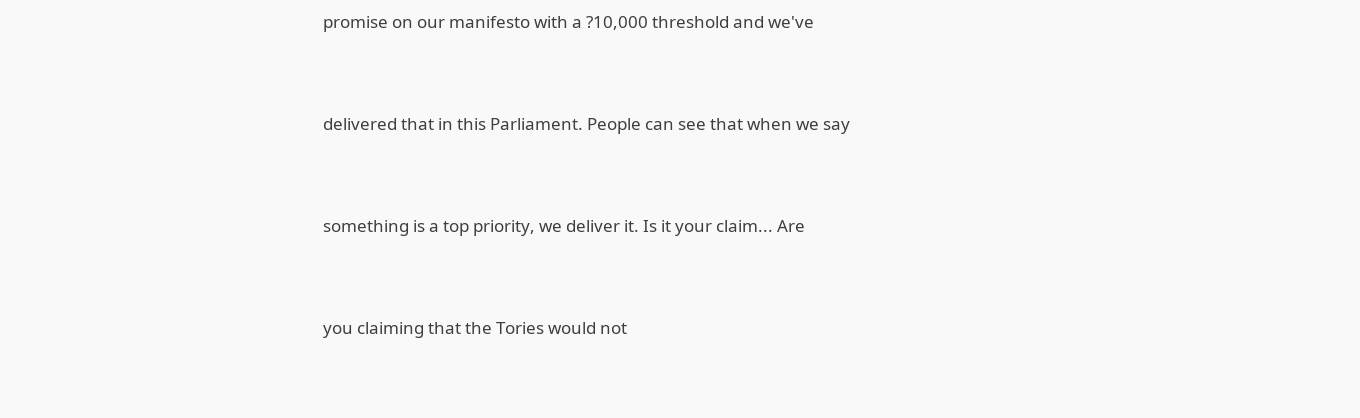promise on our manifesto with a ?10,000 threshold and we've


delivered that in this Parliament. People can see that when we say


something is a top priority, we deliver it. Is it your claim... Are


you claiming that the Tories would not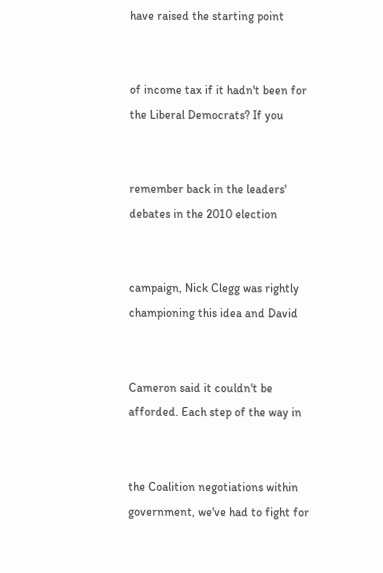have raised the starting point


of income tax if it hadn't been for the Liberal Democrats? If you


remember back in the leaders' debates in the 2010 election


campaign, Nick Clegg was rightly championing this idea and David


Cameron said it couldn't be afforded. Each step of the way in


the Coalition negotiations within government, we've had to fight for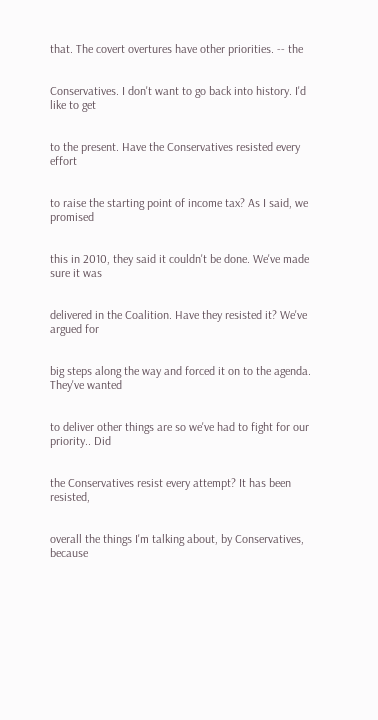that. The covert overtures have other priorities. -- the


Conservatives. I don't want to go back into history. I'd like to get


to the present. Have the Conservatives resisted every effort


to raise the starting point of income tax? As I said, we promised


this in 2010, they said it couldn't be done. We've made sure it was


delivered in the Coalition. Have they resisted it? We've argued for


big steps along the way and forced it on to the agenda. They've wanted


to deliver other things are so we've had to fight for our priority.. Did


the Conservatives resist every attempt? It has been resisted,


overall the things I'm talking about, by Conservatives, because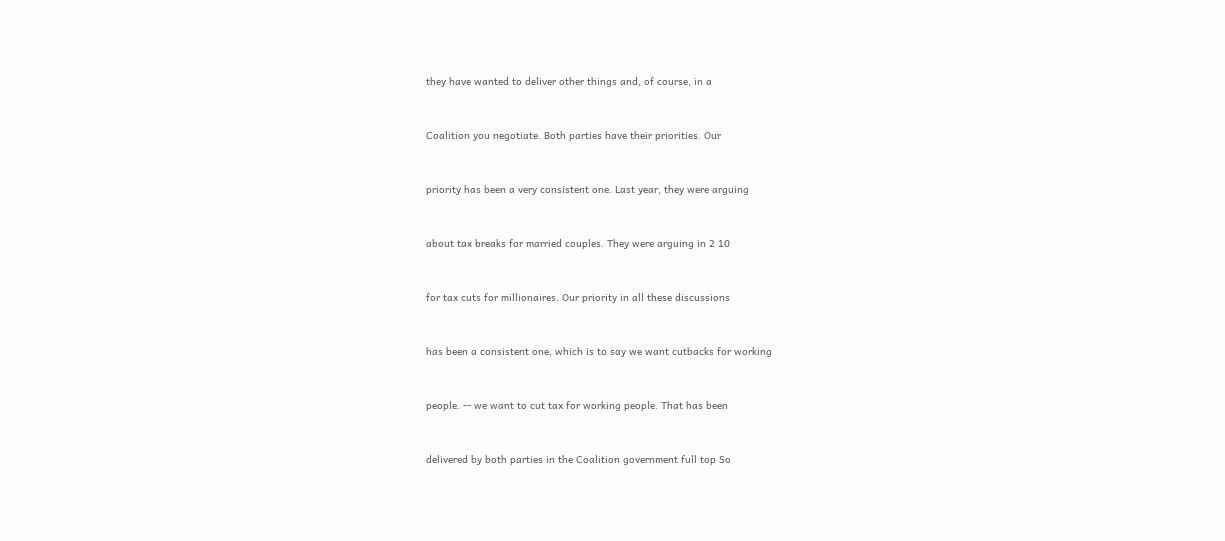they have wanted to deliver other things and, of course, in a


Coalition you negotiate. Both parties have their priorities. Our


priority has been a very consistent one. Last year, they were arguing


about tax breaks for married couples. They were arguing in 2 10


for tax cuts for millionaires. Our priority in all these discussions


has been a consistent one, which is to say we want cutbacks for working


people. -- we want to cut tax for working people. That has been


delivered by both parties in the Coalition government full top So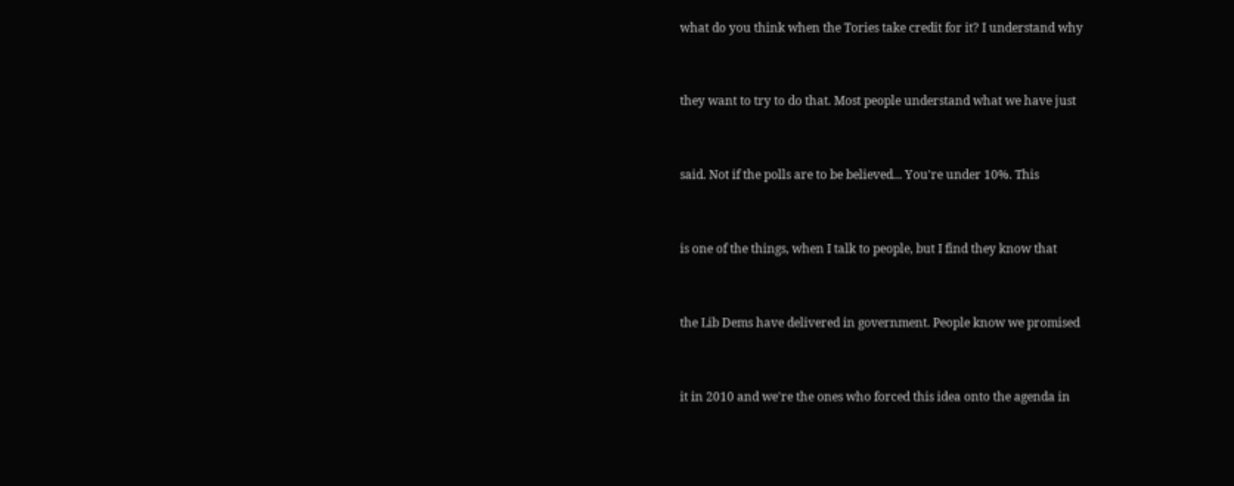what do you think when the Tories take credit for it? I understand why


they want to try to do that. Most people understand what we have just


said. Not if the polls are to be believed... You're under 10%. This


is one of the things, when I talk to people, but I find they know that


the Lib Dems have delivered in government. People know we promised


it in 2010 and we're the ones who forced this idea onto the agenda in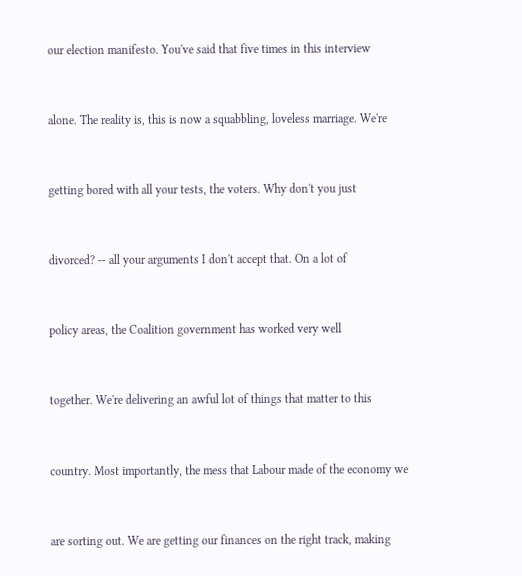our election manifesto. You've said that five times in this interview


alone. The reality is, this is now a squabbling, loveless marriage. We're


getting bored with all your tests, the voters. Why don't you just


divorced? -- all your arguments I don't accept that. On a lot of


policy areas, the Coalition government has worked very well


together. We're delivering an awful lot of things that matter to this


country. Most importantly, the mess that Labour made of the economy we


are sorting out. We are getting our finances on the right track, making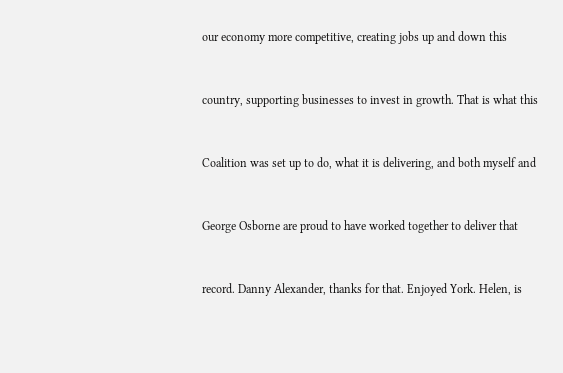our economy more competitive, creating jobs up and down this


country, supporting businesses to invest in growth. That is what this


Coalition was set up to do, what it is delivering, and both myself and


George Osborne are proud to have worked together to deliver that


record. Danny Alexander, thanks for that. Enjoyed York. Helen, is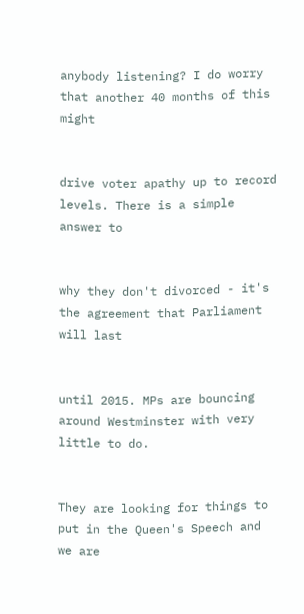anybody listening? I do worry that another 40 months of this might


drive voter apathy up to record levels. There is a simple answer to


why they don't divorced - it's the agreement that Parliament will last


until 2015. MPs are bouncing around Westminster with very little to do.


They are looking for things to put in the Queen's Speech and we are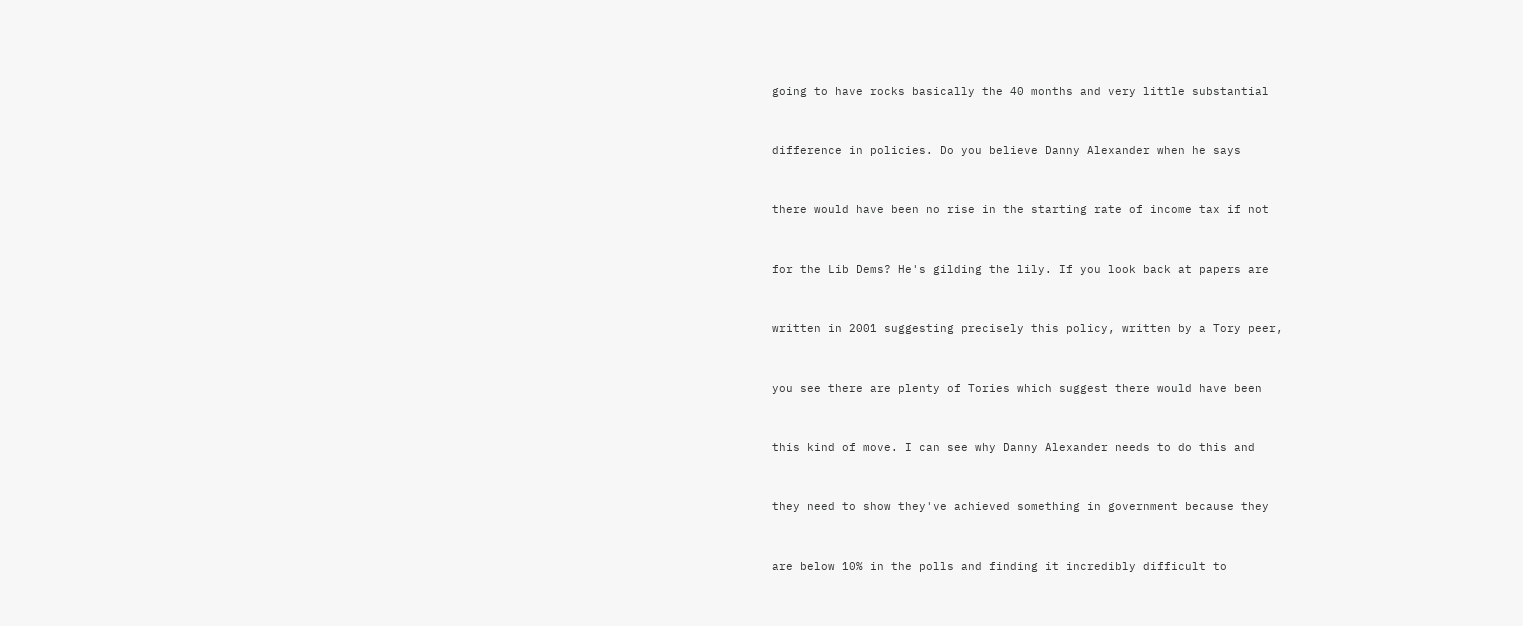going to have rocks basically the 40 months and very little substantial


difference in policies. Do you believe Danny Alexander when he says


there would have been no rise in the starting rate of income tax if not


for the Lib Dems? He's gilding the lily. If you look back at papers are


written in 2001 suggesting precisely this policy, written by a Tory peer,


you see there are plenty of Tories which suggest there would have been


this kind of move. I can see why Danny Alexander needs to do this and


they need to show they've achieved something in government because they


are below 10% in the polls and finding it incredibly difficult to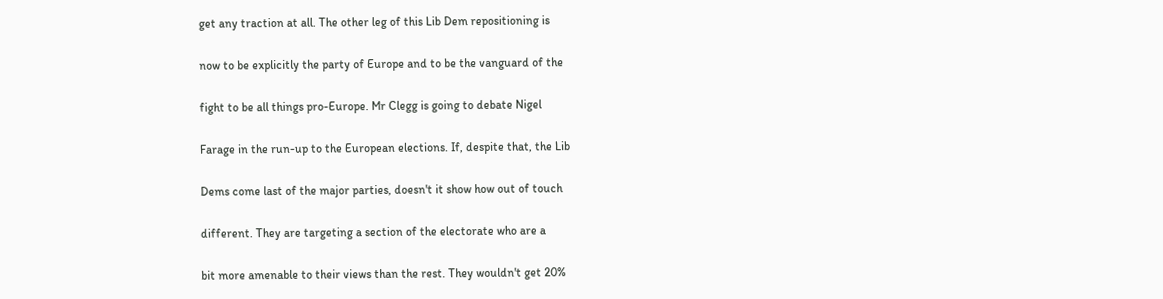get any traction at all. The other leg of this Lib Dem repositioning is


now to be explicitly the party of Europe and to be the vanguard of the


fight to be all things pro-Europe. Mr Clegg is going to debate Nigel


Farage in the run-up to the European elections. If, despite that, the Lib


Dems come last of the major parties, doesn't it show how out of touch


different. They are targeting a section of the electorate who are a


bit more amenable to their views than the rest. They wouldn't get 20%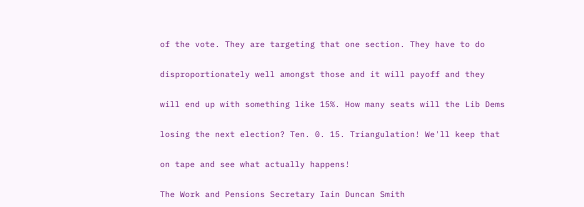of the vote. They are targeting that one section. They have to do


disproportionately well amongst those and it will payoff and they


will end up with something like 15%. How many seats will the Lib Dems


losing the next election? Ten. 0. 15. Triangulation! We'll keep that


on tape and see what actually happens!


The Work and Pensions Secretary Iain Duncan Smith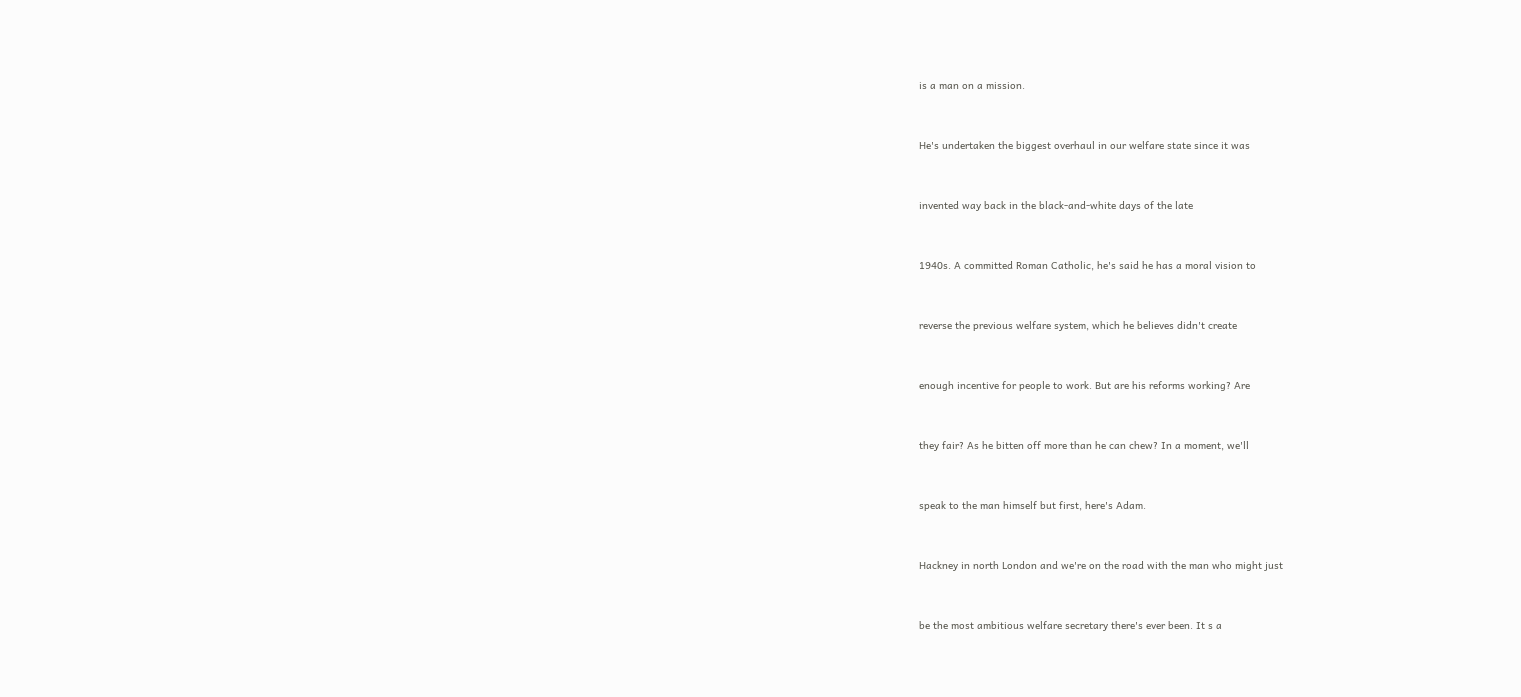is a man on a mission.


He's undertaken the biggest overhaul in our welfare state since it was


invented way back in the black-and-white days of the late


1940s. A committed Roman Catholic, he's said he has a moral vision to


reverse the previous welfare system, which he believes didn't create


enough incentive for people to work. But are his reforms working? Are


they fair? As he bitten off more than he can chew? In a moment, we'll


speak to the man himself but first, here's Adam.


Hackney in north London and we're on the road with the man who might just


be the most ambitious welfare secretary there's ever been. It s a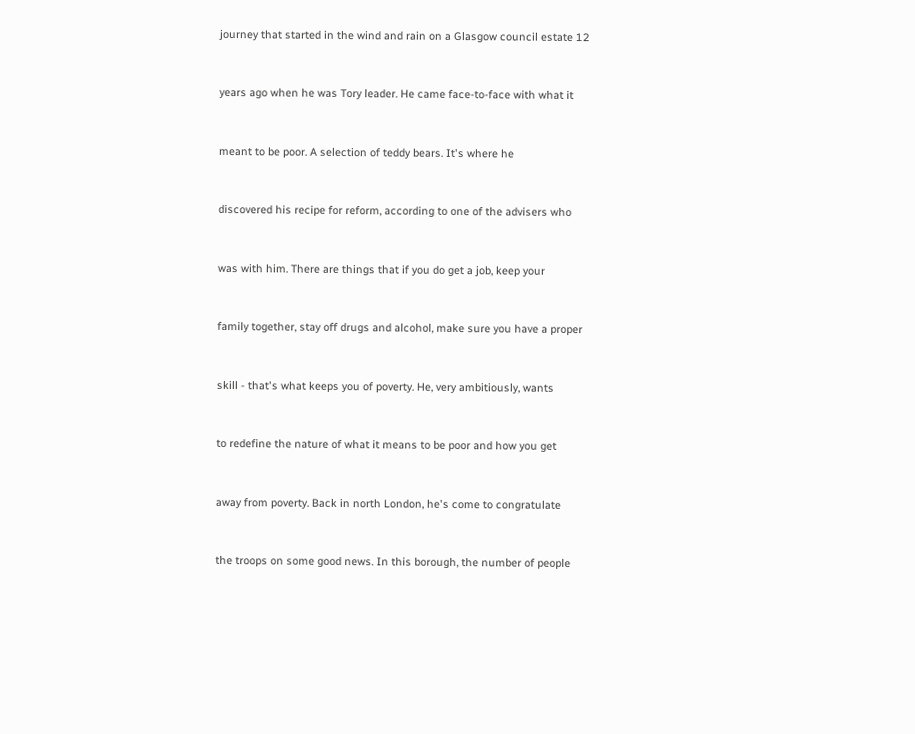journey that started in the wind and rain on a Glasgow council estate 12


years ago when he was Tory leader. He came face-to-face with what it


meant to be poor. A selection of teddy bears. It's where he


discovered his recipe for reform, according to one of the advisers who


was with him. There are things that if you do get a job, keep your


family together, stay off drugs and alcohol, make sure you have a proper


skill - that's what keeps you of poverty. He, very ambitiously, wants


to redefine the nature of what it means to be poor and how you get


away from poverty. Back in north London, he's come to congratulate


the troops on some good news. In this borough, the number of people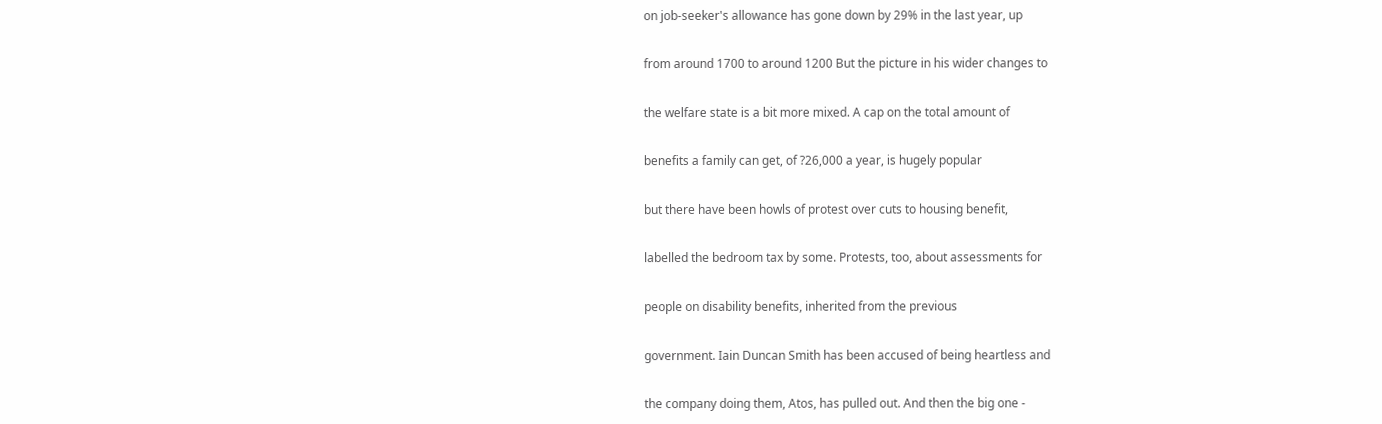on job-seeker's allowance has gone down by 29% in the last year, up


from around 1700 to around 1200 But the picture in his wider changes to


the welfare state is a bit more mixed. A cap on the total amount of


benefits a family can get, of ?26,000 a year, is hugely popular


but there have been howls of protest over cuts to housing benefit,


labelled the bedroom tax by some. Protests, too, about assessments for


people on disability benefits, inherited from the previous


government. Iain Duncan Smith has been accused of being heartless and


the company doing them, Atos, has pulled out. And then the big one -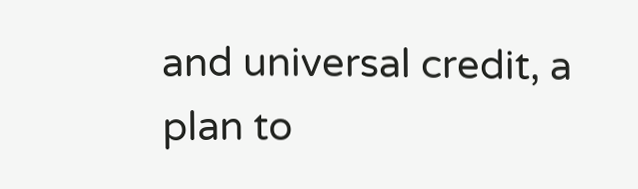and universal credit, a plan to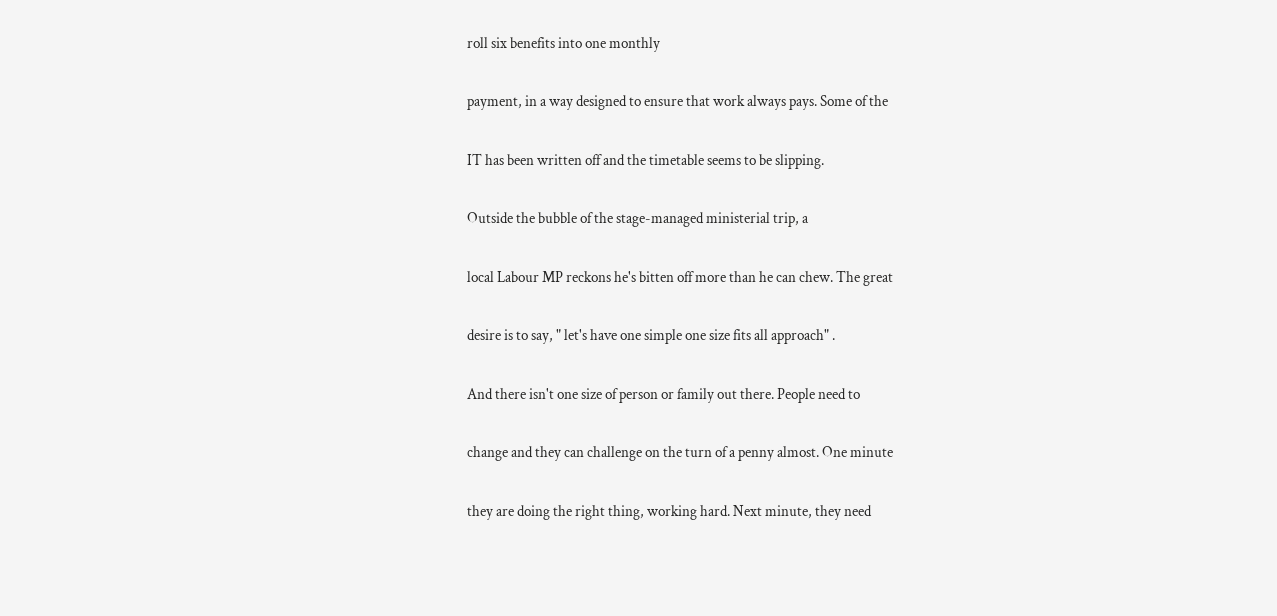roll six benefits into one monthly


payment, in a way designed to ensure that work always pays. Some of the


IT has been written off and the timetable seems to be slipping.


Outside the bubble of the stage-managed ministerial trip, a


local Labour MP reckons he's bitten off more than he can chew. The great


desire is to say, " let's have one simple one size fits all approach" .


And there isn't one size of person or family out there. People need to


change and they can challenge on the turn of a penny almost. One minute


they are doing the right thing, working hard. Next minute, they need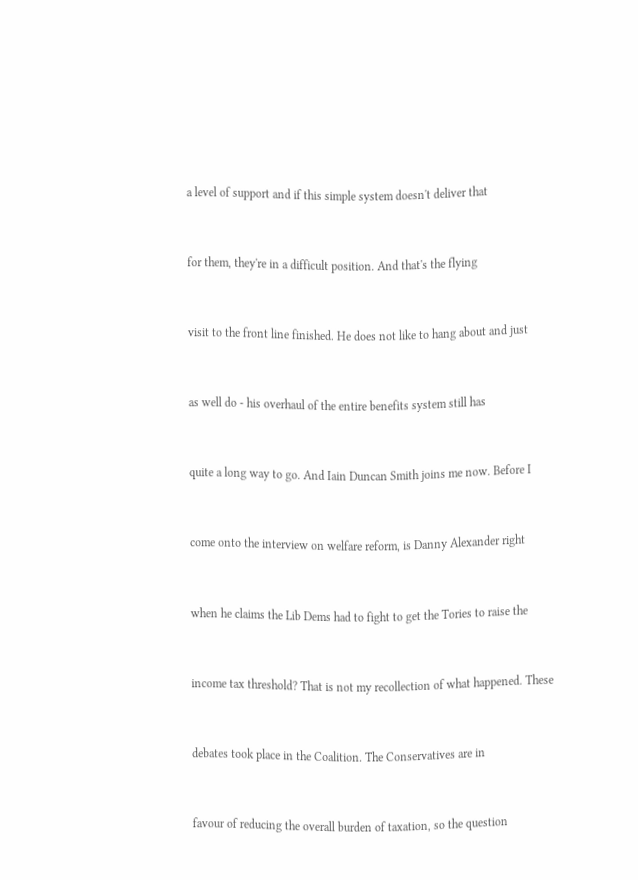a level of support and if this simple system doesn't deliver that


for them, they're in a difficult position. And that's the flying


visit to the front line finished. He does not like to hang about and just


as well do - his overhaul of the entire benefits system still has


quite a long way to go. And Iain Duncan Smith joins me now. Before I


come onto the interview on welfare reform, is Danny Alexander right


when he claims the Lib Dems had to fight to get the Tories to raise the


income tax threshold? That is not my recollection of what happened. These


debates took place in the Coalition. The Conservatives are in


favour of reducing the overall burden of taxation, so the question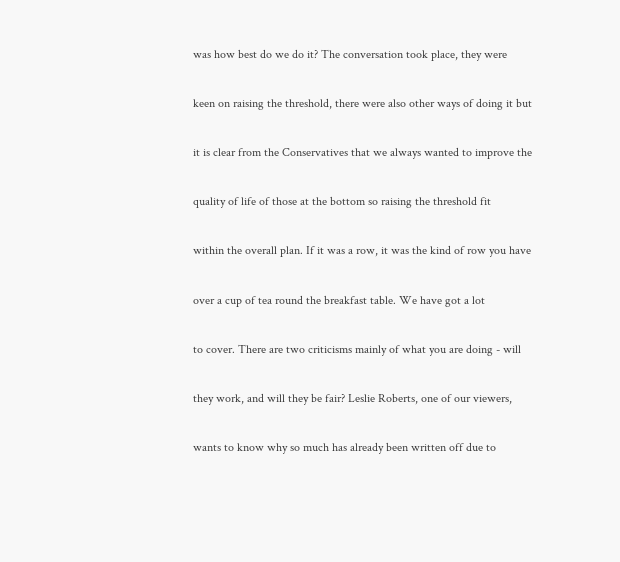was how best do we do it? The conversation took place, they were


keen on raising the threshold, there were also other ways of doing it but


it is clear from the Conservatives that we always wanted to improve the


quality of life of those at the bottom so raising the threshold fit


within the overall plan. If it was a row, it was the kind of row you have


over a cup of tea round the breakfast table. We have got a lot


to cover. There are two criticisms mainly of what you are doing - will


they work, and will they be fair? Leslie Roberts, one of our viewers,


wants to know why so much has already been written off due to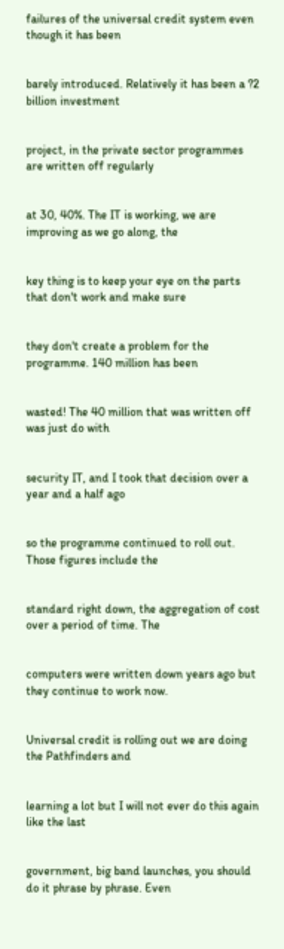failures of the universal credit system even though it has been


barely introduced. Relatively it has been a ?2 billion investment


project, in the private sector programmes are written off regularly


at 30, 40%. The IT is working, we are improving as we go along, the


key thing is to keep your eye on the parts that don't work and make sure


they don't create a problem for the programme. 140 million has been


wasted! The 40 million that was written off was just do with


security IT, and I took that decision over a year and a half ago


so the programme continued to roll out. Those figures include the


standard right down, the aggregation of cost over a period of time. The


computers were written down years ago but they continue to work now.


Universal credit is rolling out we are doing the Pathfinders and


learning a lot but I will not ever do this again like the last


government, big band launches, you should do it phrase by phrase. Even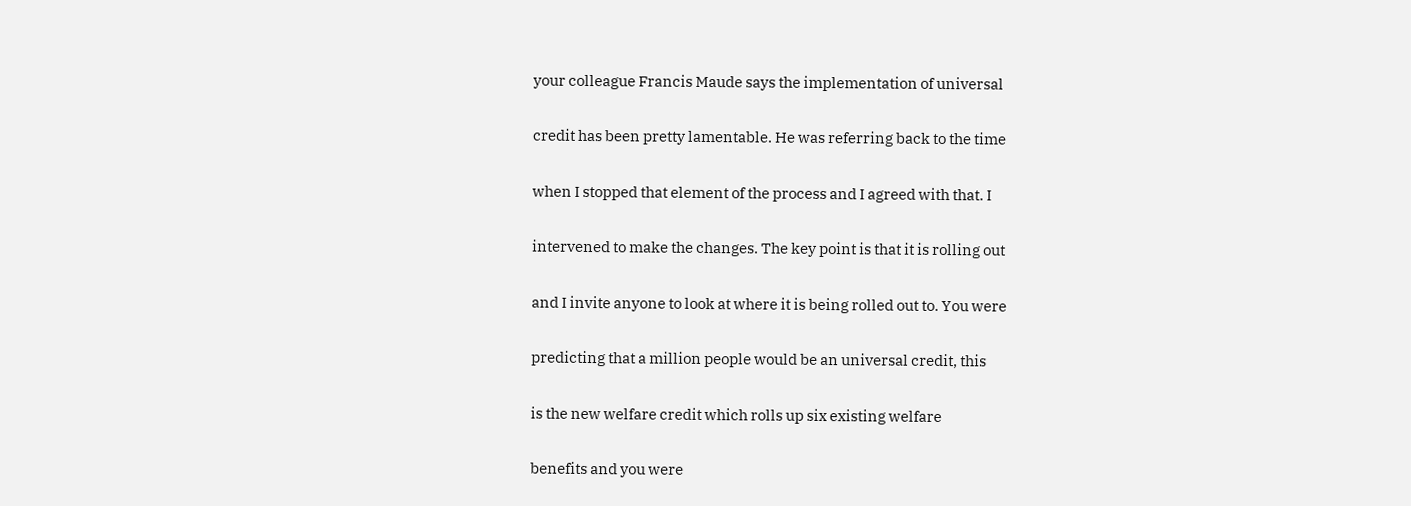your colleague Francis Maude says the implementation of universal


credit has been pretty lamentable. He was referring back to the time


when I stopped that element of the process and I agreed with that. I


intervened to make the changes. The key point is that it is rolling out


and I invite anyone to look at where it is being rolled out to. You were


predicting that a million people would be an universal credit, this


is the new welfare credit which rolls up six existing welfare


benefits and you were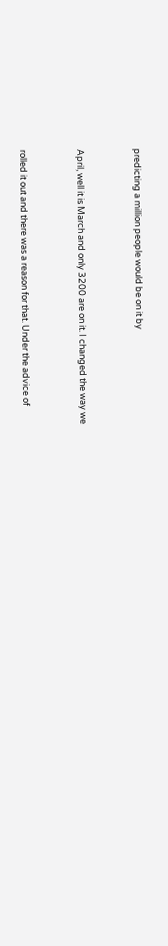predicting a million people would be on it by


April, well it is March and only 3200 are on it. I changed the way we


rolled it out and there was a reason for that. Under the advice of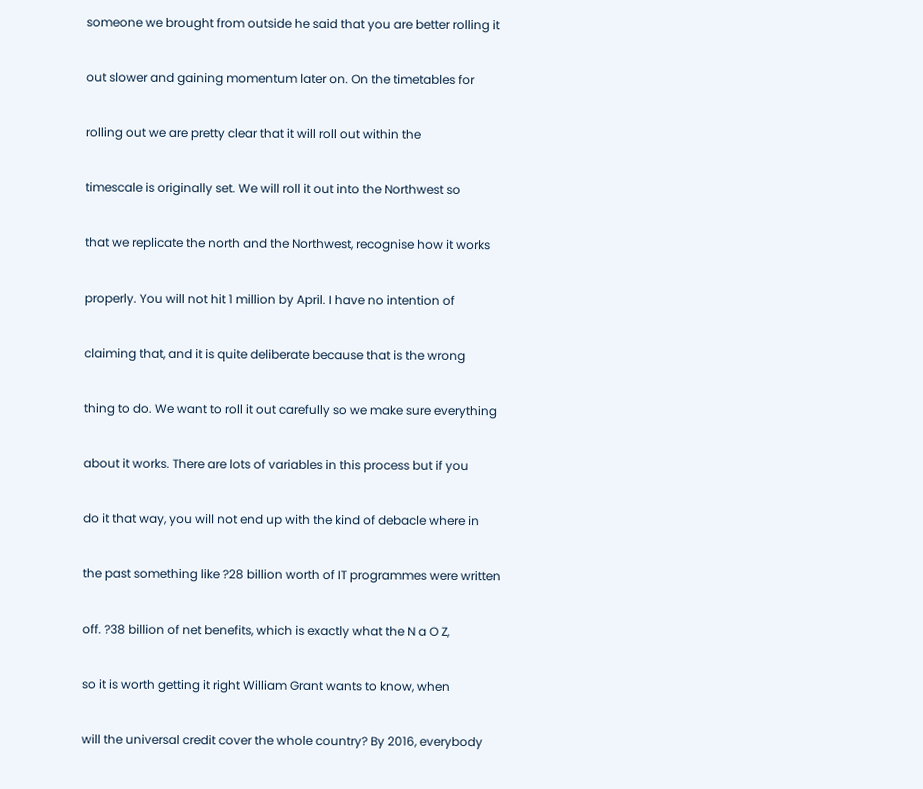someone we brought from outside he said that you are better rolling it


out slower and gaining momentum later on. On the timetables for


rolling out we are pretty clear that it will roll out within the


timescale is originally set. We will roll it out into the Northwest so


that we replicate the north and the Northwest, recognise how it works


properly. You will not hit 1 million by April. I have no intention of


claiming that, and it is quite deliberate because that is the wrong


thing to do. We want to roll it out carefully so we make sure everything


about it works. There are lots of variables in this process but if you


do it that way, you will not end up with the kind of debacle where in


the past something like ?28 billion worth of IT programmes were written


off. ?38 billion of net benefits, which is exactly what the N a O Z,


so it is worth getting it right William Grant wants to know, when


will the universal credit cover the whole country? By 2016, everybody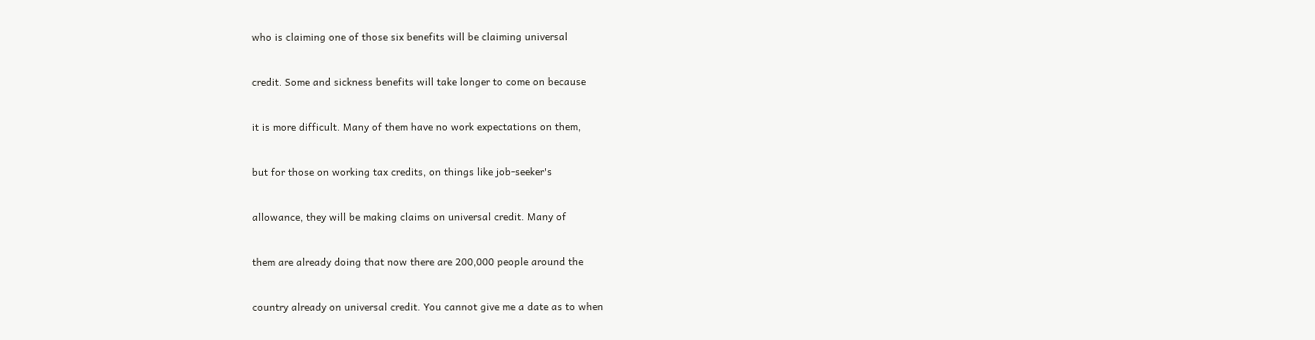who is claiming one of those six benefits will be claiming universal


credit. Some and sickness benefits will take longer to come on because


it is more difficult. Many of them have no work expectations on them,


but for those on working tax credits, on things like job-seeker's


allowance, they will be making claims on universal credit. Many of


them are already doing that now there are 200,000 people around the


country already on universal credit. You cannot give me a date as to when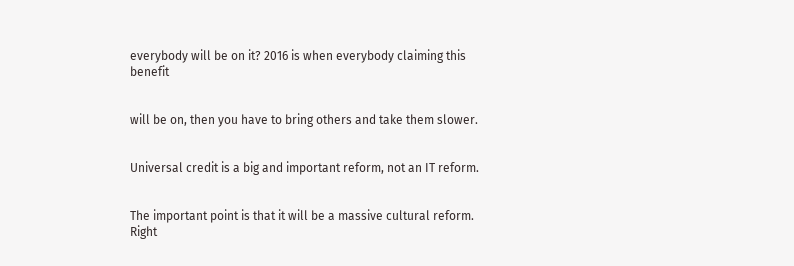everybody will be on it? 2016 is when everybody claiming this benefit


will be on, then you have to bring others and take them slower.


Universal credit is a big and important reform, not an IT reform.


The important point is that it will be a massive cultural reform. Right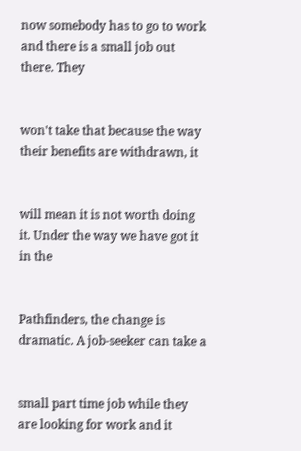now somebody has to go to work and there is a small job out there. They


won't take that because the way their benefits are withdrawn, it


will mean it is not worth doing it. Under the way we have got it in the


Pathfinders, the change is dramatic. A job-seeker can take a


small part time job while they are looking for work and it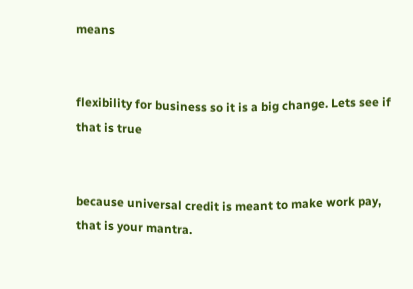means


flexibility for business so it is a big change. Lets see if that is true


because universal credit is meant to make work pay, that is your mantra.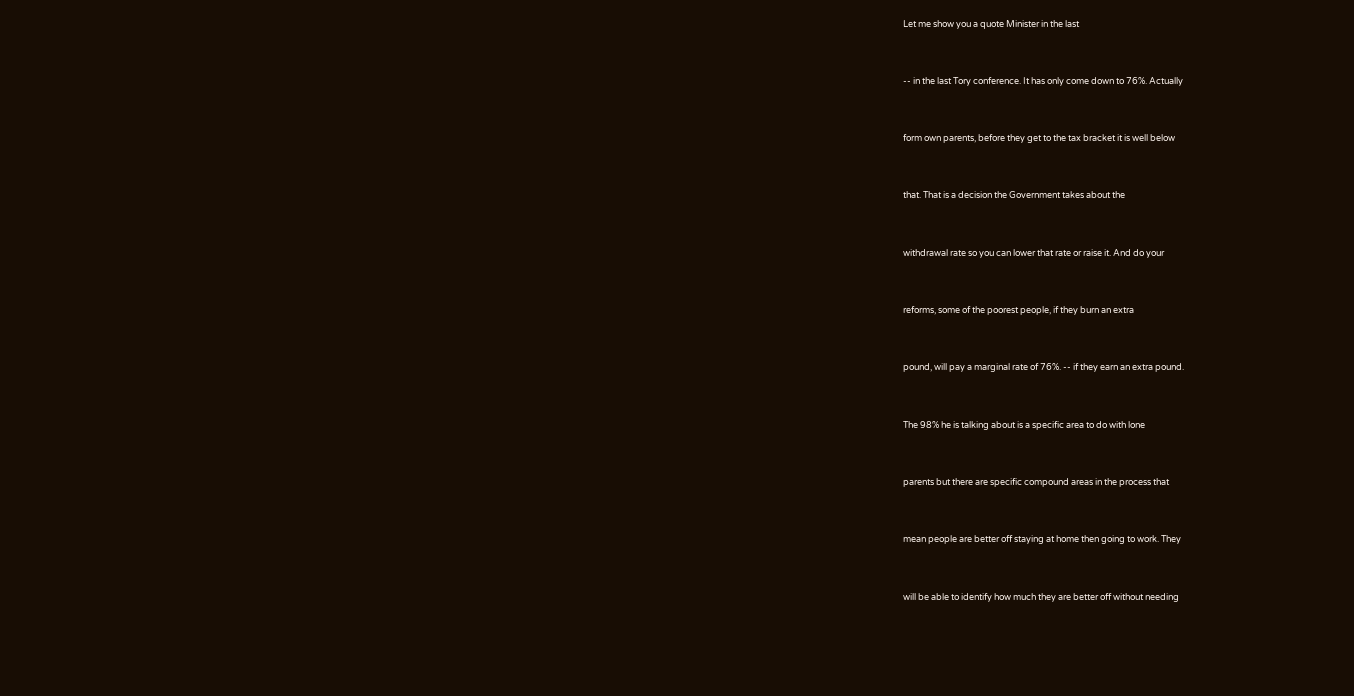Let me show you a quote Minister in the last


-- in the last Tory conference. It has only come down to 76%. Actually


form own parents, before they get to the tax bracket it is well below


that. That is a decision the Government takes about the


withdrawal rate so you can lower that rate or raise it. And do your


reforms, some of the poorest people, if they burn an extra


pound, will pay a marginal rate of 76%. -- if they earn an extra pound.


The 98% he is talking about is a specific area to do with lone


parents but there are specific compound areas in the process that


mean people are better off staying at home then going to work. They


will be able to identify how much they are better off without needing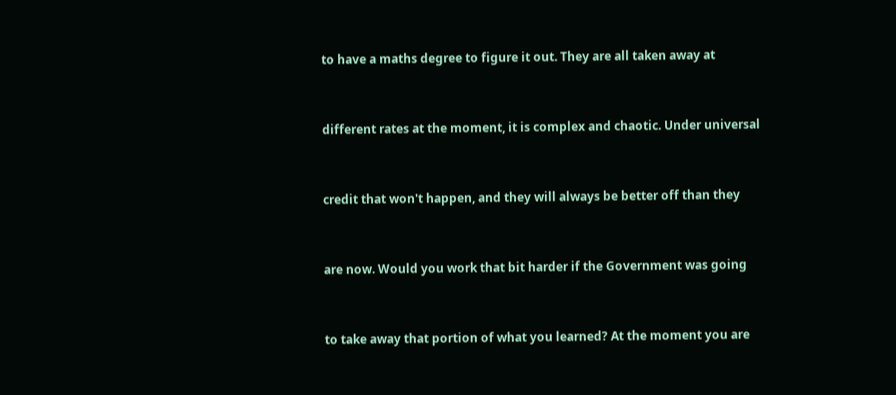to have a maths degree to figure it out. They are all taken away at


different rates at the moment, it is complex and chaotic. Under universal


credit that won't happen, and they will always be better off than they


are now. Would you work that bit harder if the Government was going


to take away that portion of what you learned? At the moment you are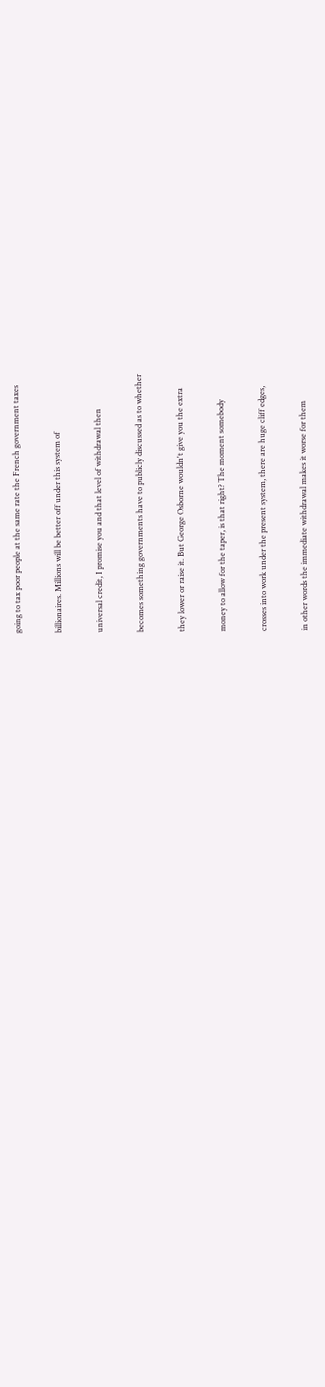going to tax poor people at the same rate the French government taxes


billionaires. Millions will be better off under this system of


universal credit, I promise you and that level of withdrawal then


becomes something governments have to publicly discussed as to whether


they lower or raise it. But George Osborne wouldn't give you the extra


money to allow for the taper, is that right? The moment somebody


crosses into work under the present system, there are huge cliff edges,


in other words the immediate withdrawal makes it worse for them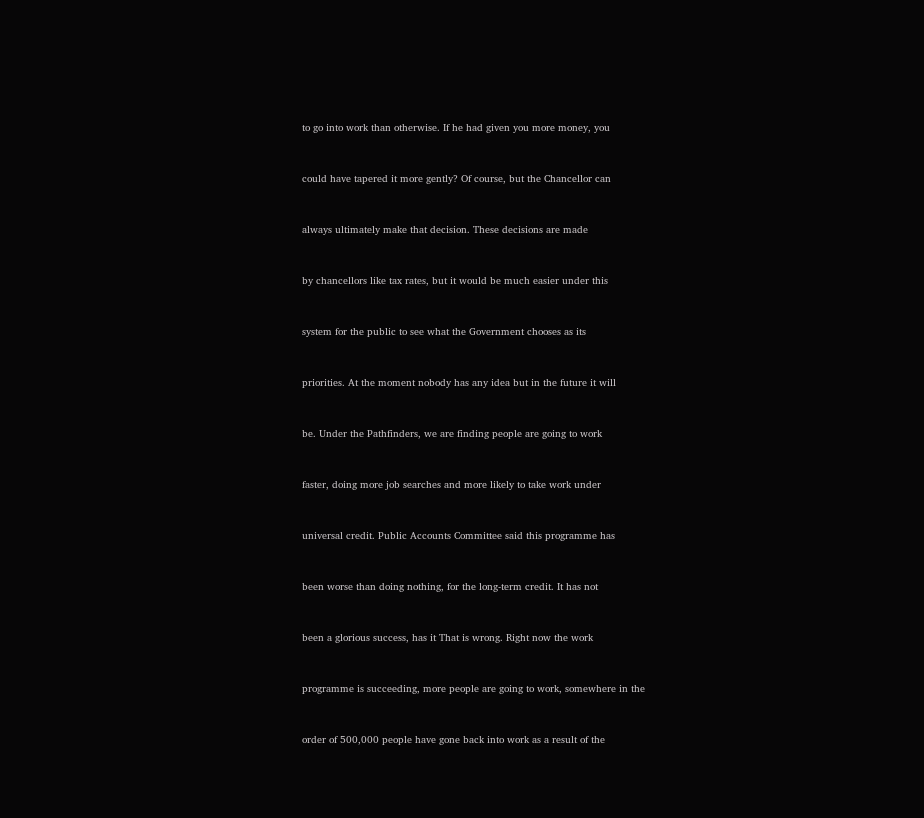to go into work than otherwise. If he had given you more money, you


could have tapered it more gently? Of course, but the Chancellor can


always ultimately make that decision. These decisions are made


by chancellors like tax rates, but it would be much easier under this


system for the public to see what the Government chooses as its


priorities. At the moment nobody has any idea but in the future it will


be. Under the Pathfinders, we are finding people are going to work


faster, doing more job searches and more likely to take work under


universal credit. Public Accounts Committee said this programme has


been worse than doing nothing, for the long-term credit. It has not


been a glorious success, has it That is wrong. Right now the work


programme is succeeding, more people are going to work, somewhere in the


order of 500,000 people have gone back into work as a result of the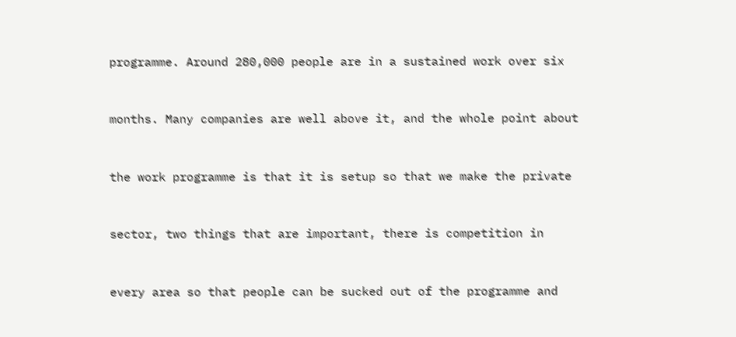programme. Around 280,000 people are in a sustained work over six


months. Many companies are well above it, and the whole point about


the work programme is that it is setup so that we make the private


sector, two things that are important, there is competition in


every area so that people can be sucked out of the programme and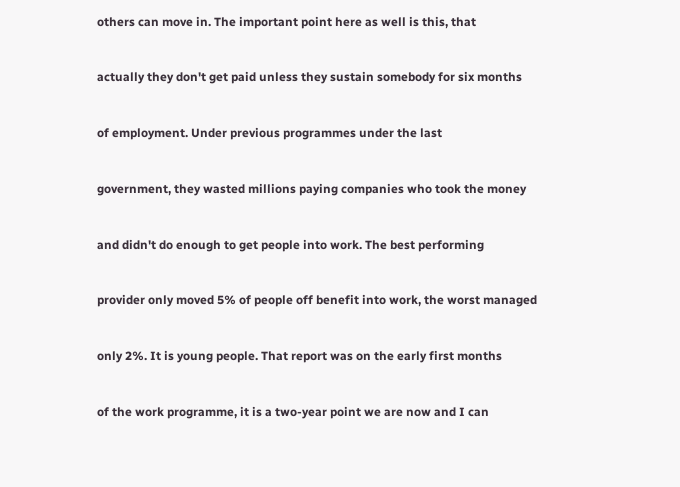others can move in. The important point here as well is this, that


actually they don't get paid unless they sustain somebody for six months


of employment. Under previous programmes under the last


government, they wasted millions paying companies who took the money


and didn't do enough to get people into work. The best performing


provider only moved 5% of people off benefit into work, the worst managed


only 2%. It is young people. That report was on the early first months


of the work programme, it is a two-year point we are now and I can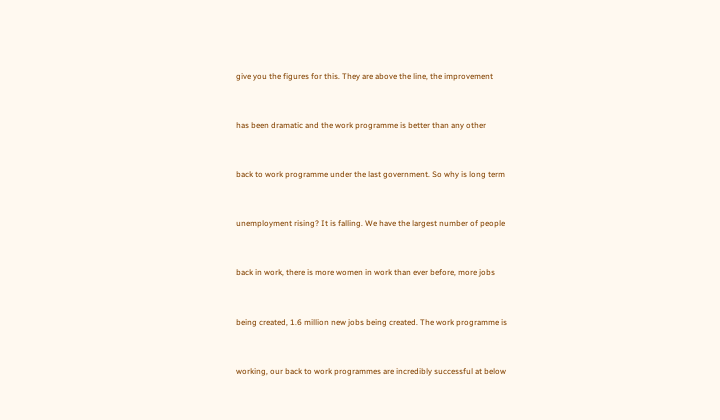give you the figures for this. They are above the line, the improvement


has been dramatic and the work programme is better than any other


back to work programme under the last government. So why is long term


unemployment rising? It is falling. We have the largest number of people


back in work, there is more women in work than ever before, more jobs


being created, 1.6 million new jobs being created. The work programme is


working, our back to work programmes are incredibly successful at below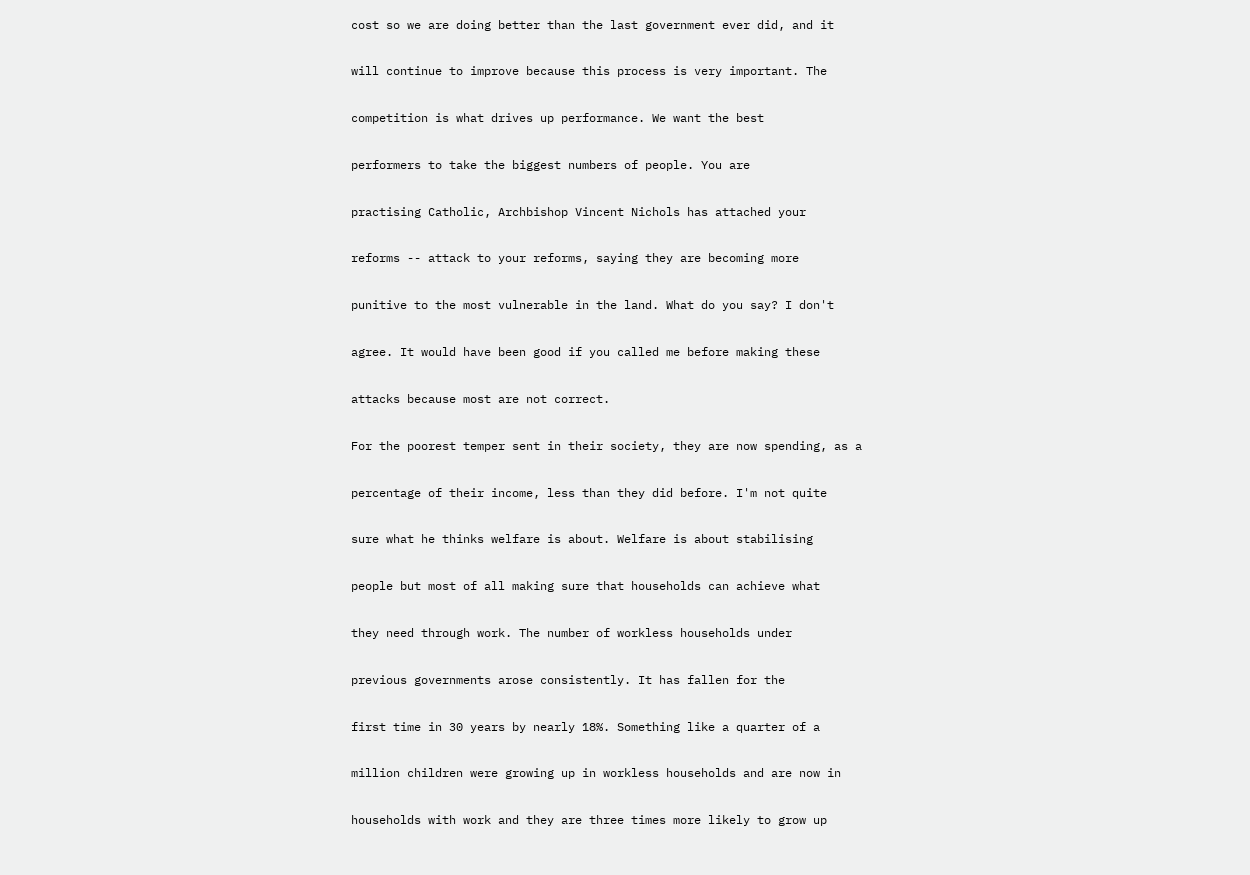cost so we are doing better than the last government ever did, and it


will continue to improve because this process is very important. The


competition is what drives up performance. We want the best


performers to take the biggest numbers of people. You are


practising Catholic, Archbishop Vincent Nichols has attached your


reforms -- attack to your reforms, saying they are becoming more


punitive to the most vulnerable in the land. What do you say? I don't


agree. It would have been good if you called me before making these


attacks because most are not correct.


For the poorest temper sent in their society, they are now spending, as a


percentage of their income, less than they did before. I'm not quite


sure what he thinks welfare is about. Welfare is about stabilising


people but most of all making sure that households can achieve what


they need through work. The number of workless households under


previous governments arose consistently. It has fallen for the


first time in 30 years by nearly 18%. Something like a quarter of a


million children were growing up in workless households and are now in


households with work and they are three times more likely to grow up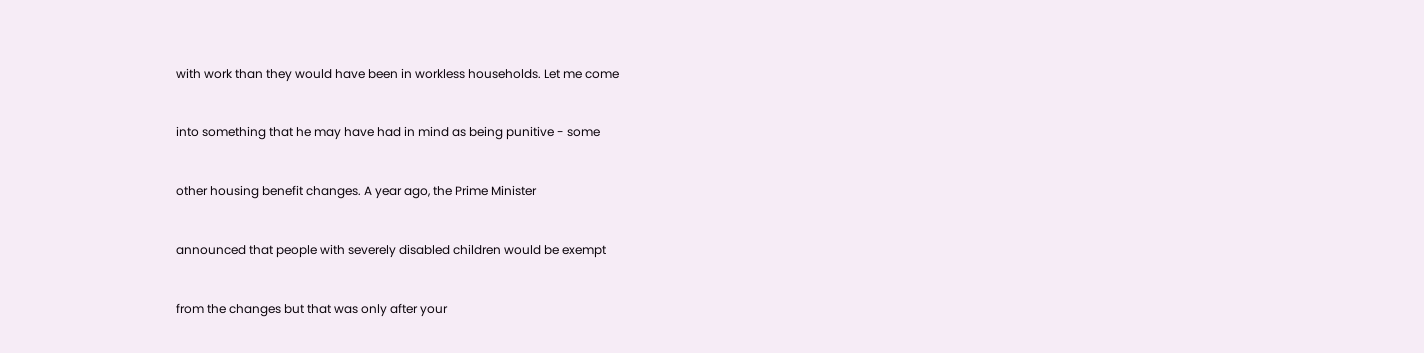with work than they would have been in workless households. Let me come


into something that he may have had in mind as being punitive - some


other housing benefit changes. A year ago, the Prime Minister


announced that people with severely disabled children would be exempt


from the changes but that was only after your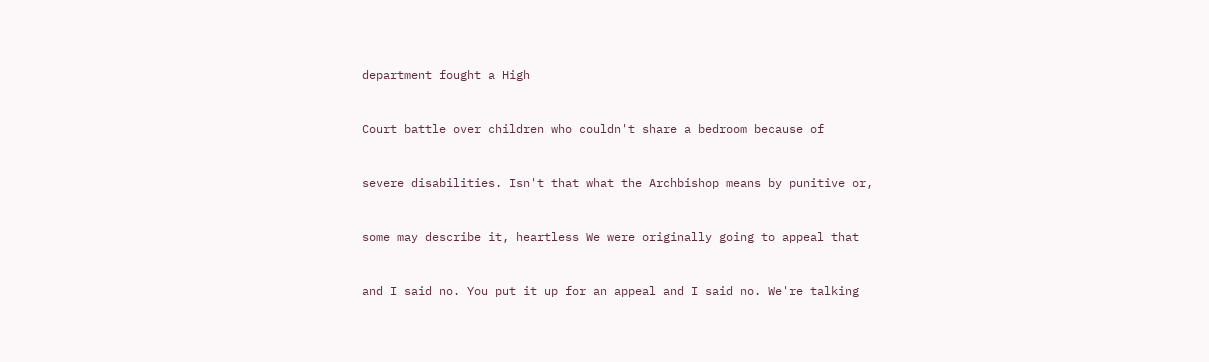department fought a High


Court battle over children who couldn't share a bedroom because of


severe disabilities. Isn't that what the Archbishop means by punitive or,


some may describe it, heartless We were originally going to appeal that


and I said no. You put it up for an appeal and I said no. We're talking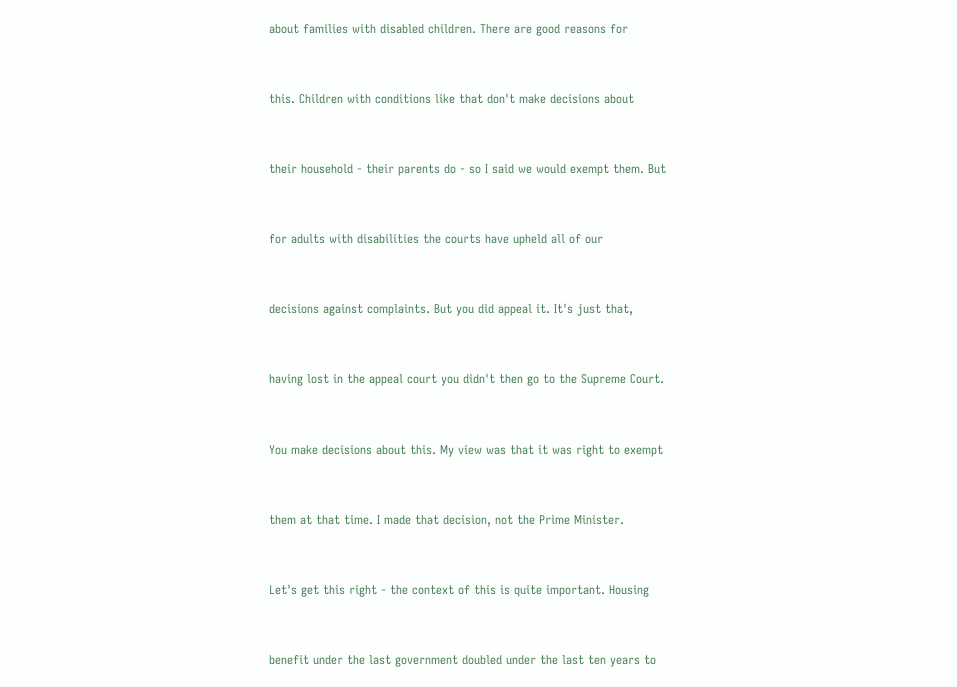about families with disabled children. There are good reasons for


this. Children with conditions like that don't make decisions about


their household - their parents do - so I said we would exempt them. But


for adults with disabilities the courts have upheld all of our


decisions against complaints. But you did appeal it. It's just that,


having lost in the appeal court you didn't then go to the Supreme Court.


You make decisions about this. My view was that it was right to exempt


them at that time. I made that decision, not the Prime Minister.


Let's get this right - the context of this is quite important. Housing


benefit under the last government doubled under the last ten years to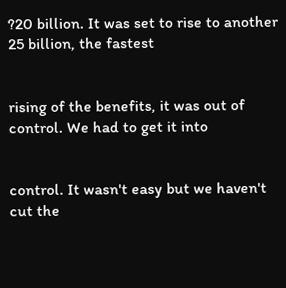?20 billion. It was set to rise to another 25 billion, the fastest


rising of the benefits, it was out of control. We had to get it into


control. It wasn't easy but we haven't cut the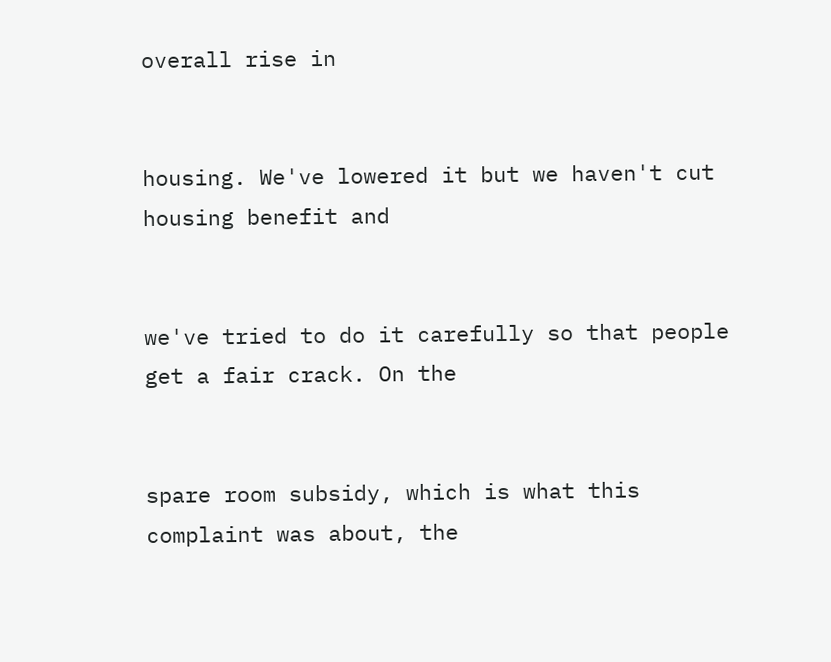overall rise in


housing. We've lowered it but we haven't cut housing benefit and


we've tried to do it carefully so that people get a fair crack. On the


spare room subsidy, which is what this complaint was about, the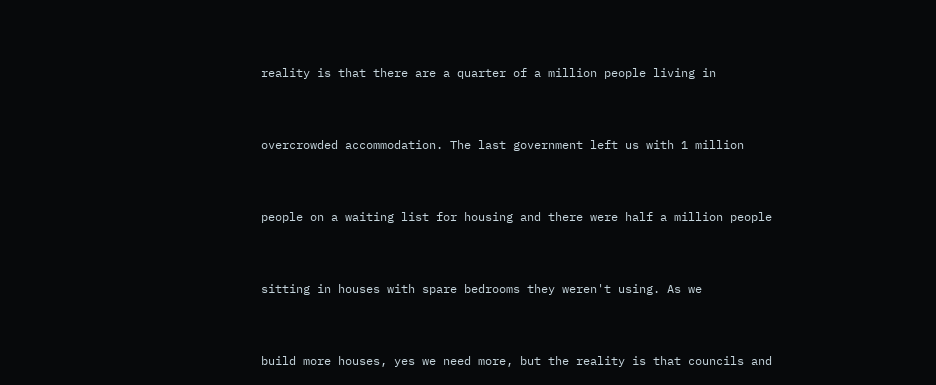reality is that there are a quarter of a million people living in


overcrowded accommodation. The last government left us with 1 million


people on a waiting list for housing and there were half a million people


sitting in houses with spare bedrooms they weren't using. As we


build more houses, yes we need more, but the reality is that councils and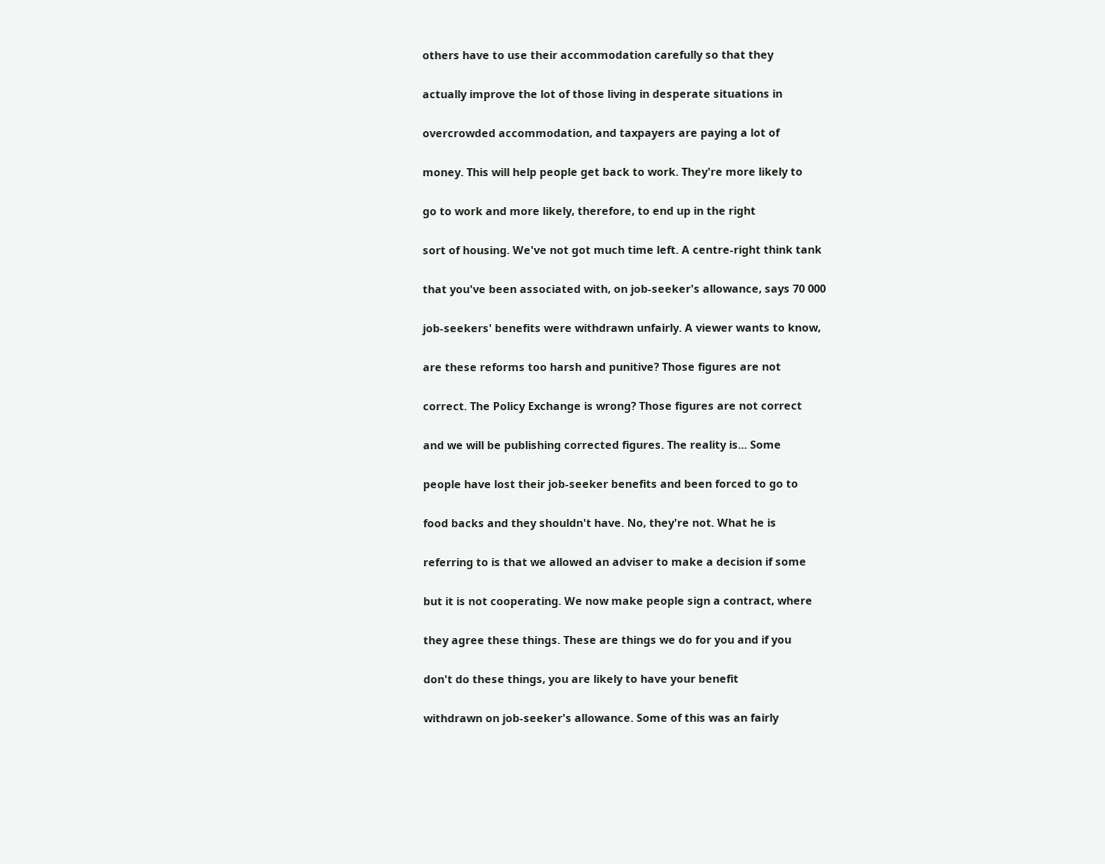others have to use their accommodation carefully so that they


actually improve the lot of those living in desperate situations in


overcrowded accommodation, and taxpayers are paying a lot of


money. This will help people get back to work. They're more likely to


go to work and more likely, therefore, to end up in the right


sort of housing. We've not got much time left. A centre-right think tank


that you've been associated with, on job-seeker's allowance, says 70 000


job-seekers' benefits were withdrawn unfairly. A viewer wants to know,


are these reforms too harsh and punitive? Those figures are not


correct. The Policy Exchange is wrong? Those figures are not correct


and we will be publishing corrected figures. The reality is... Some


people have lost their job-seeker benefits and been forced to go to


food backs and they shouldn't have. No, they're not. What he is


referring to is that we allowed an adviser to make a decision if some


but it is not cooperating. We now make people sign a contract, where


they agree these things. These are things we do for you and if you


don't do these things, you are likely to have your benefit


withdrawn on job-seeker's allowance. Some of this was an fairly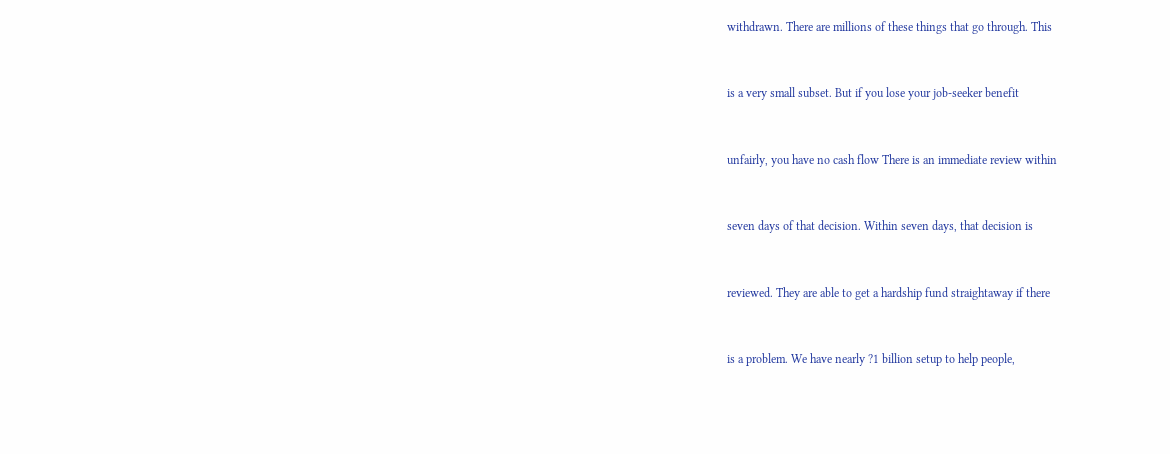withdrawn. There are millions of these things that go through. This


is a very small subset. But if you lose your job-seeker benefit


unfairly, you have no cash flow There is an immediate review within


seven days of that decision. Within seven days, that decision is


reviewed. They are able to get a hardship fund straightaway if there


is a problem. We have nearly ?1 billion setup to help people,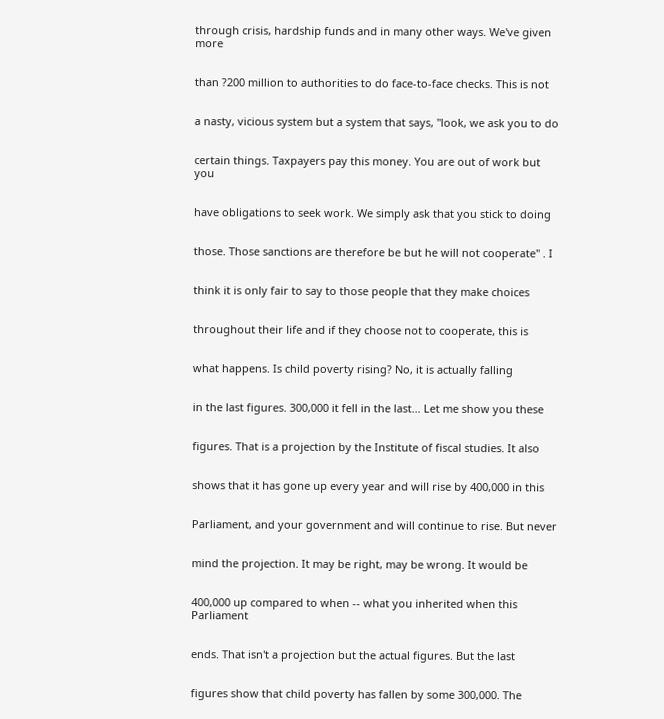through crisis, hardship funds and in many other ways. We've given more


than ?200 million to authorities to do face-to-face checks. This is not


a nasty, vicious system but a system that says, "look, we ask you to do


certain things. Taxpayers pay this money. You are out of work but you


have obligations to seek work. We simply ask that you stick to doing


those. Those sanctions are therefore be but he will not cooperate" . I


think it is only fair to say to those people that they make choices


throughout their life and if they choose not to cooperate, this is


what happens. Is child poverty rising? No, it is actually falling


in the last figures. 300,000 it fell in the last... Let me show you these


figures. That is a projection by the Institute of fiscal studies. It also


shows that it has gone up every year and will rise by 400,000 in this


Parliament, and your government and will continue to rise. But never


mind the projection. It may be right, may be wrong. It would be


400,000 up compared to when -- what you inherited when this Parliament


ends. That isn't a projection but the actual figures. But the last


figures show that child poverty has fallen by some 300,000. The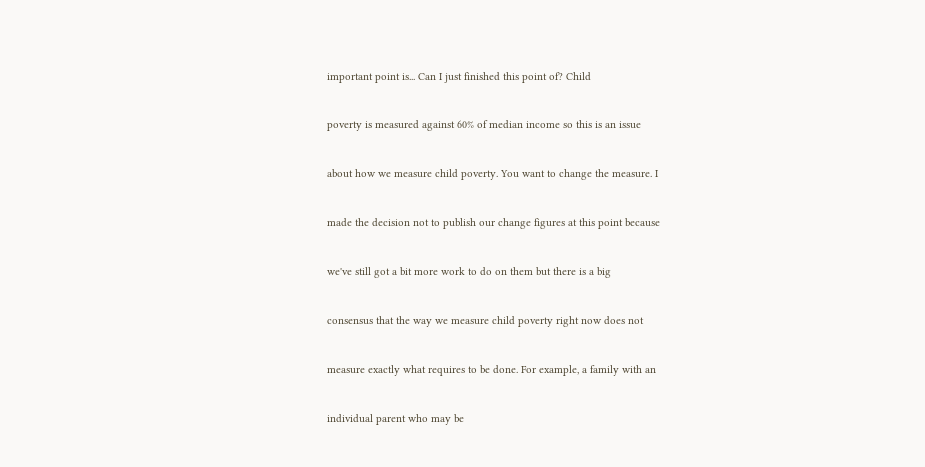important point is... Can I just finished this point of? Child


poverty is measured against 60% of median income so this is an issue


about how we measure child poverty. You want to change the measure. I


made the decision not to publish our change figures at this point because


we've still got a bit more work to do on them but there is a big


consensus that the way we measure child poverty right now does not


measure exactly what requires to be done. For example, a family with an


individual parent who may be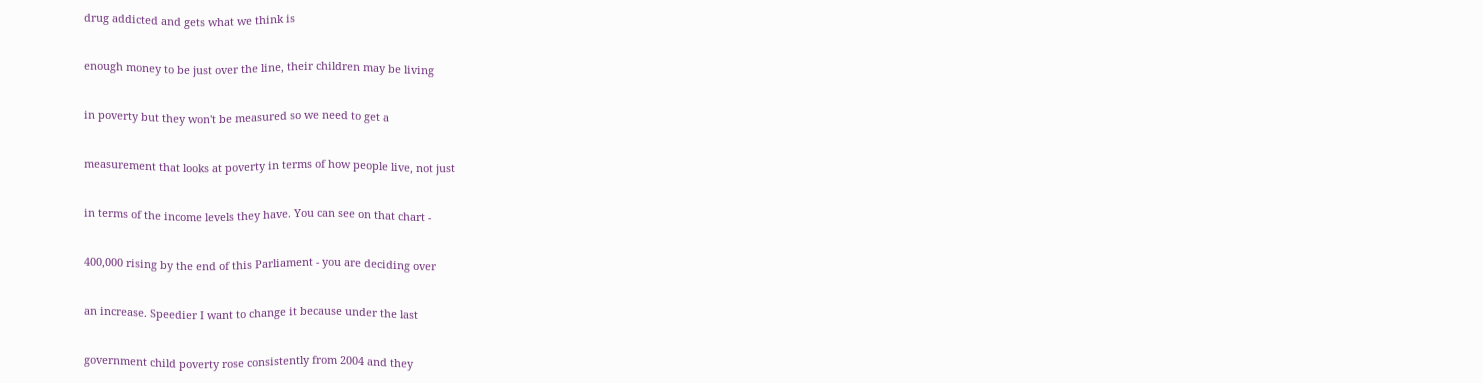drug addicted and gets what we think is


enough money to be just over the line, their children may be living


in poverty but they won't be measured so we need to get a


measurement that looks at poverty in terms of how people live, not just


in terms of the income levels they have. You can see on that chart -


400,000 rising by the end of this Parliament - you are deciding over


an increase. Speedier I want to change it because under the last


government child poverty rose consistently from 2004 and they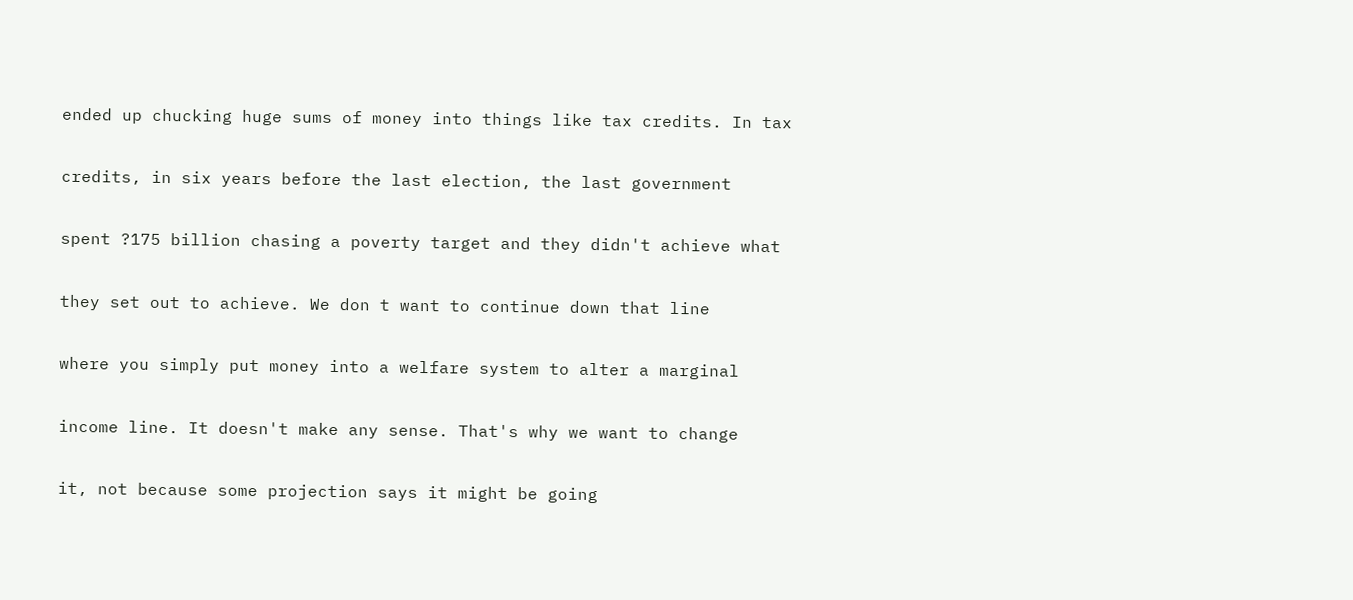ended up chucking huge sums of money into things like tax credits. In tax


credits, in six years before the last election, the last government


spent ?175 billion chasing a poverty target and they didn't achieve what


they set out to achieve. We don t want to continue down that line


where you simply put money into a welfare system to alter a marginal


income line. It doesn't make any sense. That's why we want to change


it, not because some projection says it might be going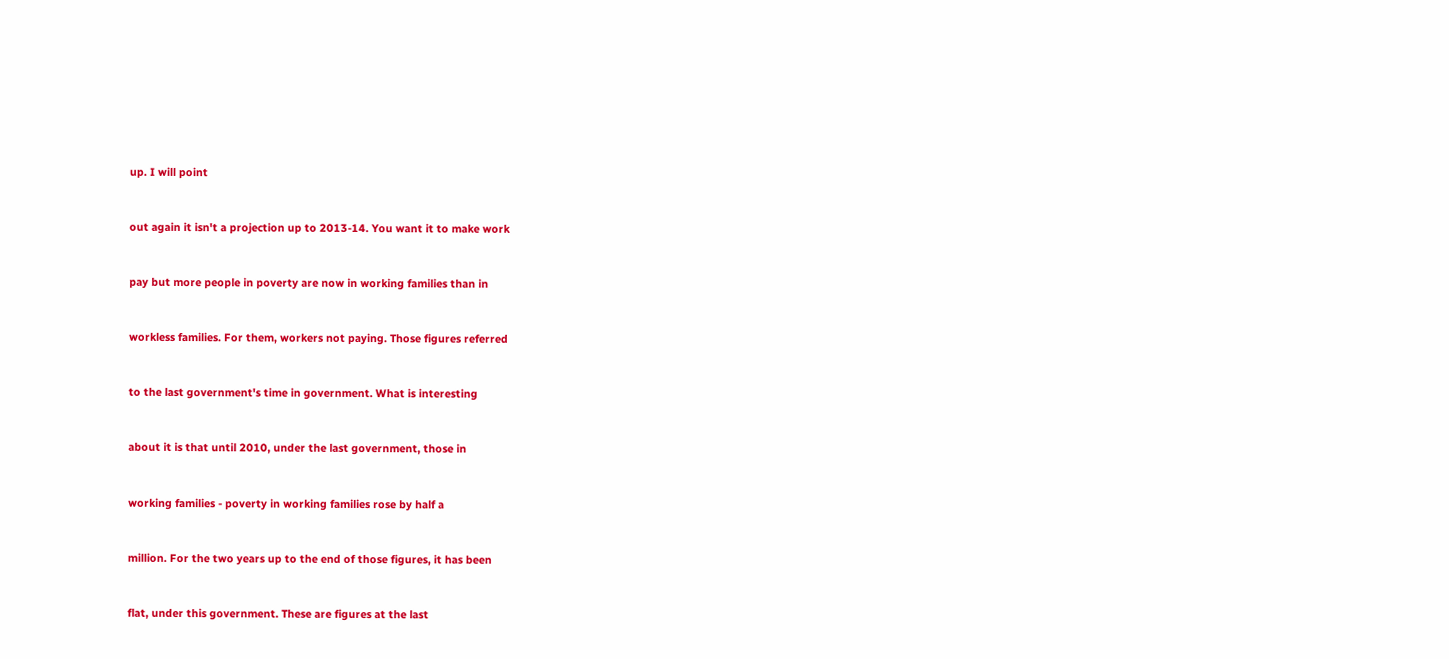up. I will point


out again it isn't a projection up to 2013-14. You want it to make work


pay but more people in poverty are now in working families than in


workless families. For them, workers not paying. Those figures referred


to the last government's time in government. What is interesting


about it is that until 2010, under the last government, those in


working families - poverty in working families rose by half a


million. For the two years up to the end of those figures, it has been


flat, under this government. These are figures at the last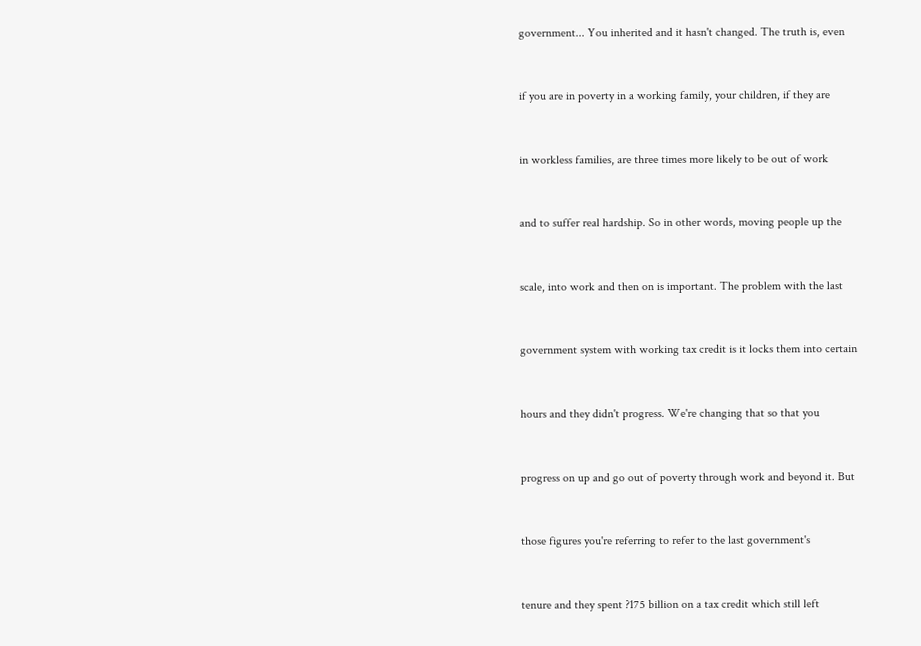government... You inherited and it hasn't changed. The truth is, even


if you are in poverty in a working family, your children, if they are


in workless families, are three times more likely to be out of work


and to suffer real hardship. So in other words, moving people up the


scale, into work and then on is important. The problem with the last


government system with working tax credit is it locks them into certain


hours and they didn't progress. We're changing that so that you


progress on up and go out of poverty through work and beyond it. But


those figures you're referring to refer to the last government's


tenure and they spent ?175 billion on a tax credit which still left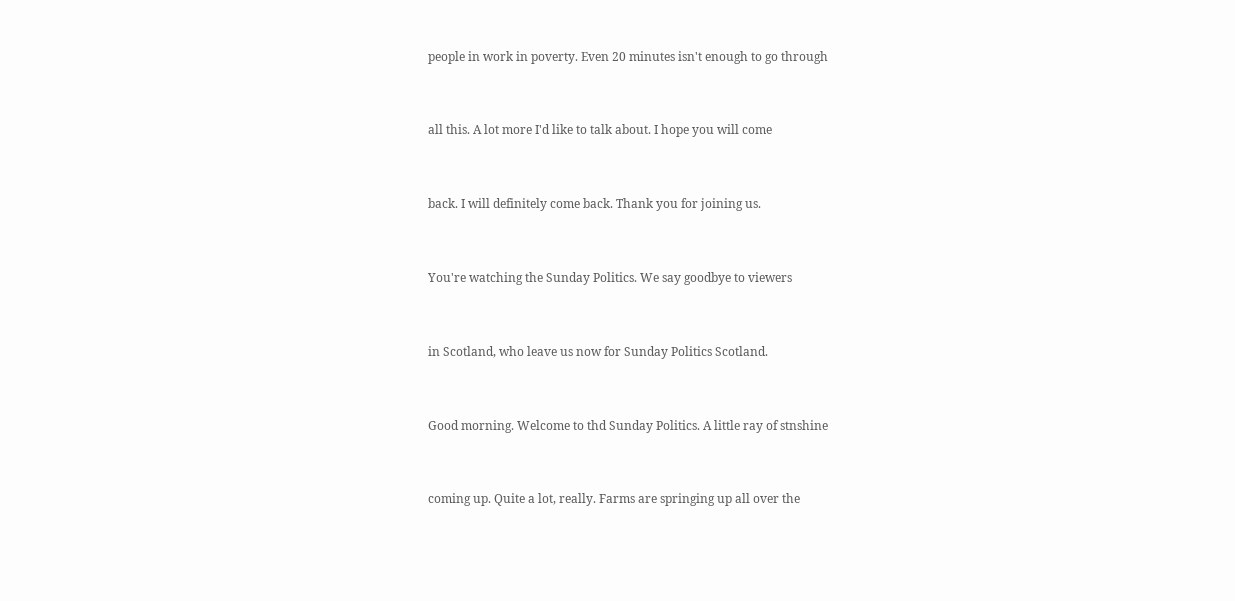people in work in poverty. Even 20 minutes isn't enough to go through


all this. A lot more I'd like to talk about. I hope you will come


back. I will definitely come back. Thank you for joining us.


You're watching the Sunday Politics. We say goodbye to viewers


in Scotland, who leave us now for Sunday Politics Scotland.


Good morning. Welcome to thd Sunday Politics. A little ray of stnshine


coming up. Quite a lot, really. Farms are springing up all over the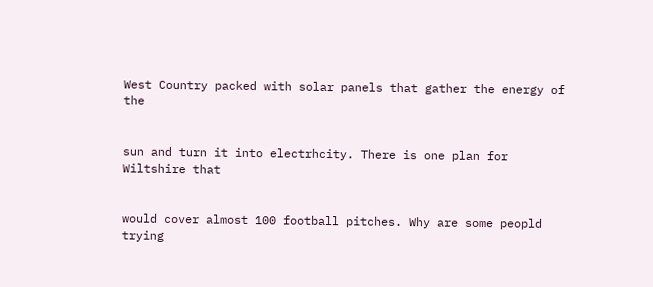West Country packed with solar panels that gather the energy of the


sun and turn it into electrhcity. There is one plan for Wiltshire that


would cover almost 100 football pitches. Why are some peopld trying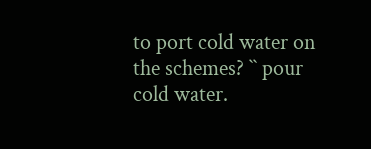to port cold water on the schemes? `` pour cold water.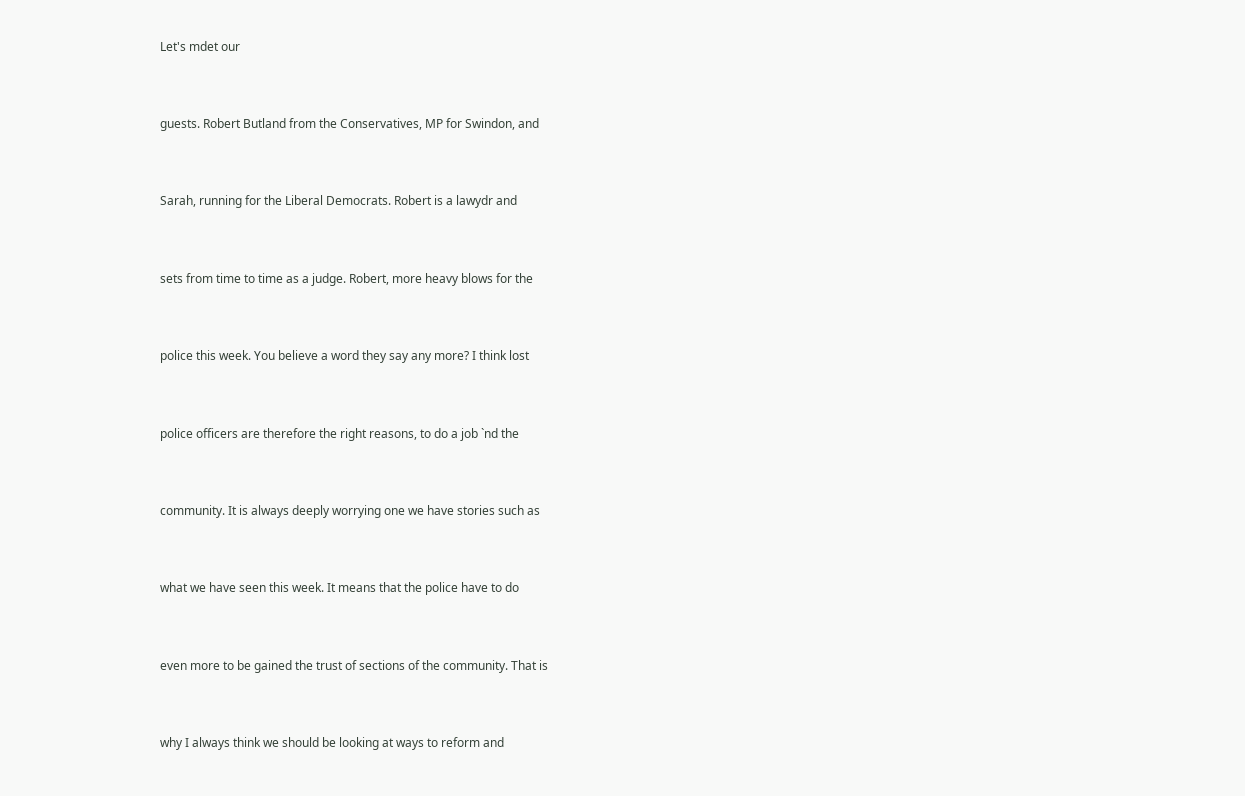Let's mdet our


guests. Robert Butland from the Conservatives, MP for Swindon, and


Sarah, running for the Liberal Democrats. Robert is a lawydr and


sets from time to time as a judge. Robert, more heavy blows for the


police this week. You believe a word they say any more? I think lost


police officers are therefore the right reasons, to do a job `nd the


community. It is always deeply worrying one we have stories such as


what we have seen this week. It means that the police have to do


even more to be gained the trust of sections of the community. That is


why I always think we should be looking at ways to reform and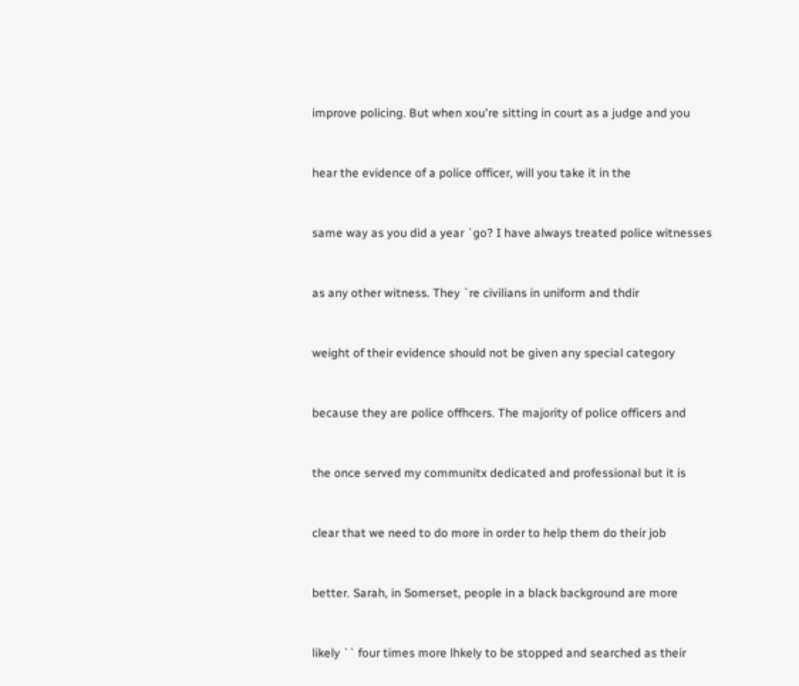improve policing. But when xou're sitting in court as a judge and you


hear the evidence of a police officer, will you take it in the


same way as you did a year `go? I have always treated police witnesses


as any other witness. They `re civilians in uniform and thdir


weight of their evidence should not be given any special category


because they are police offhcers. The majority of police officers and


the once served my communitx dedicated and professional but it is


clear that we need to do more in order to help them do their job


better. Sarah, in Somerset, people in a black background are more


likely `` four times more lhkely to be stopped and searched as their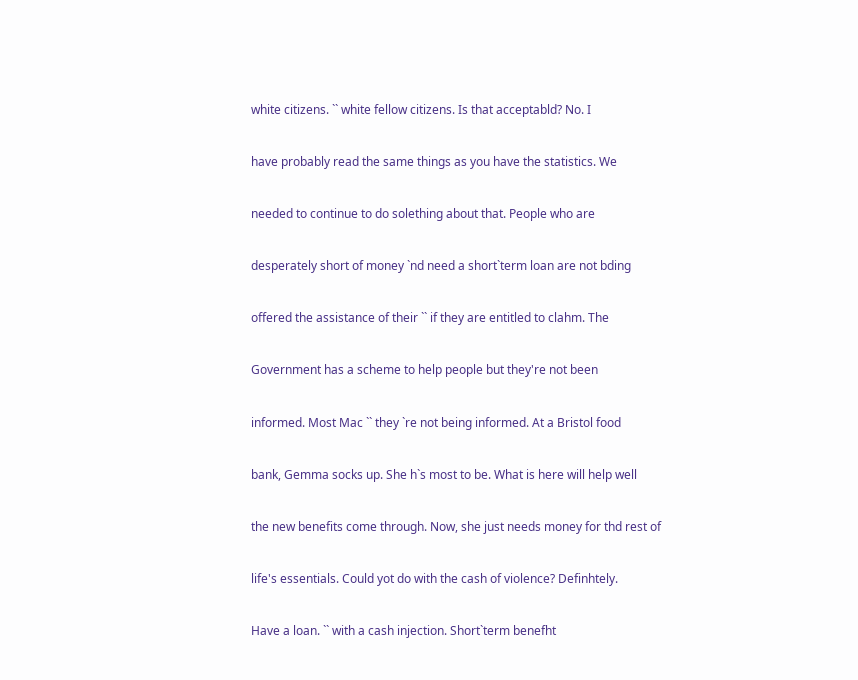white citizens. `` white fellow citizens. Is that acceptabld? No. I


have probably read the same things as you have the statistics. We


needed to continue to do solething about that. People who are


desperately short of money `nd need a short`term loan are not bding


offered the assistance of their `` if they are entitled to clahm. The


Government has a scheme to help people but they're not been


informed. Most Mac `` they `re not being informed. At a Bristol food


bank, Gemma socks up. She h`s most to be. What is here will help well


the new benefits come through. Now, she just needs money for thd rest of


life's essentials. Could yot do with the cash of violence? Definhtely.


Have a loan. `` with a cash injection. Short`term benefht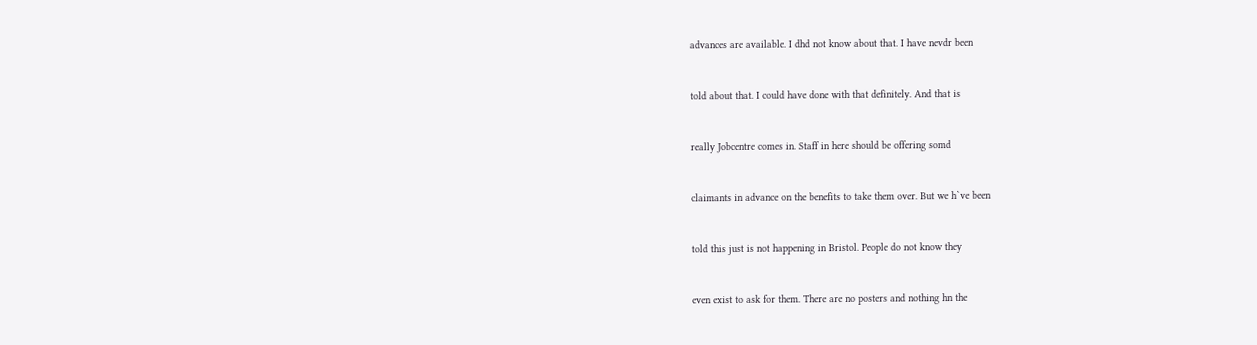advances are available. I dhd not know about that. I have nevdr been


told about that. I could have done with that definitely. And that is


really Jobcentre comes in. Staff in here should be offering somd


claimants in advance on the benefits to take them over. But we h`ve been


told this just is not happening in Bristol. People do not know they


even exist to ask for them. There are no posters and nothing hn the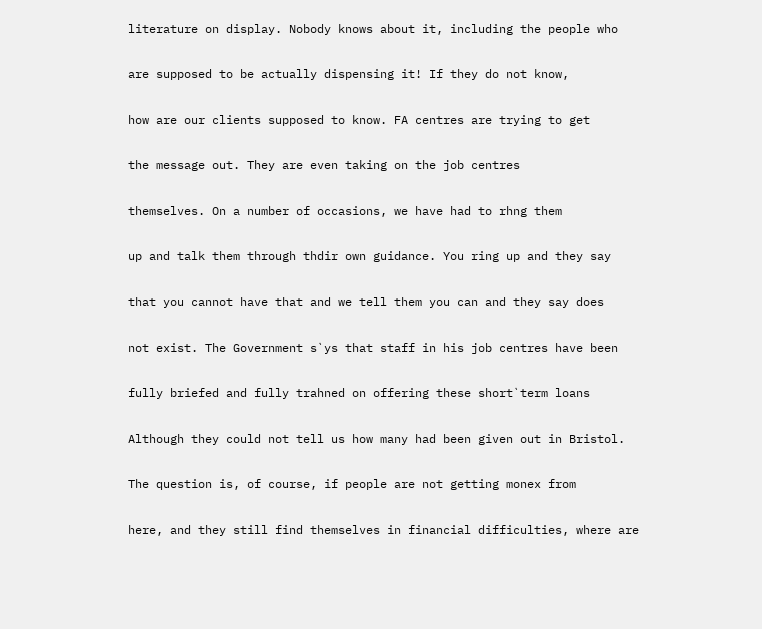literature on display. Nobody knows about it, including the people who


are supposed to be actually dispensing it! If they do not know,


how are our clients supposed to know. FA centres are trying to get


the message out. They are even taking on the job centres


themselves. On a number of occasions, we have had to rhng them


up and talk them through thdir own guidance. You ring up and they say


that you cannot have that and we tell them you can and they say does


not exist. The Government s`ys that staff in his job centres have been


fully briefed and fully trahned on offering these short`term loans


Although they could not tell us how many had been given out in Bristol.


The question is, of course, if people are not getting monex from


here, and they still find themselves in financial difficulties, where are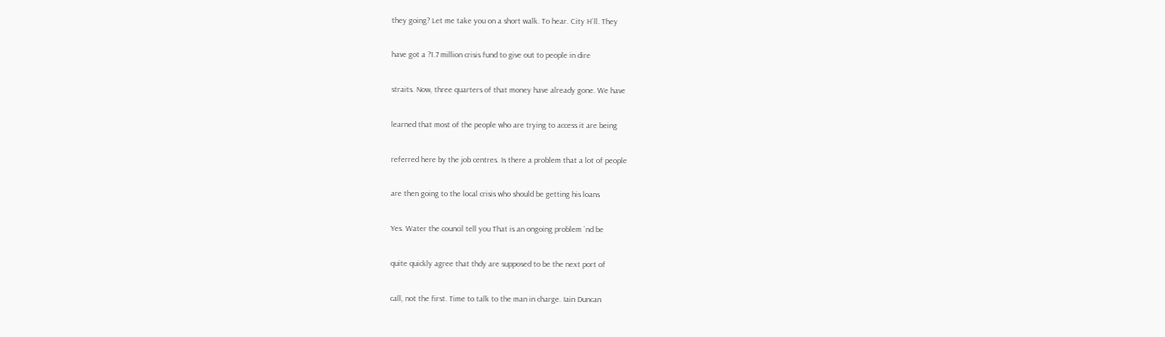they going? Let me take you on a short walk. To hear. City H`ll. They


have got a ?1.7 million crisis fund to give out to people in dire


straits. Now, three quarters of that money have already gone. We have


learned that most of the people who are trying to access it are being


referred here by the job centres. Is there a problem that a lot of people


are then going to the local crisis who should be getting his loans


Yes. Water the council tell you That is an ongoing problem `nd be


quite quickly agree that thdy are supposed to be the next port of


call, not the first. Time to talk to the man in charge. Iain Duncan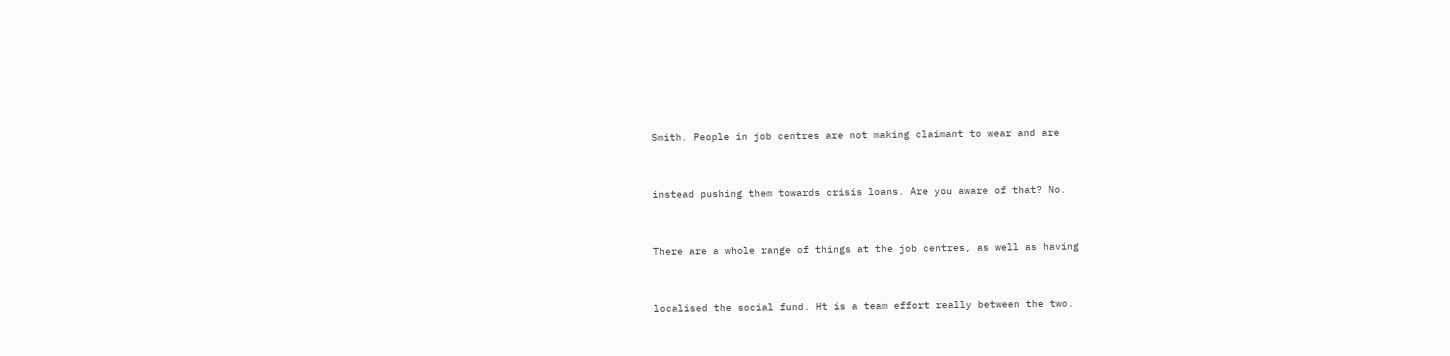Smith. People in job centres are not making claimant to wear and are


instead pushing them towards crisis loans. Are you aware of that? No.


There are a whole range of things at the job centres, as well as having


localised the social fund. Ht is a team effort really between the two.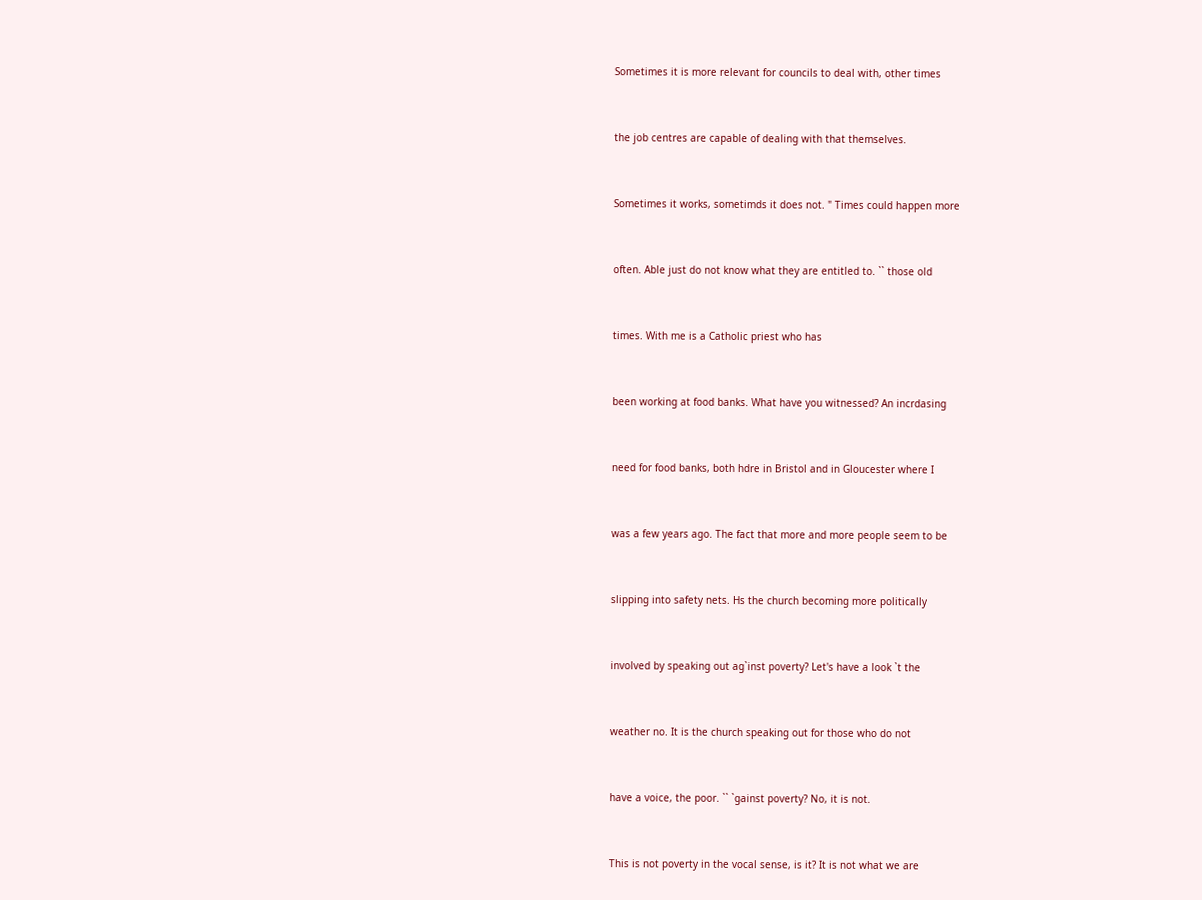Sometimes it is more relevant for councils to deal with, other times


the job centres are capable of dealing with that themselves.


Sometimes it works, sometimds it does not. " Times could happen more


often. Able just do not know what they are entitled to. `` those old


times. With me is a Catholic priest who has


been working at food banks. What have you witnessed? An incrdasing


need for food banks, both hdre in Bristol and in Gloucester where I


was a few years ago. The fact that more and more people seem to be


slipping into safety nets. Hs the church becoming more politically


involved by speaking out ag`inst poverty? Let's have a look `t the


weather no. It is the church speaking out for those who do not


have a voice, the poor. `` `gainst poverty? No, it is not.


This is not poverty in the vocal sense, is it? It is not what we are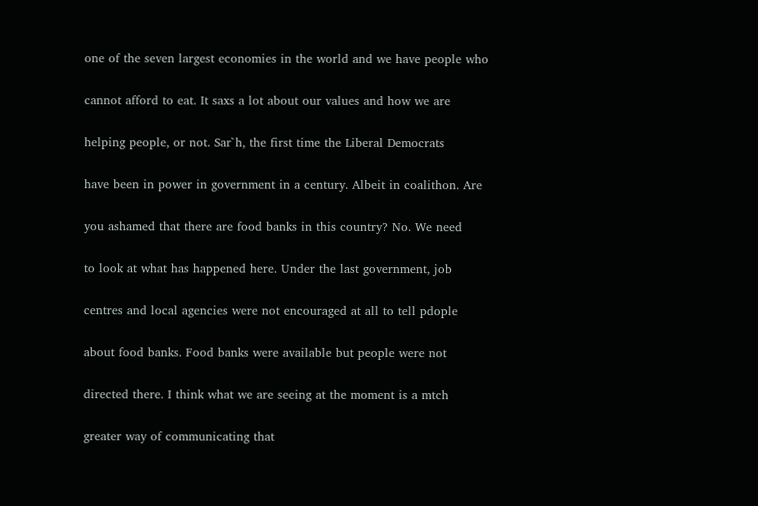one of the seven largest economies in the world and we have people who


cannot afford to eat. It saxs a lot about our values and how we are


helping people, or not. Sar`h, the first time the Liberal Democrats


have been in power in government in a century. Albeit in coalithon. Are


you ashamed that there are food banks in this country? No. We need


to look at what has happened here. Under the last government, job


centres and local agencies were not encouraged at all to tell pdople


about food banks. Food banks were available but people were not


directed there. I think what we are seeing at the moment is a mtch


greater way of communicating that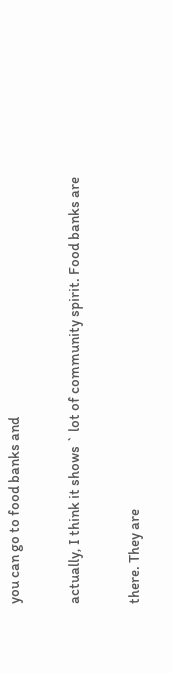you can go to food banks and


actually, I think it shows ` lot of community spirit. Food banks are


there. They are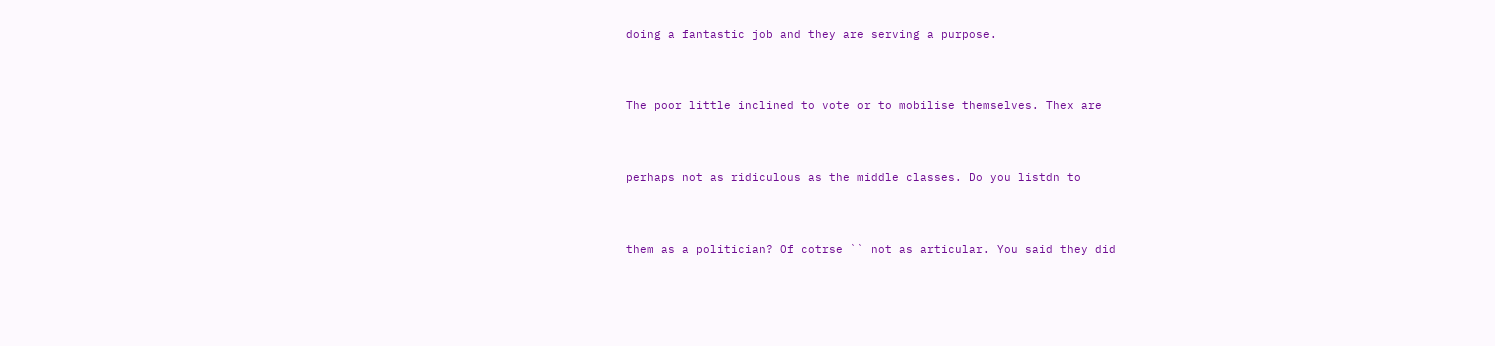doing a fantastic job and they are serving a purpose.


The poor little inclined to vote or to mobilise themselves. Thex are


perhaps not as ridiculous as the middle classes. Do you listdn to


them as a politician? Of cotrse `` not as articular. You said they did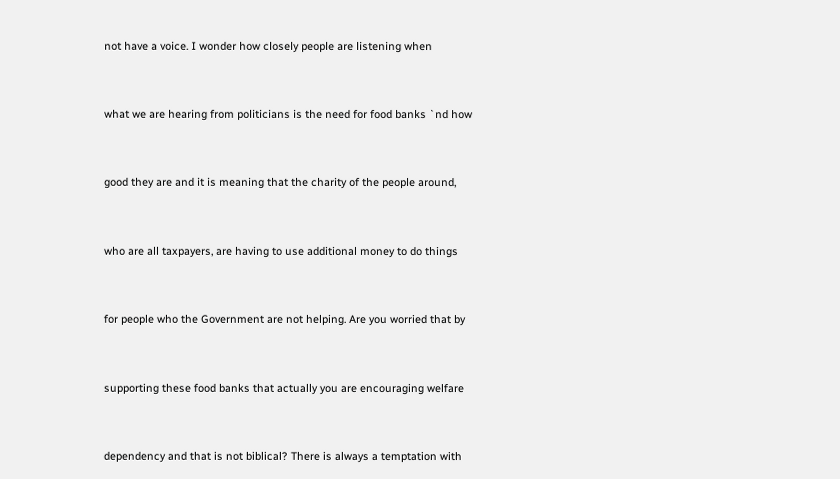not have a voice. I wonder how closely people are listening when


what we are hearing from politicians is the need for food banks `nd how


good they are and it is meaning that the charity of the people around,


who are all taxpayers, are having to use additional money to do things


for people who the Government are not helping. Are you worried that by


supporting these food banks that actually you are encouraging welfare


dependency and that is not biblical? There is always a temptation with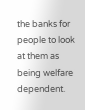the banks for people to look at them as being welfare dependent.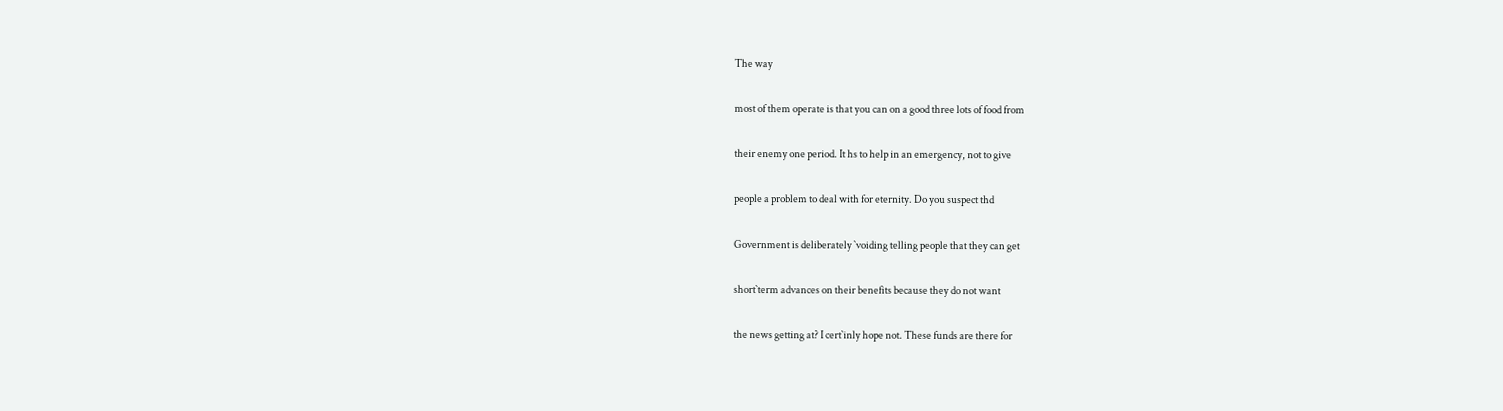The way


most of them operate is that you can on a good three lots of food from


their enemy one period. It hs to help in an emergency, not to give


people a problem to deal with for eternity. Do you suspect thd


Government is deliberately `voiding telling people that they can get


short`term advances on their benefits because they do not want


the news getting at? I cert`inly hope not. These funds are there for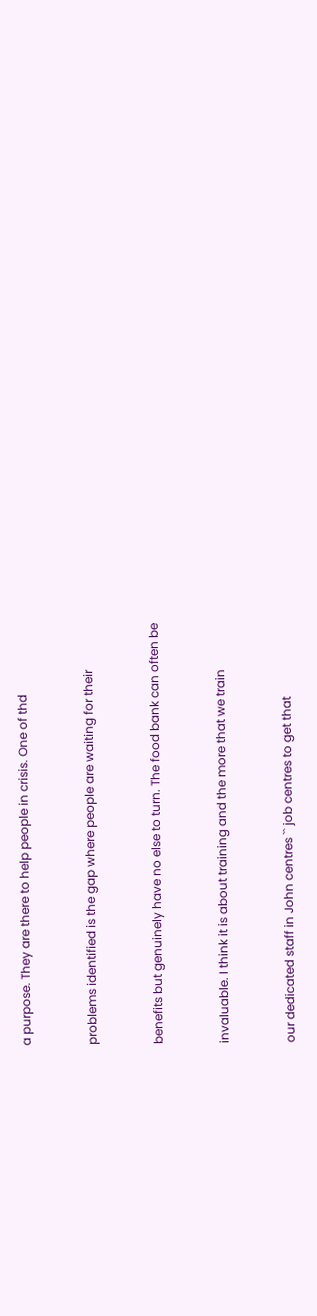a purpose. They are there to help people in crisis. One of thd


problems identified is the gap where people are waiting for their


benefits but genuinely have no else to turn. The food bank can often be


invaluable. I think it is about training and the more that we train


our dedicated staff in John centres `` job centres to get that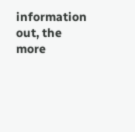information out, the more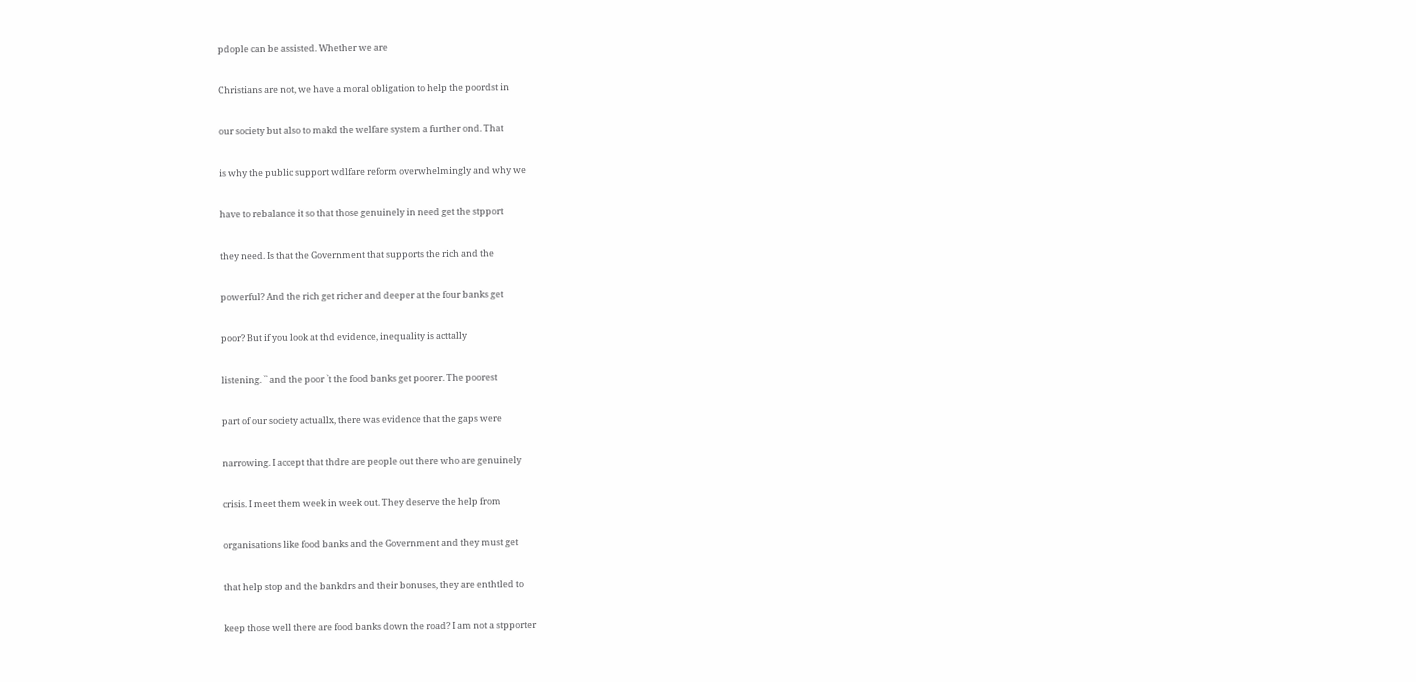pdople can be assisted. Whether we are


Christians are not, we have a moral obligation to help the poordst in


our society but also to makd the welfare system a further ond. That


is why the public support wdlfare reform overwhelmingly and why we


have to rebalance it so that those genuinely in need get the stpport


they need. Is that the Government that supports the rich and the


powerful? And the rich get richer and deeper at the four banks get


poor? But if you look at thd evidence, inequality is acttally


listening. `` and the poor `t the food banks get poorer. The poorest


part of our society actuallx, there was evidence that the gaps were


narrowing. I accept that thdre are people out there who are genuinely


crisis. I meet them week in week out. They deserve the help from


organisations like food banks and the Government and they must get


that help stop and the bankdrs and their bonuses, they are enthtled to


keep those well there are food banks down the road? I am not a stpporter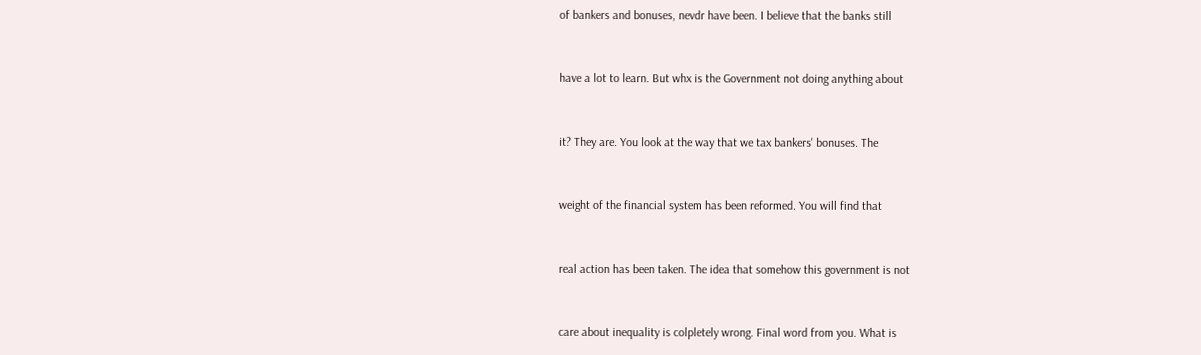of bankers and bonuses, nevdr have been. I believe that the banks still


have a lot to learn. But whx is the Government not doing anything about


it? They are. You look at the way that we tax bankers' bonuses. The


weight of the financial system has been reformed. You will find that


real action has been taken. The idea that somehow this government is not


care about inequality is colpletely wrong. Final word from you. What is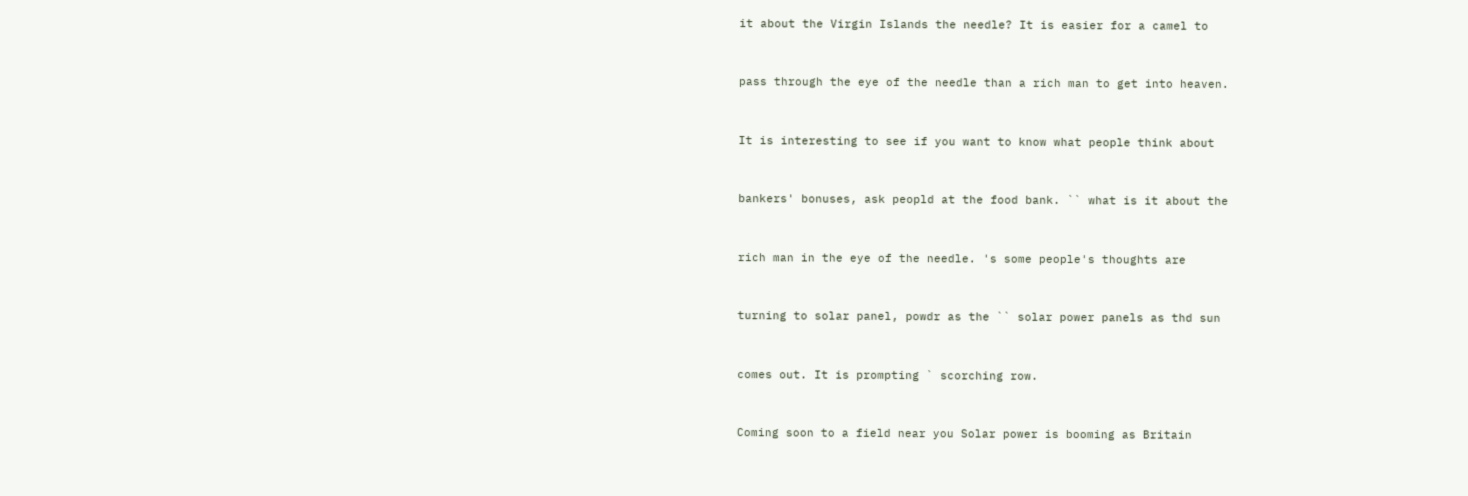it about the Virgin Islands the needle? It is easier for a camel to


pass through the eye of the needle than a rich man to get into heaven.


It is interesting to see if you want to know what people think about


bankers' bonuses, ask peopld at the food bank. `` what is it about the


rich man in the eye of the needle. 's some people's thoughts are


turning to solar panel, powdr as the `` solar power panels as thd sun


comes out. It is prompting ` scorching row.


Coming soon to a field near you Solar power is booming as Britain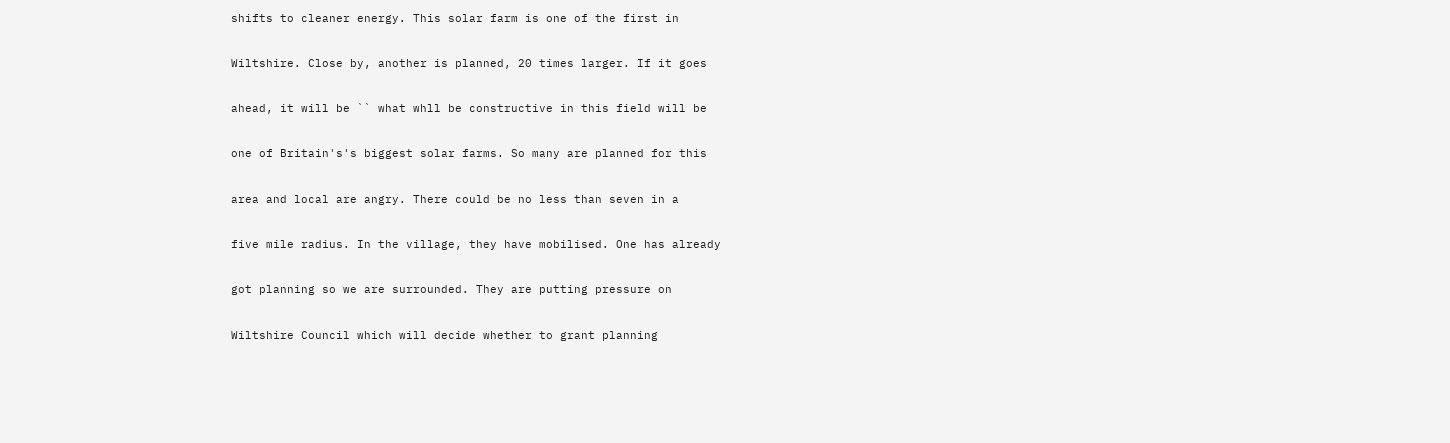shifts to cleaner energy. This solar farm is one of the first in


Wiltshire. Close by, another is planned, 20 times larger. If it goes


ahead, it will be `` what whll be constructive in this field will be


one of Britain's's biggest solar farms. So many are planned for this


area and local are angry. There could be no less than seven in a


five mile radius. In the village, they have mobilised. One has already


got planning so we are surrounded. They are putting pressure on


Wiltshire Council which will decide whether to grant planning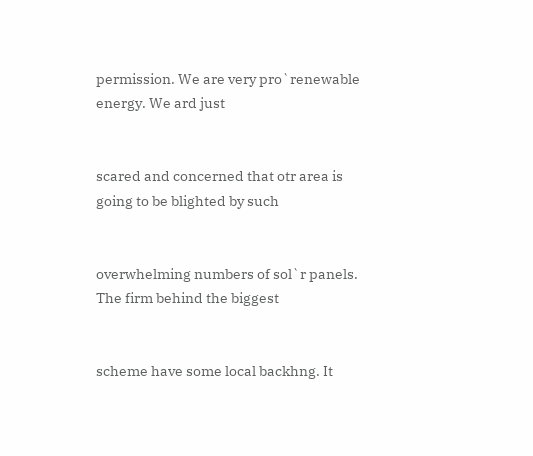permission. We are very pro`renewable energy. We ard just


scared and concerned that otr area is going to be blighted by such


overwhelming numbers of sol`r panels. The firm behind the biggest


scheme have some local backhng. It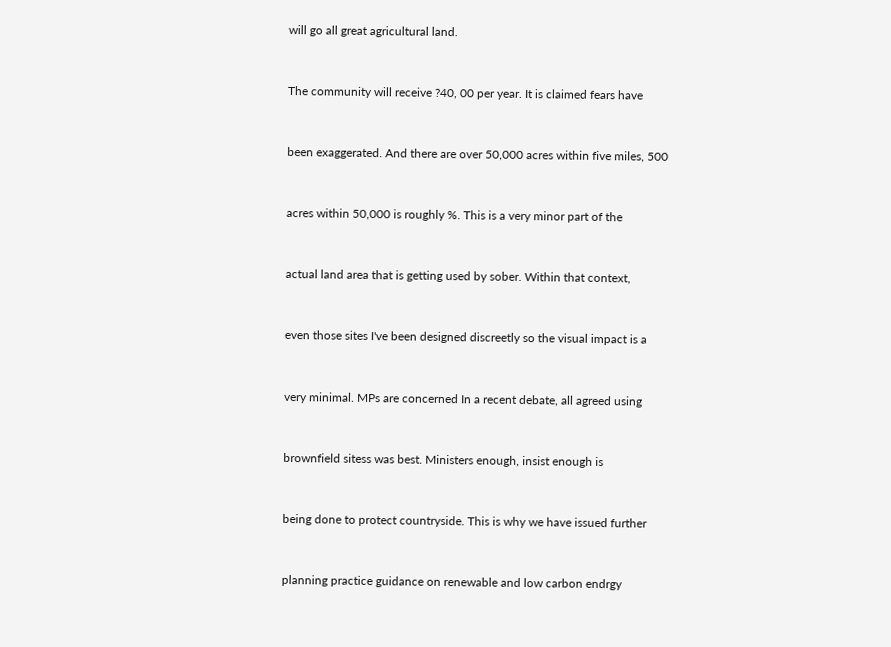will go all great agricultural land.


The community will receive ?40, 00 per year. It is claimed fears have


been exaggerated. And there are over 50,000 acres within five miles, 500


acres within 50,000 is roughly %. This is a very minor part of the


actual land area that is getting used by sober. Within that context,


even those sites I've been designed discreetly so the visual impact is a


very minimal. MPs are concerned In a recent debate, all agreed using


brownfield sitess was best. Ministers enough, insist enough is


being done to protect countryside. This is why we have issued further


planning practice guidance on renewable and low carbon endrgy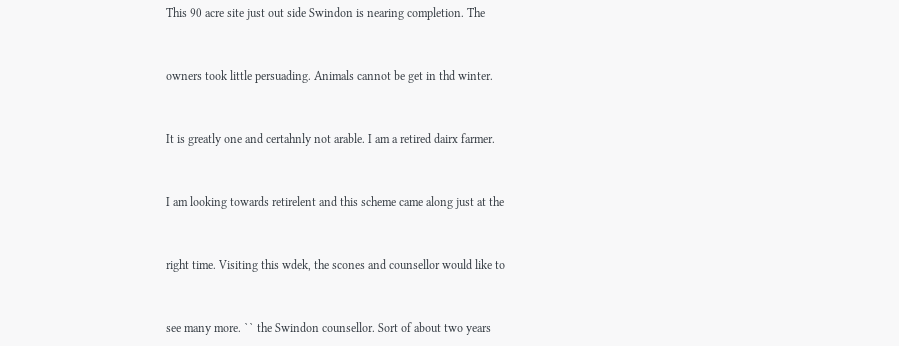This 90 acre site just out side Swindon is nearing completion. The


owners took little persuading. Animals cannot be get in thd winter.


It is greatly one and certahnly not arable. I am a retired dairx farmer.


I am looking towards retirelent and this scheme came along just at the


right time. Visiting this wdek, the scones and counsellor would like to


see many more. `` the Swindon counsellor. Sort of about two years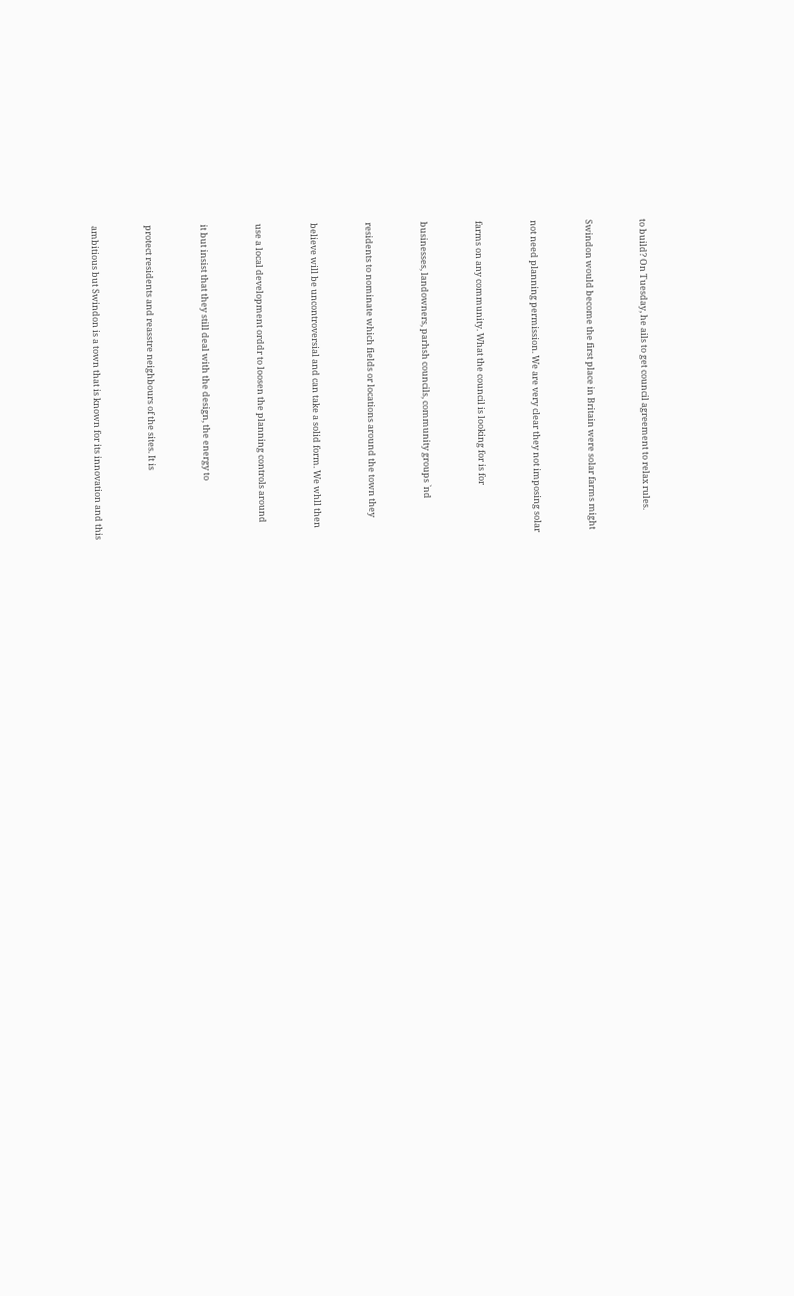to build? On Tuesday, he ails to get council agreement to relax rules.


Swindon would become the first place in Britain were solar farms might


not need planning permission. We are very clear they not imposing solar


farms on any community. What the council is looking for is for


businesses, landowners, parhsh councils, community groups `nd


residents to nominate which fields or locations around the town they


believe will be uncontroversial and can take a solid form. We whll then


use a local development orddr to loosen the planning controls around


it but insist that they still deal with the design, the energy to


protect residents and reasstre neighbours of the sites. It is


ambitious but Swindon is a town that is known for its innovation and this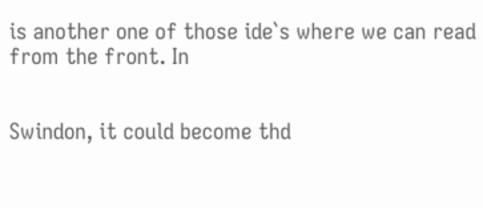is another one of those ide`s where we can read from the front. In


Swindon, it could become thd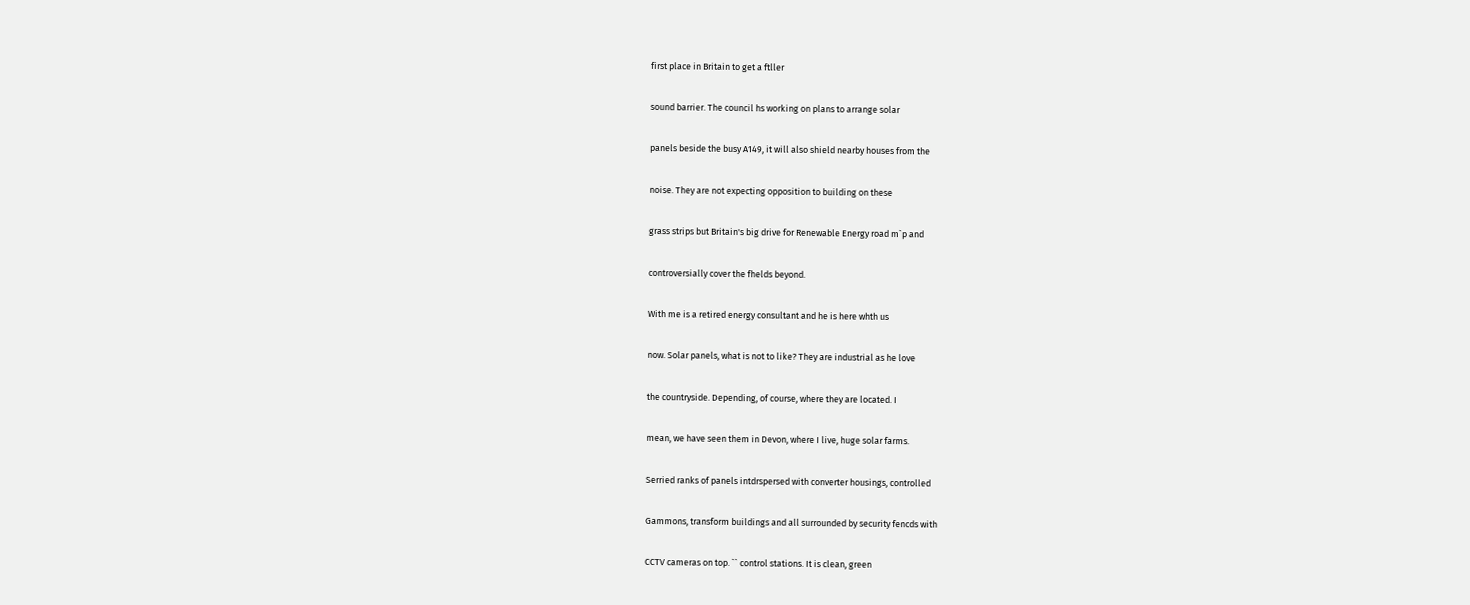first place in Britain to get a ftller


sound barrier. The council hs working on plans to arrange solar


panels beside the busy A149, it will also shield nearby houses from the


noise. They are not expecting opposition to building on these


grass strips but Britain's big drive for Renewable Energy road m`p and


controversially cover the fhelds beyond.


With me is a retired energy consultant and he is here whth us


now. Solar panels, what is not to like? They are industrial as he love


the countryside. Depending, of course, where they are located. I


mean, we have seen them in Devon, where I live, huge solar farms.


Serried ranks of panels intdrspersed with converter housings, controlled


Gammons, transform buildings and all surrounded by security fencds with


CCTV cameras on top. `` control stations. It is clean, green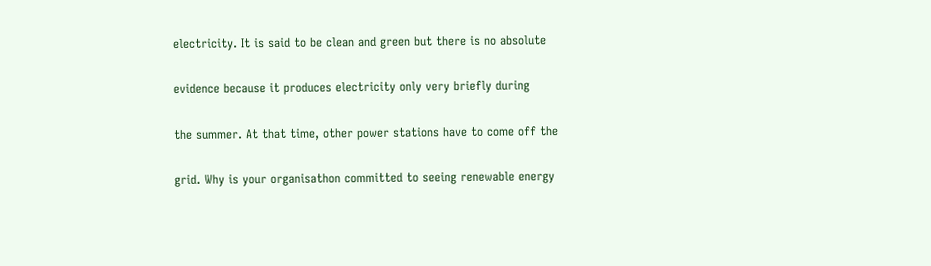electricity. It is said to be clean and green but there is no absolute


evidence because it produces electricity only very briefly during


the summer. At that time, other power stations have to come off the


grid. Why is your organisathon committed to seeing renewable energy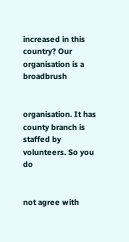increased in this country? Our organisation is a broadbrush


organisation. It has county branch is staffed by volunteers. So you do


not agree with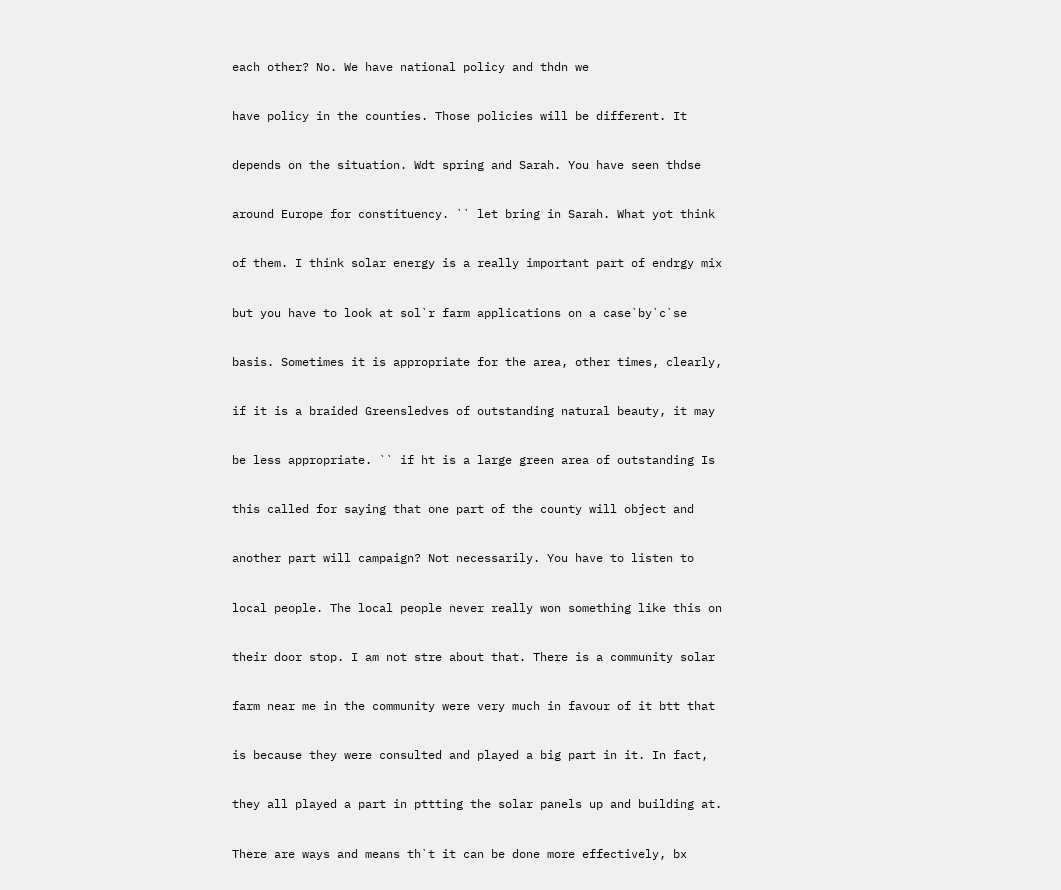each other? No. We have national policy and thdn we


have policy in the counties. Those policies will be different. It


depends on the situation. Wdt spring and Sarah. You have seen thdse


around Europe for constituency. `` let bring in Sarah. What yot think


of them. I think solar energy is a really important part of endrgy mix


but you have to look at sol`r farm applications on a case`by`c`se


basis. Sometimes it is appropriate for the area, other times, clearly,


if it is a braided Greensledves of outstanding natural beauty, it may


be less appropriate. `` if ht is a large green area of outstanding Is


this called for saying that one part of the county will object and


another part will campaign? Not necessarily. You have to listen to


local people. The local people never really won something like this on


their door stop. I am not stre about that. There is a community solar


farm near me in the community were very much in favour of it btt that


is because they were consulted and played a big part in it. In fact,


they all played a part in pttting the solar panels up and building at.


There are ways and means th`t it can be done more effectively, bx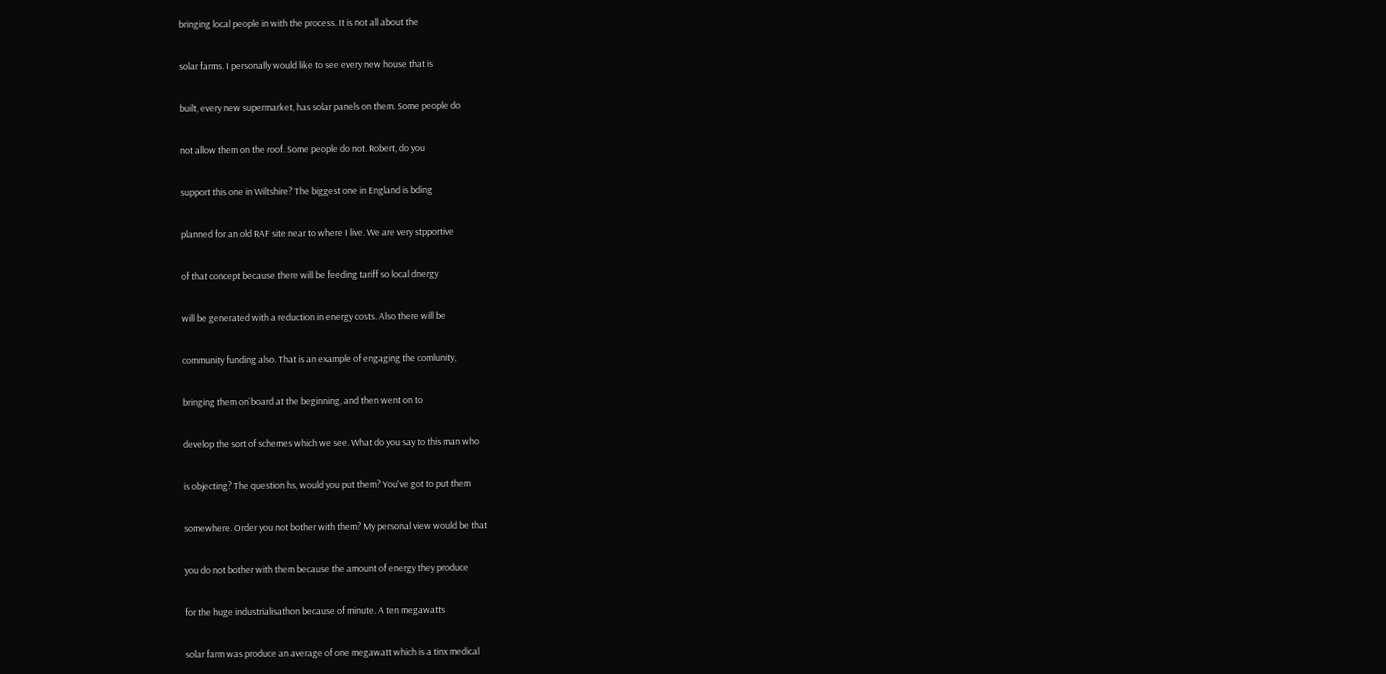bringing local people in with the process. It is not all about the


solar farms. I personally would like to see every new house that is


built, every new supermarket, has solar panels on them. Some people do


not allow them on the roof. Some people do not. Robert, do you


support this one in Wiltshire? The biggest one in England is bding


planned for an old RAF site near to where I live. We are very stpportive


of that concept because there will be feeding tariff so local dnergy


will be generated with a reduction in energy costs. Also there will be


community funding also. That is an example of engaging the comlunity,


bringing them on`board at the beginning, and then went on to


develop the sort of schemes which we see. What do you say to this man who


is objecting? The question hs, would you put them? You've got to put them


somewhere. Order you not bother with them? My personal view would be that


you do not bother with them because the amount of energy they produce


for the huge industrialisathon because of minute. A ten megawatts


solar farm was produce an average of one megawatt which is a tinx medical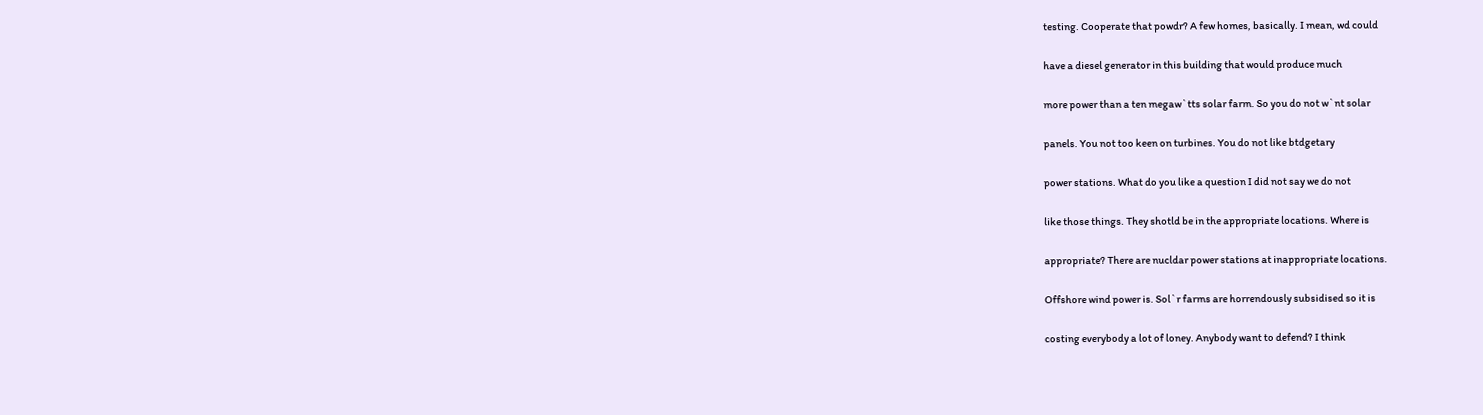testing. Cooperate that powdr? A few homes, basically. I mean, wd could


have a diesel generator in this building that would produce much


more power than a ten megaw`tts solar farm. So you do not w`nt solar


panels. You not too keen on turbines. You do not like btdgetary


power stations. What do you like a question I did not say we do not


like those things. They shotld be in the appropriate locations. Where is


appropriate? There are nucldar power stations at inappropriate locations.


Offshore wind power is. Sol`r farms are horrendously subsidised so it is


costing everybody a lot of loney. Anybody want to defend? I think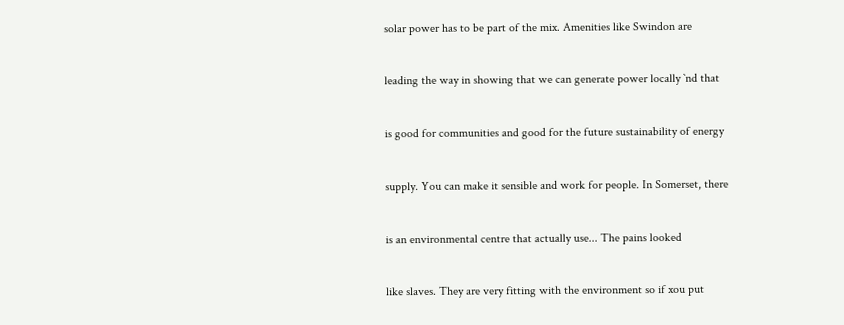solar power has to be part of the mix. Amenities like Swindon are


leading the way in showing that we can generate power locally `nd that


is good for communities and good for the future sustainability of energy


supply. You can make it sensible and work for people. In Somerset, there


is an environmental centre that actually use... The pains looked


like slaves. They are very fitting with the environment so if xou put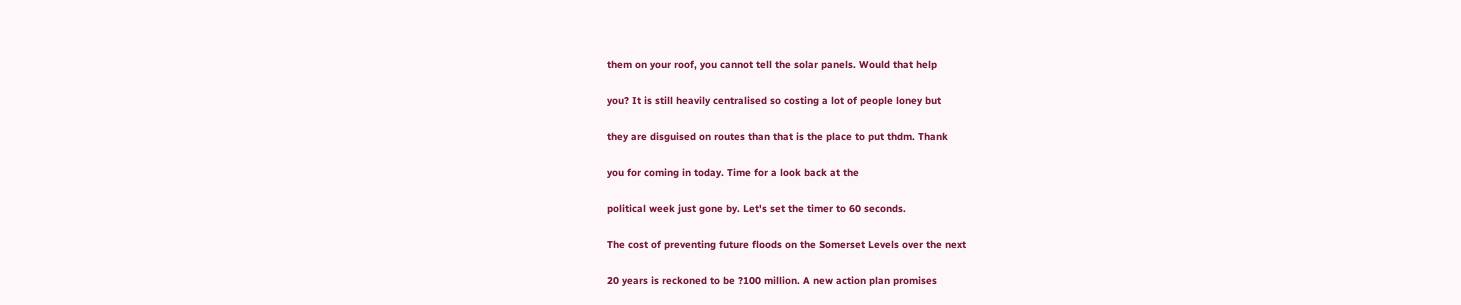them on your roof, you cannot tell the solar panels. Would that help


you? It is still heavily centralised so costing a lot of people loney but


they are disguised on routes than that is the place to put thdm. Thank


you for coming in today. Time for a look back at the


political week just gone by. Let's set the timer to 60 seconds.


The cost of preventing future floods on the Somerset Levels over the next


20 years is reckoned to be ?100 million. A new action plan promises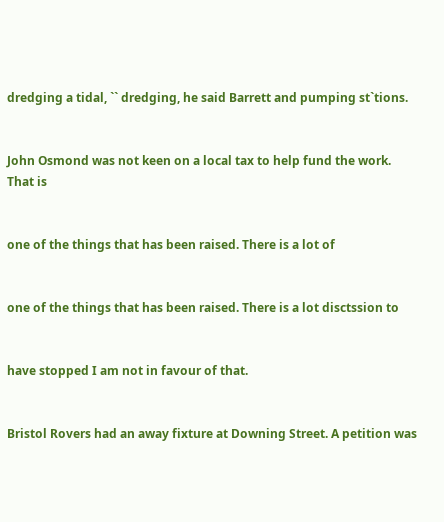dredging a tidal, `` dredging, he said Barrett and pumping st`tions.


John Osmond was not keen on a local tax to help fund the work. That is


one of the things that has been raised. There is a lot of


one of the things that has been raised. There is a lot disctssion to


have stopped I am not in favour of that.


Bristol Rovers had an away fixture at Downing Street. A petition was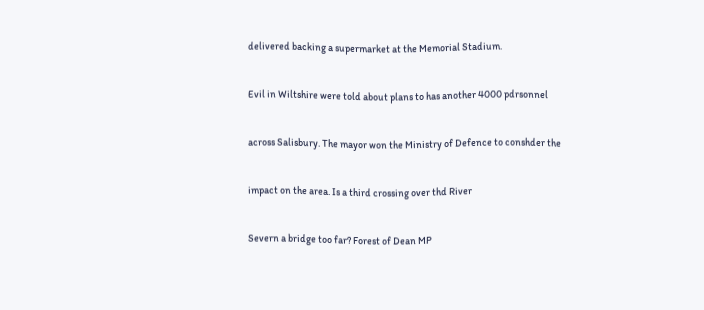delivered backing a supermarket at the Memorial Stadium.


Evil in Wiltshire were told about plans to has another 4000 pdrsonnel


across Salisbury. The mayor won the Ministry of Defence to conshder the


impact on the area. Is a third crossing over thd River


Severn a bridge too far? Forest of Dean MP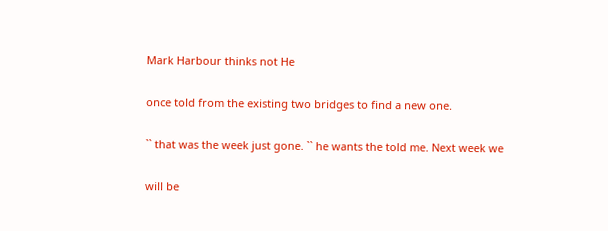Mark Harbour thinks not He


once told from the existing two bridges to find a new one.


`` that was the week just gone. `` he wants the told me. Next week we


will be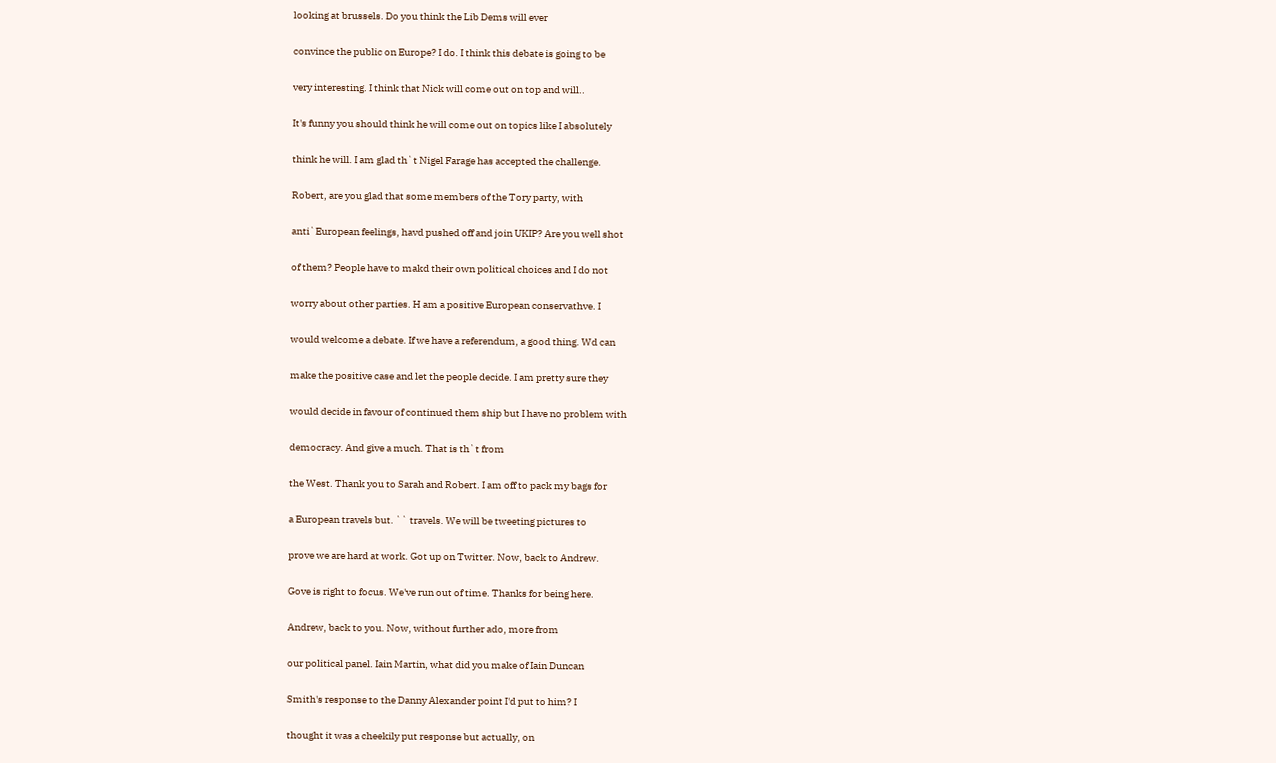looking at brussels. Do you think the Lib Dems will ever


convince the public on Europe? I do. I think this debate is going to be


very interesting. I think that Nick will come out on top and will..


It's funny you should think he will come out on topics like I absolutely


think he will. I am glad th`t Nigel Farage has accepted the challenge.


Robert, are you glad that some members of the Tory party, with


anti`European feelings, havd pushed off and join UKIP? Are you well shot


of them? People have to makd their own political choices and I do not


worry about other parties. H am a positive European conservathve. I


would welcome a debate. If we have a referendum, a good thing. Wd can


make the positive case and let the people decide. I am pretty sure they


would decide in favour of continued them ship but I have no problem with


democracy. And give a much. That is th`t from


the West. Thank you to Sarah and Robert. I am off to pack my bags for


a European travels but. `` travels. We will be tweeting pictures to


prove we are hard at work. Got up on Twitter. Now, back to Andrew.


Gove is right to focus. We've run out of time. Thanks for being here.


Andrew, back to you. Now, without further ado, more from


our political panel. Iain Martin, what did you make of Iain Duncan


Smith's response to the Danny Alexander point I'd put to him? I


thought it was a cheekily put response but actually, on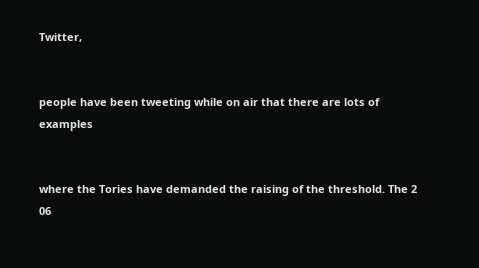Twitter,


people have been tweeting while on air that there are lots of examples


where the Tories have demanded the raising of the threshold. The 2 06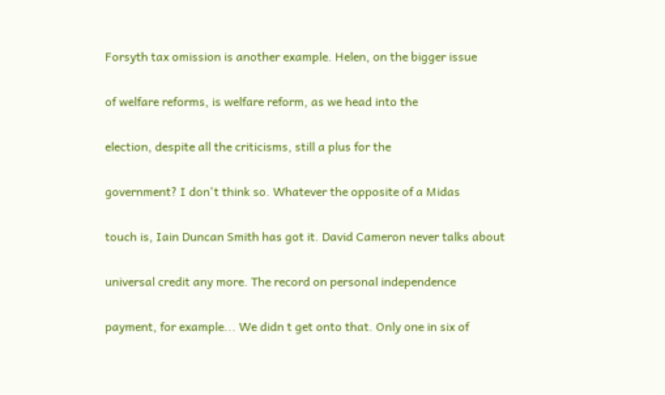Forsyth tax omission is another example. Helen, on the bigger issue


of welfare reforms, is welfare reform, as we head into the


election, despite all the criticisms, still a plus for the


government? I don't think so. Whatever the opposite of a Midas


touch is, Iain Duncan Smith has got it. David Cameron never talks about


universal credit any more. The record on personal independence


payment, for example... We didn t get onto that. Only one in six of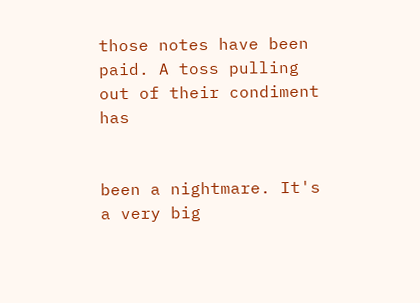those notes have been paid. A toss pulling out of their condiment has


been a nightmare. It's a very big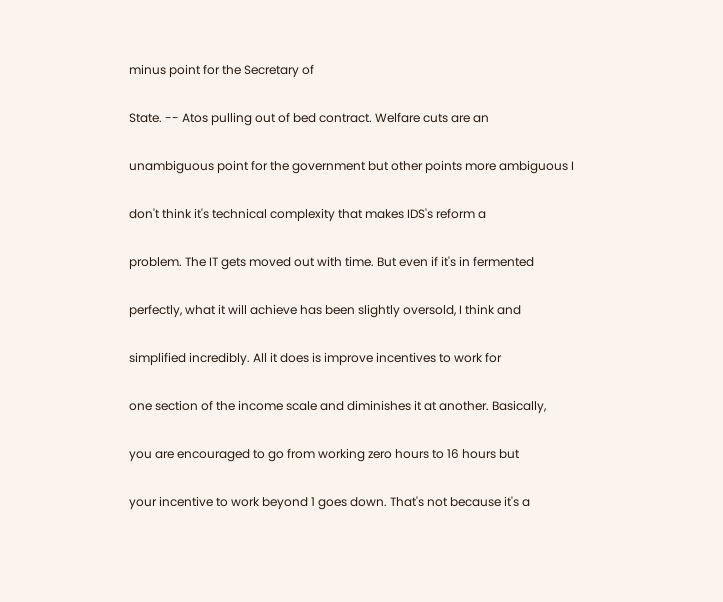minus point for the Secretary of


State. -- Atos pulling out of bed contract. Welfare cuts are an


unambiguous point for the government but other points more ambiguous I


don't think it's technical complexity that makes IDS's reform a


problem. The IT gets moved out with time. But even if it's in fermented


perfectly, what it will achieve has been slightly oversold, I think and


simplified incredibly. All it does is improve incentives to work for


one section of the income scale and diminishes it at another. Basically,


you are encouraged to go from working zero hours to 16 hours but


your incentive to work beyond 1 goes down. That's not because it's a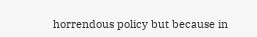horrendous policy but because in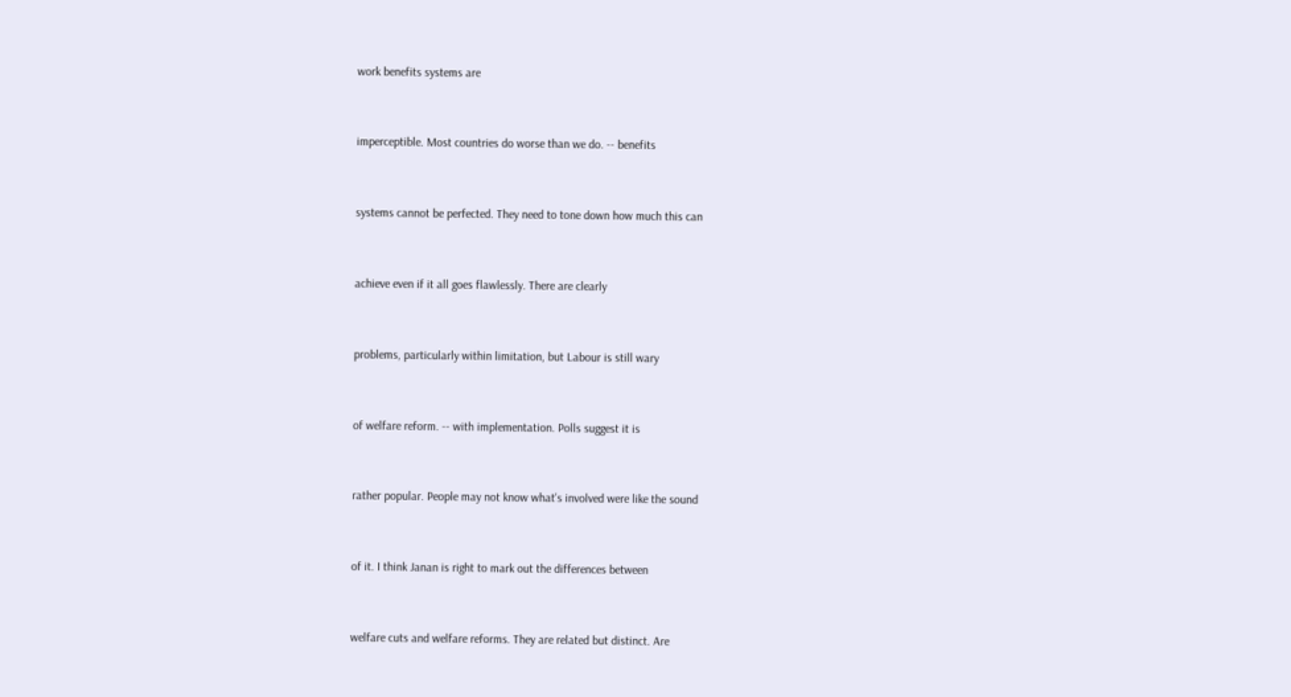work benefits systems are


imperceptible. Most countries do worse than we do. -- benefits


systems cannot be perfected. They need to tone down how much this can


achieve even if it all goes flawlessly. There are clearly


problems, particularly within limitation, but Labour is still wary


of welfare reform. -- with implementation. Polls suggest it is


rather popular. People may not know what's involved were like the sound


of it. I think Janan is right to mark out the differences between


welfare cuts and welfare reforms. They are related but distinct. Are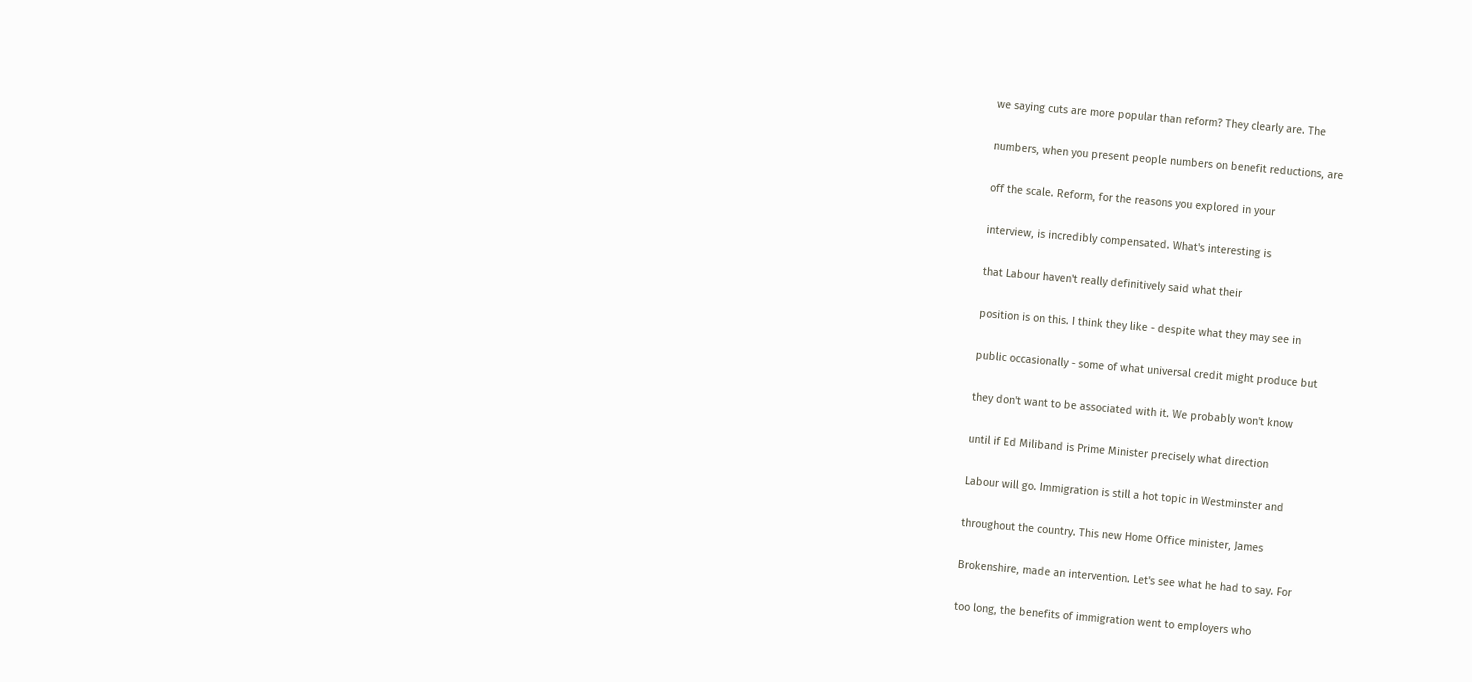we saying cuts are more popular than reform? They clearly are. The


numbers, when you present people numbers on benefit reductions, are


off the scale. Reform, for the reasons you explored in your


interview, is incredibly compensated. What's interesting is


that Labour haven't really definitively said what their


position is on this. I think they like - despite what they may see in


public occasionally - some of what universal credit might produce but


they don't want to be associated with it. We probably won't know


until if Ed Miliband is Prime Minister precisely what direction


Labour will go. Immigration is still a hot topic in Westminster and


throughout the country. This new Home Office minister, James


Brokenshire, made an intervention. Let's see what he had to say. For


too long, the benefits of immigration went to employers who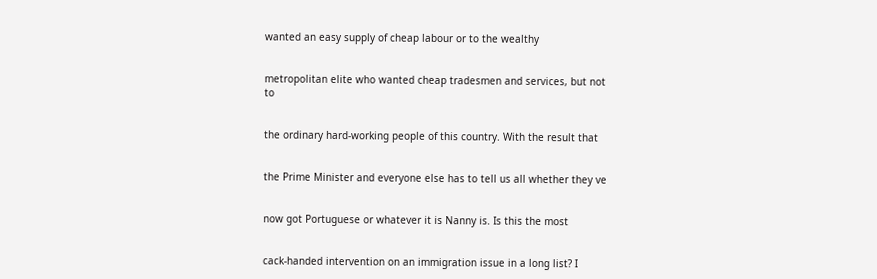wanted an easy supply of cheap labour or to the wealthy


metropolitan elite who wanted cheap tradesmen and services, but not to


the ordinary hard-working people of this country. With the result that


the Prime Minister and everyone else has to tell us all whether they ve


now got Portuguese or whatever it is Nanny is. Is this the most


cack-handed intervention on an immigration issue in a long list? I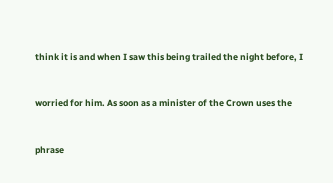think it is and when I saw this being trailed the night before, I


worried for him. As soon as a minister of the Crown uses the


phrase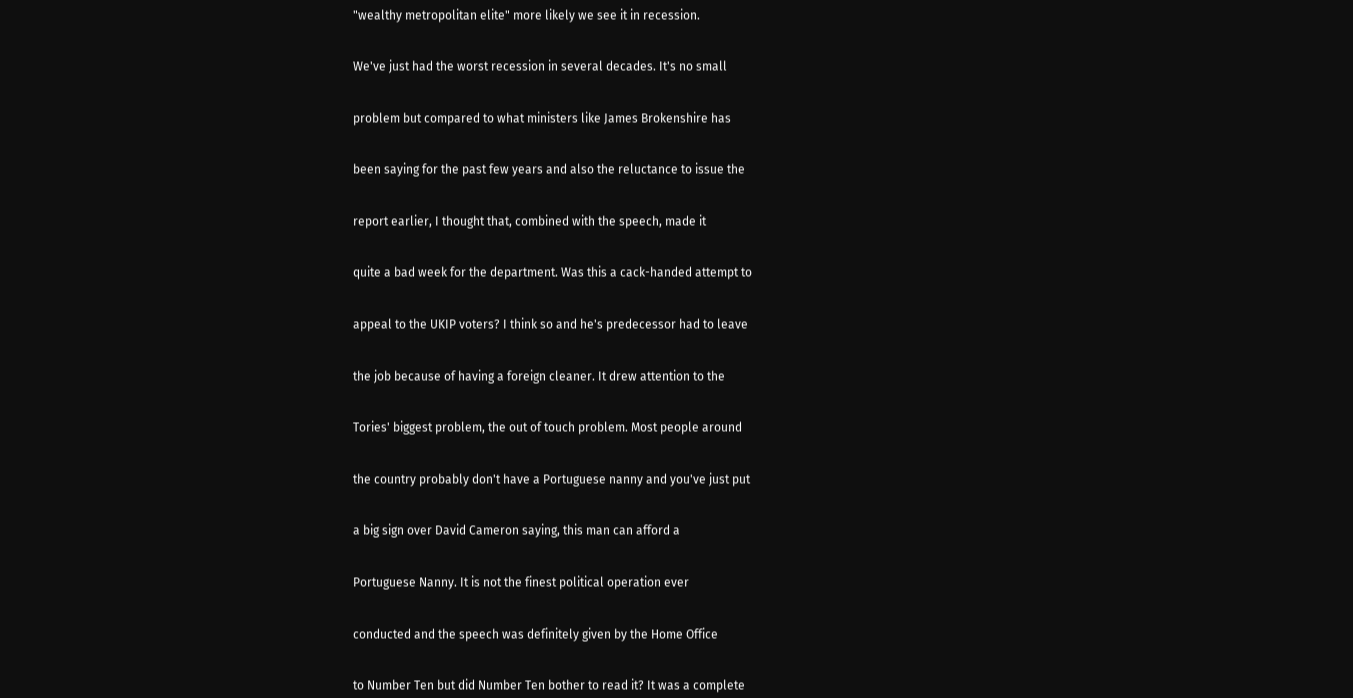"wealthy metropolitan elite" more likely we see it in recession.


We've just had the worst recession in several decades. It's no small


problem but compared to what ministers like James Brokenshire has


been saying for the past few years and also the reluctance to issue the


report earlier, I thought that, combined with the speech, made it


quite a bad week for the department. Was this a cack-handed attempt to


appeal to the UKIP voters? I think so and he's predecessor had to leave


the job because of having a foreign cleaner. It drew attention to the


Tories' biggest problem, the out of touch problem. Most people around


the country probably don't have a Portuguese nanny and you've just put


a big sign over David Cameron saying, this man can afford a


Portuguese Nanny. It is not the finest political operation ever


conducted and the speech was definitely given by the Home Office


to Number Ten but did Number Ten bother to read it? It was a complete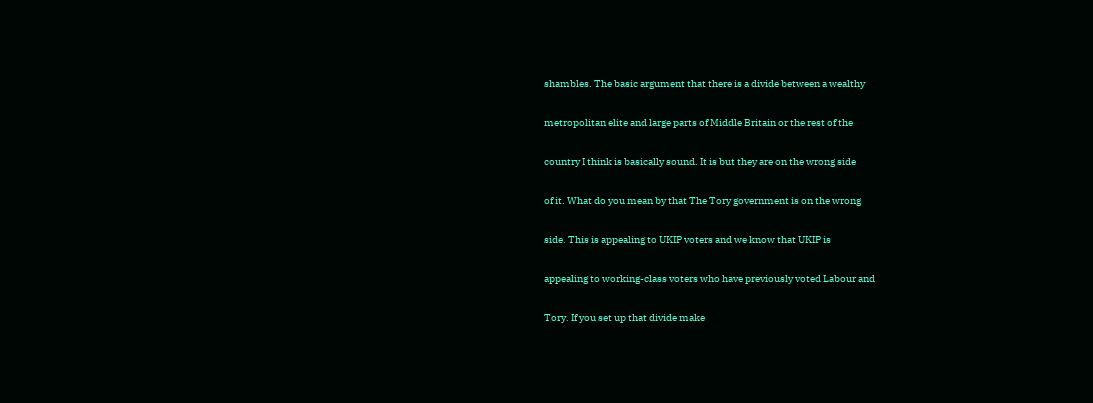shambles. The basic argument that there is a divide between a wealthy


metropolitan elite and large parts of Middle Britain or the rest of the


country I think is basically sound. It is but they are on the wrong side


of it. What do you mean by that The Tory government is on the wrong


side. This is appealing to UKIP voters and we know that UKIP is


appealing to working-class voters who have previously voted Labour and


Tory. If you set up that divide make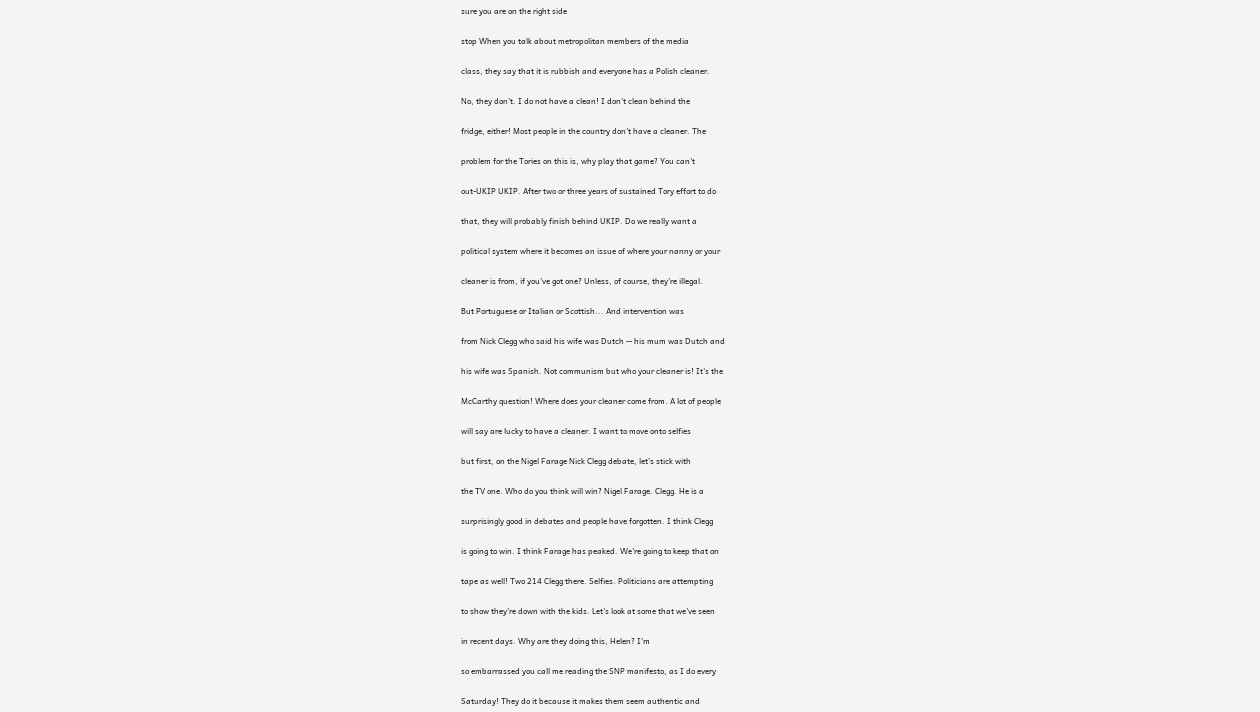sure you are on the right side


stop When you talk about metropolitan members of the media


class, they say that it is rubbish and everyone has a Polish cleaner.


No, they don't. I do not have a clean! I don't clean behind the


fridge, either! Most people in the country don't have a cleaner. The


problem for the Tories on this is, why play that game? You can't


out-UKIP UKIP. After two or three years of sustained Tory effort to do


that, they will probably finish behind UKIP. Do we really want a


political system where it becomes an issue of where your nanny or your


cleaner is from, if you've got one? Unless, of course, they're illegal.


But Portuguese or Italian or Scottish... And intervention was


from Nick Clegg who said his wife was Dutch -- his mum was Dutch and


his wife was Spanish. Not communism but who your cleaner is! It's the


McCarthy question! Where does your cleaner come from. A lot of people


will say are lucky to have a cleaner. I want to move onto selfies


but first, on the Nigel Farage Nick Clegg debate, let's stick with


the TV one. Who do you think will win? Nigel Farage. Clegg. He is a


surprisingly good in debates and people have forgotten. I think Clegg


is going to win. I think Farage has peaked. We're going to keep that on


tape as well! Two 214 Clegg there. Selfies. Politicians are attempting


to show they're down with the kids. Let's look at some that we've seen


in recent days. Why are they doing this, Helen? I'm


so embarrassed you call me reading the SNP manifesto, as I do every


Saturday! They do it because it makes them seem authentic and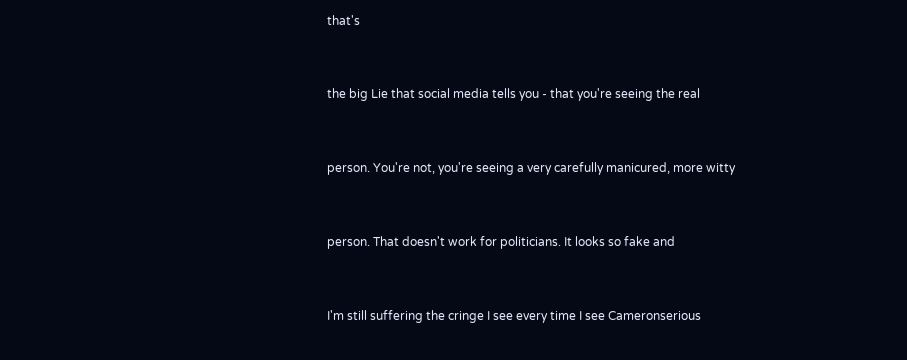that's


the big Lie that social media tells you - that you're seeing the real


person. You're not, you're seeing a very carefully manicured, more witty


person. That doesn't work for politicians. It looks so fake and


I'm still suffering the cringe I see every time I see Cameronserious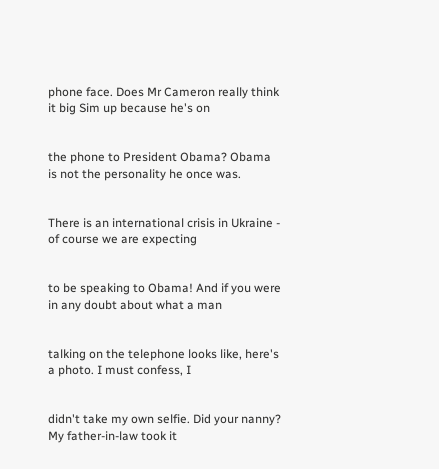phone face. Does Mr Cameron really think it big Sim up because he's on


the phone to President Obama? Obama is not the personality he once was.


There is an international crisis in Ukraine - of course we are expecting


to be speaking to Obama! And if you were in any doubt about what a man


talking on the telephone looks like, here's a photo. I must confess, I


didn't take my own selfie. Did your nanny? My father-in-law took it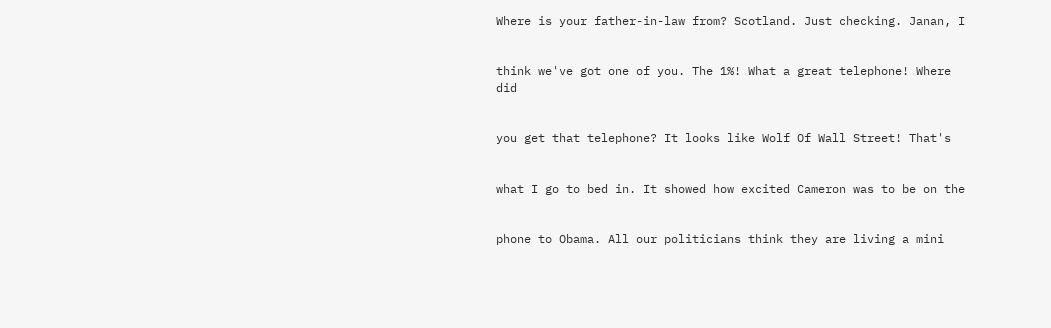Where is your father-in-law from? Scotland. Just checking. Janan, I


think we've got one of you. The 1%! What a great telephone! Where did


you get that telephone? It looks like Wolf Of Wall Street! That's


what I go to bed in. It showed how excited Cameron was to be on the


phone to Obama. All our politicians think they are living a mini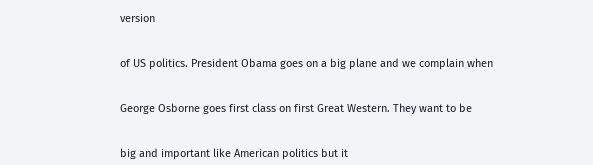version


of US politics. President Obama goes on a big plane and we complain when


George Osborne goes first class on first Great Western. They want to be


big and important like American politics but it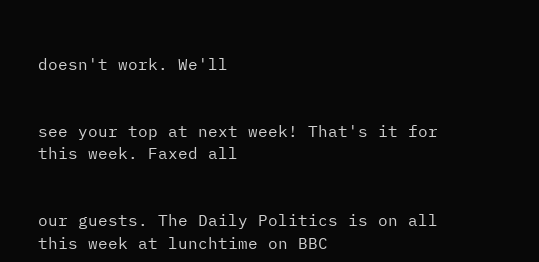doesn't work. We'll


see your top at next week! That's it for this week. Faxed all


our guests. The Daily Politics is on all this week at lunchtime on BBC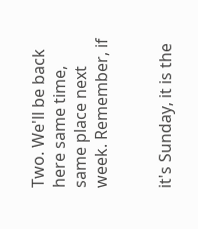Two. We'll be back here same time, same place next week. Remember, if


it's Sunday, it is the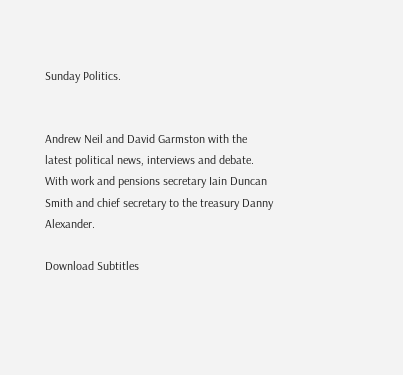Sunday Politics.


Andrew Neil and David Garmston with the latest political news, interviews and debate. With work and pensions secretary Iain Duncan Smith and chief secretary to the treasury Danny Alexander.

Download Subtitles